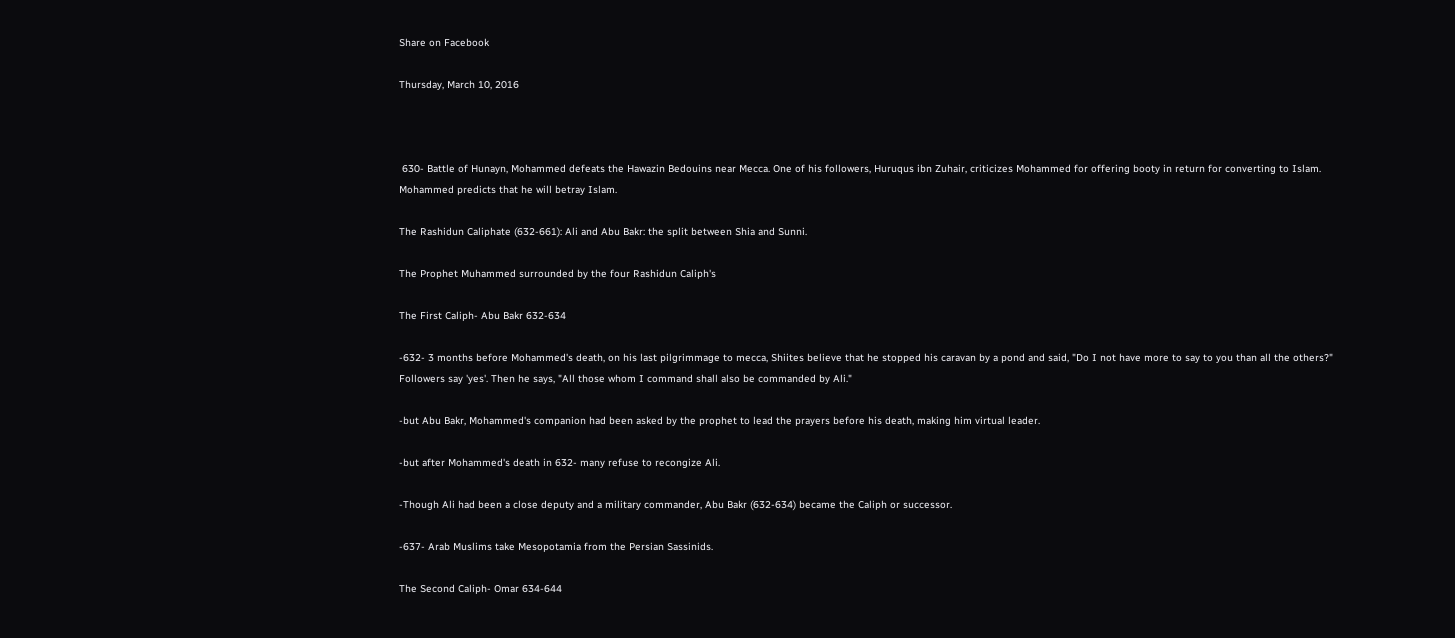Share on Facebook

Thursday, March 10, 2016



 630- Battle of Hunayn, Mohammed defeats the Hawazin Bedouins near Mecca. One of his followers, Huruqus ibn Zuhair, criticizes Mohammed for offering booty in return for converting to Islam. Mohammed predicts that he will betray Islam.

The Rashidun Caliphate (632-661): Ali and Abu Bakr: the split between Shia and Sunni.

The Prophet Muhammed surrounded by the four Rashidun Caliph's

The First Caliph- Abu Bakr 632-634

-632- 3 months before Mohammed's death, on his last pilgrimmage to mecca, Shiites believe that he stopped his caravan by a pond and said, "Do I not have more to say to you than all the others?" Followers say 'yes'. Then he says, "All those whom I command shall also be commanded by Ali."

-but Abu Bakr, Mohammed's companion had been asked by the prophet to lead the prayers before his death, making him virtual leader.

-but after Mohammed's death in 632- many refuse to recongize Ali.

-Though Ali had been a close deputy and a military commander, Abu Bakr (632-634) became the Caliph or successor.

-637- Arab Muslims take Mesopotamia from the Persian Sassinids.

The Second Caliph- Omar 634-644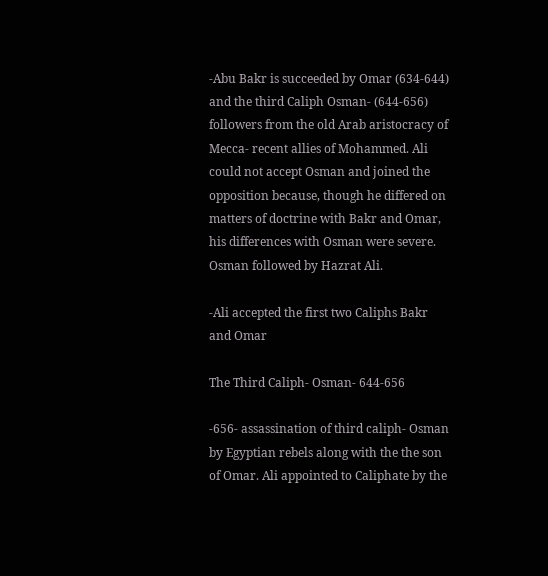-Abu Bakr is succeeded by Omar (634-644) and the third Caliph Osman- (644-656) followers from the old Arab aristocracy of Mecca- recent allies of Mohammed. Ali could not accept Osman and joined the opposition because, though he differed on matters of doctrine with Bakr and Omar, his differences with Osman were severe. Osman followed by Hazrat Ali.

-Ali accepted the first two Caliphs Bakr and Omar

The Third Caliph- Osman- 644-656

-656- assassination of third caliph- Osman by Egyptian rebels along with the the son of Omar. Ali appointed to Caliphate by the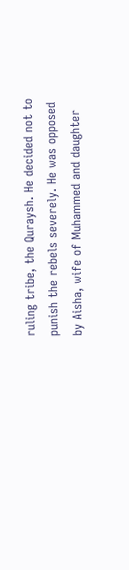ruling tribe, the Quraysh. He decided not to punish the rebels severely. He was opposed by Aisha, wife of Muhammed and daughter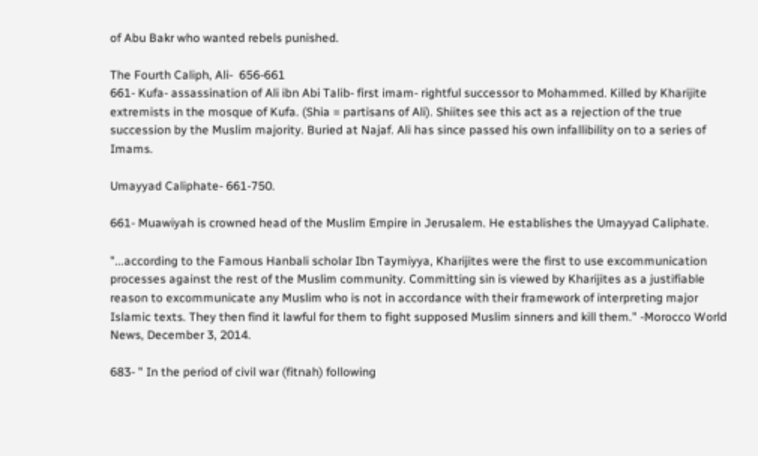of Abu Bakr who wanted rebels punished.

The Fourth Caliph, Ali-  656-661
661- Kufa- assassination of Ali ibn Abi Talib- first imam- rightful successor to Mohammed. Killed by Kharijite extremists in the mosque of Kufa. (Shia = partisans of Ali). Shiites see this act as a rejection of the true succession by the Muslim majority. Buried at Najaf. Ali has since passed his own infallibility on to a series of Imams.

Umayyad Caliphate- 661-750.

661- Muawiyah is crowned head of the Muslim Empire in Jerusalem. He establishes the Umayyad Caliphate.

"...according to the Famous Hanbali scholar Ibn Taymiyya, Kharijites were the first to use excommunication processes against the rest of the Muslim community. Committing sin is viewed by Kharijites as a justifiable reason to excommunicate any Muslim who is not in accordance with their framework of interpreting major Islamic texts. They then find it lawful for them to fight supposed Muslim sinners and kill them." -Morocco World News, December 3, 2014.

683- " In the period of civil war (fitnah) following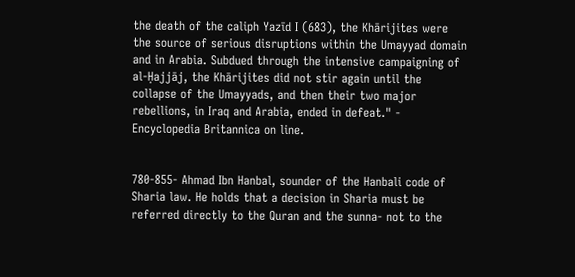the death of the caliph Yazīd I (683), the Khārijites were the source of serious disruptions within the Umayyad domain and in Arabia. Subdued through the intensive campaigning of al-Ḥajjāj, the Khārijites did not stir again until the collapse of the Umayyads, and then their two major rebellions, in Iraq and Arabia, ended in defeat." - Encyclopedia Britannica on line.


780-855- Ahmad Ibn Hanbal, sounder of the Hanbali code of Sharia law. He holds that a decision in Sharia must be referred directly to the Quran and the sunna- not to the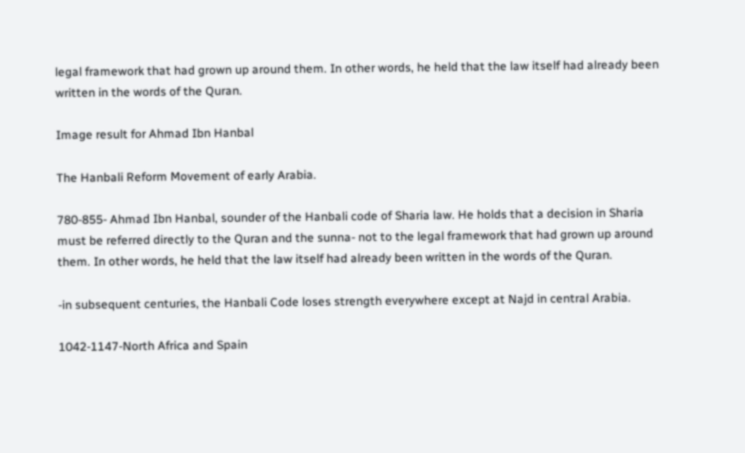legal framework that had grown up around them. In other words, he held that the law itself had already been written in the words of the Quran.

Image result for Ahmad Ibn Hanbal

The Hanbali Reform Movement of early Arabia.

780-855- Ahmad Ibn Hanbal, sounder of the Hanbali code of Sharia law. He holds that a decision in Sharia must be referred directly to the Quran and the sunna- not to the legal framework that had grown up around them. In other words, he held that the law itself had already been written in the words of the Quran.

-in subsequent centuries, the Hanbali Code loses strength everywhere except at Najd in central Arabia.

1042-1147-North Africa and Spain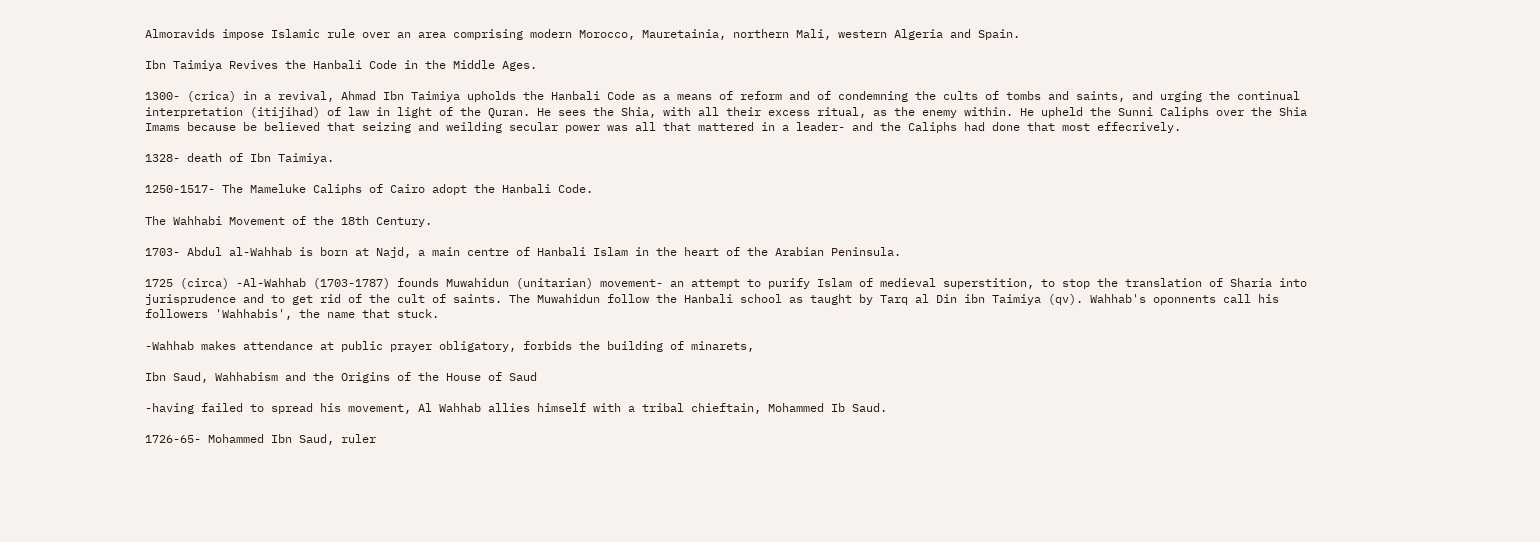Almoravids impose Islamic rule over an area comprising modern Morocco, Mauretainia, northern Mali, western Algeria and Spain.

Ibn Taimiya Revives the Hanbali Code in the Middle Ages.

1300- (crica) in a revival, Ahmad Ibn Taimiya upholds the Hanbali Code as a means of reform and of condemning the cults of tombs and saints, and urging the continual interpretation (itijihad) of law in light of the Quran. He sees the Shia, with all their excess ritual, as the enemy within. He upheld the Sunni Caliphs over the Shia Imams because be believed that seizing and weilding secular power was all that mattered in a leader- and the Caliphs had done that most effecrively.

1328- death of Ibn Taimiya.

1250-1517- The Mameluke Caliphs of Cairo adopt the Hanbali Code.

The Wahhabi Movement of the 18th Century.

1703- Abdul al-Wahhab is born at Najd, a main centre of Hanbali Islam in the heart of the Arabian Peninsula.

1725 (circa) -Al-Wahhab (1703-1787) founds Muwahidun (unitarian) movement- an attempt to purify Islam of medieval superstition, to stop the translation of Sharia into jurisprudence and to get rid of the cult of saints. The Muwahidun follow the Hanbali school as taught by Tarq al Din ibn Taimiya (qv). Wahhab's oponnents call his followers 'Wahhabis', the name that stuck.

-Wahhab makes attendance at public prayer obligatory, forbids the building of minarets,

Ibn Saud, Wahhabism and the Origins of the House of Saud

-having failed to spread his movement, Al Wahhab allies himself with a tribal chieftain, Mohammed Ib Saud.

1726-65- Mohammed Ibn Saud, ruler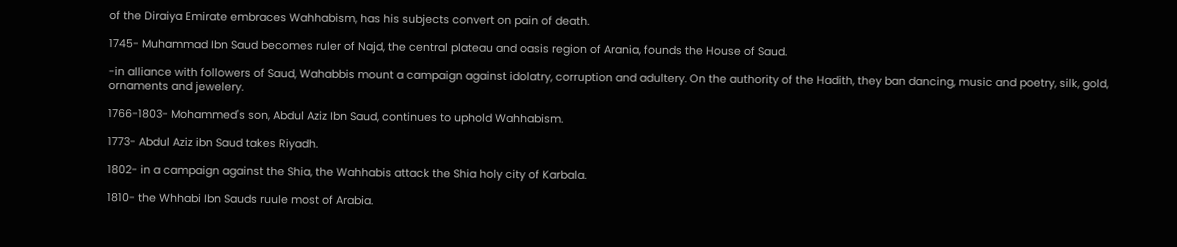of the Diraiya Emirate embraces Wahhabism, has his subjects convert on pain of death.

1745- Muhammad Ibn Saud becomes ruler of Najd, the central plateau and oasis region of Arania, founds the House of Saud.

-in alliance with followers of Saud, Wahabbis mount a campaign against idolatry, corruption and adultery. On the authority of the Hadith, they ban dancing, music and poetry, silk, gold, ornaments and jewelery.

1766-1803- Mohammed's son, Abdul Aziz Ibn Saud, continues to uphold Wahhabism.

1773- Abdul Aziz ibn Saud takes Riyadh.

1802- in a campaign against the Shia, the Wahhabis attack the Shia holy city of Karbala.

1810- the Whhabi Ibn Sauds ruule most of Arabia.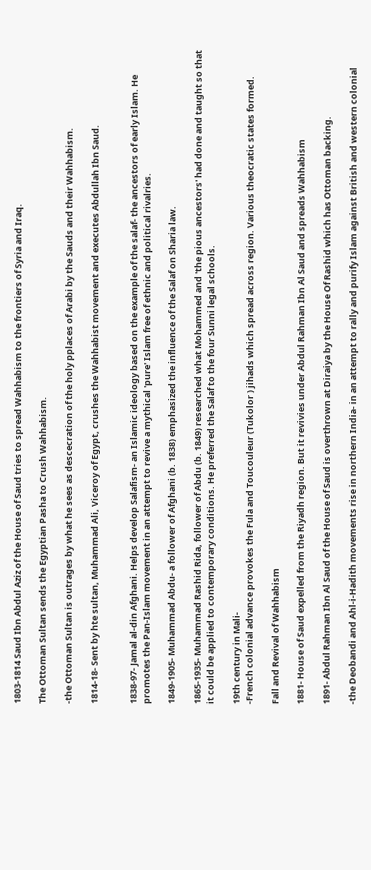1803-1814 Saud Ibn Abdul Aziz of the House of Saud tries to spread Wahhabism to the frontiers of Syria and Iraq.

The Ottoman Sultan sends the Egyptian Pasha to Crush Wahhabism.

-the Ottoman Sultan is outrages by what he sees as descecration of the holy pplaces of Arabi by the Sauds and their Wahhabism.

1814-18- Sent by hte sultan, Muhammad Ali, Viceroy of Egypt, crushes the Wahhabist movement and executes Abdullah Ibn Saud.


1838-97- Jamal al-din Afghani. Helps develop Salafism- an Islamic ideology based on the example of the salaf- the ancestors of early Islam. He promotes the Pan-Islam movement in an attempt to revive a mythical 'pure' Islam free of ethnic and political rivalries.

1849-1905- Muhammad Abdu- a follower of Afghani (b. 1838) emphasized the influence of the Salaf on Sharia law.

1865-1935- Muhammad Rashid Rida, follower of Abdu (b. 1849) researched what Mohammed and 'the pious ancestors' had done and taught so that it could be applied to contemporary conditions. He preferred the Salaf to the four Sunni legal schools.

19th century in Mali-
-French colonial advance provokes the Fula and Toucouleur (Tukolor ) jihads which spread across region. Various theocratic states formed.

Fall and Revival of Wahhabism

1881- House of Saud expelled from the Riyadh region. But it revivies under Abdul Rahman Ibn Al Saud and spreads Wahhabism

1891- Abdul Rahman Ibn Al Saud of the House of Saud is overthrown at Diraiya by the House Of Rashid which has Ottoman backing.

-the Deobandi and Ahl-i-Hadith movements rise in northern India- in an attempt to rally and purify Islam against British and western colonial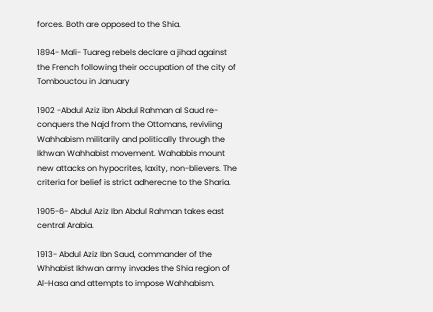forces. Both are opposed to the Shia.

1894- Mali- Tuareg rebels declare a jihad against the French following their occupation of the city of Tombouctou in January

1902 -Abdul Aziz ibn Abdul Rahman al Saud re-conquers the Najd from the Ottomans, reviviing Wahhabism militarily and politically through the Ikhwan Wahhabist movement. Wahabbis mount new attacks on hypocrites, laxity, non-blievers. The criteria for belief is strict adherecne to the Sharia.

1905-6- Abdul Aziz Ibn Abdul Rahman takes east central Arabia.

1913- Abdul Aziz Ibn Saud, commander of the Whhabist Ikhwan army invades the Shia region of Al-Hasa and attempts to impose Wahhabism.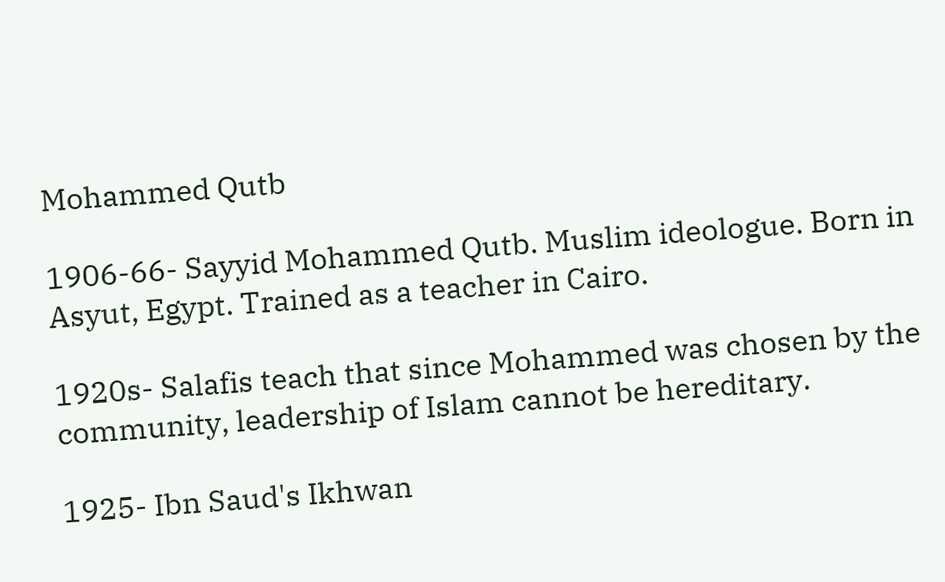Mohammed Qutb

1906-66- Sayyid Mohammed Qutb. Muslim ideologue. Born in Asyut, Egypt. Trained as a teacher in Cairo.

1920s- Salafis teach that since Mohammed was chosen by the community, leadership of Islam cannot be hereditary.

1925- Ibn Saud's Ikhwan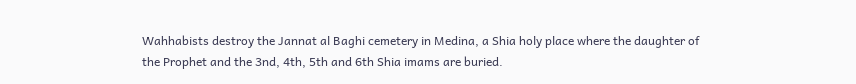Wahhabists destroy the Jannat al Baghi cemetery in Medina, a Shia holy place where the daughter of the Prophet and the 3nd, 4th, 5th and 6th Shia imams are buried.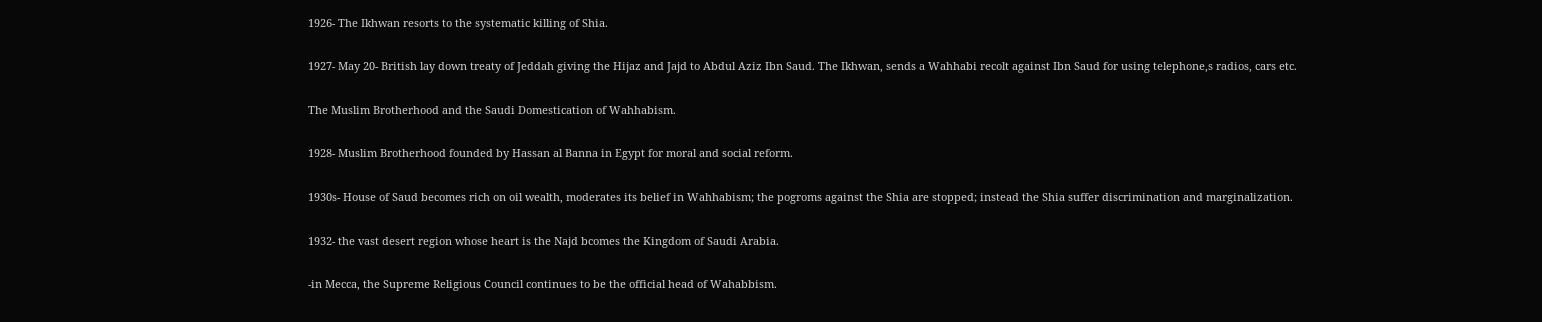1926- The Ikhwan resorts to the systematic killing of Shia.

1927- May 20- British lay down treaty of Jeddah giving the Hijaz and Jajd to Abdul Aziz Ibn Saud. The Ikhwan, sends a Wahhabi recolt against Ibn Saud for using telephone,s radios, cars etc.

The Muslim Brotherhood and the Saudi Domestication of Wahhabism.

1928- Muslim Brotherhood founded by Hassan al Banna in Egypt for moral and social reform.

1930s- House of Saud becomes rich on oil wealth, moderates its belief in Wahhabism; the pogroms against the Shia are stopped; instead the Shia suffer discrimination and marginalization.

1932- the vast desert region whose heart is the Najd bcomes the Kingdom of Saudi Arabia.

-in Mecca, the Supreme Religious Council continues to be the official head of Wahabbism.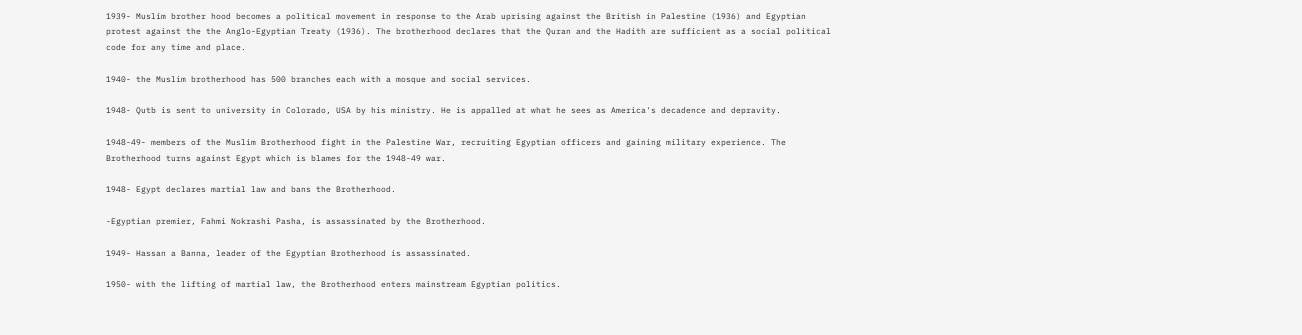1939- Muslim brother hood becomes a political movement in response to the Arab uprising against the British in Palestine (1936) and Egyptian protest against the the Anglo-Egyptian Treaty (1936). The brotherhood declares that the Quran and the Hadith are sufficient as a social political code for any time and place.

1940- the Muslim brotherhood has 500 branches each with a mosque and social services.

1948- Qutb is sent to university in Colorado, USA by his ministry. He is appalled at what he sees as America's decadence and depravity.

1948-49- members of the Muslim Brotherhood fight in the Palestine War, recruiting Egyptian officers and gaining military experience. The Brotherhood turns against Egypt which is blames for the 1948-49 war.

1948- Egypt declares martial law and bans the Brotherhood.

-Egyptian premier, Fahmi Nokrashi Pasha, is assassinated by the Brotherhood.

1949- Hassan a Banna, leader of the Egyptian Brotherhood is assassinated.

1950- with the lifting of martial law, the Brotherhood enters mainstream Egyptian politics.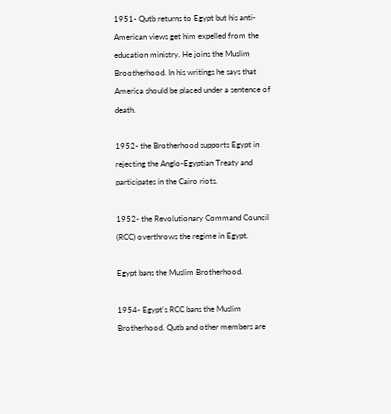1951- Qutb returns to Egypt but his anti-American views get him expelled from the education ministry. He joins the Muslim Brootherhood. In his writings he says that America should be placed under a sentence of death.

1952- the Brotherhood supports Egypt in rejecting the Anglo-Egyptian Treaty and participates in the Cairo riots.

1952- the Revolutionary Command Council (RCC) overthrows the regime in Egypt.

Egypt bans the Muslim Brotherhood.

1954- Egypt's RCC bans the Muslim Brotherhood. Qutb and other members are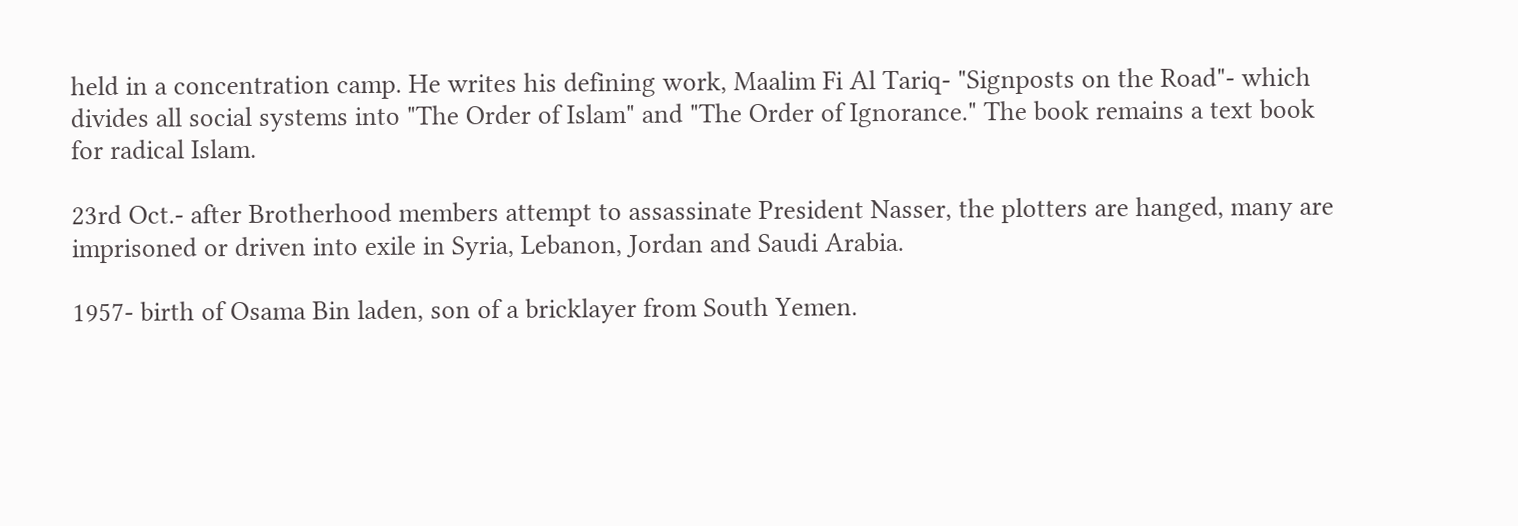held in a concentration camp. He writes his defining work, Maalim Fi Al Tariq- "Signposts on the Road"- which divides all social systems into "The Order of Islam" and "The Order of Ignorance." The book remains a text book for radical Islam.

23rd Oct.- after Brotherhood members attempt to assassinate President Nasser, the plotters are hanged, many are imprisoned or driven into exile in Syria, Lebanon, Jordan and Saudi Arabia.

1957- birth of Osama Bin laden, son of a bricklayer from South Yemen.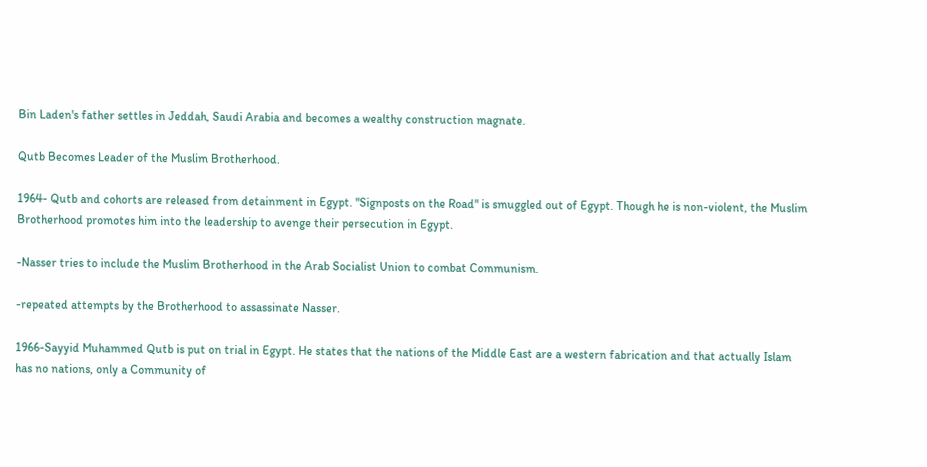Bin Laden's father settles in Jeddah, Saudi Arabia and becomes a wealthy construction magnate.

Qutb Becomes Leader of the Muslim Brotherhood.

1964- Qutb and cohorts are released from detainment in Egypt. "Signposts on the Road" is smuggled out of Egypt. Though he is non-violent, the Muslim Brotherhood promotes him into the leadership to avenge their persecution in Egypt.

-Nasser tries to include the Muslim Brotherhood in the Arab Socialist Union to combat Communism.

-repeated attempts by the Brotherhood to assassinate Nasser.

1966-Sayyid Muhammed Qutb is put on trial in Egypt. He states that the nations of the Middle East are a western fabrication and that actually Islam has no nations, only a Community of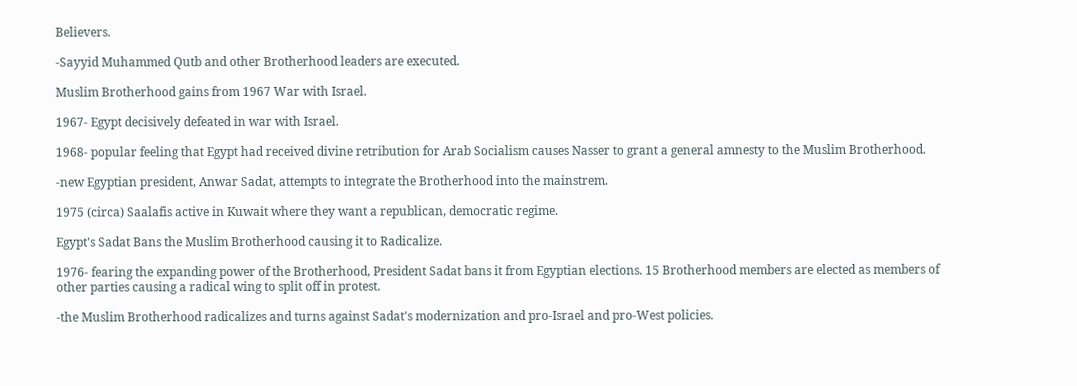Believers.

-Sayyid Muhammed Qutb and other Brotherhood leaders are executed.

Muslim Brotherhood gains from 1967 War with Israel.

1967- Egypt decisively defeated in war with Israel.

1968- popular feeling that Egypt had received divine retribution for Arab Socialism causes Nasser to grant a general amnesty to the Muslim Brotherhood.

-new Egyptian president, Anwar Sadat, attempts to integrate the Brotherhood into the mainstrem.

1975 (circa) Saalafis active in Kuwait where they want a republican, democratic regime.

Egypt's Sadat Bans the Muslim Brotherhood causing it to Radicalize.

1976- fearing the expanding power of the Brotherhood, President Sadat bans it from Egyptian elections. 15 Brotherhood members are elected as members of other parties causing a radical wing to split off in protest.

-the Muslim Brotherhood radicalizes and turns against Sadat's modernization and pro-Israel and pro-West policies.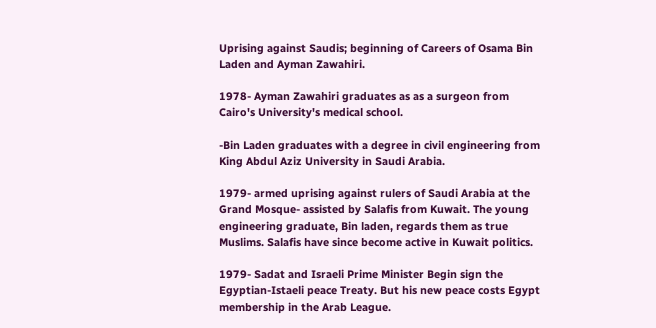Uprising against Saudis; beginning of Careers of Osama Bin Laden and Ayman Zawahiri.

1978- Ayman Zawahiri graduates as as a surgeon from Cairo's University's medical school.

-Bin Laden graduates with a degree in civil engineering from King Abdul Aziz University in Saudi Arabia.

1979- armed uprising against rulers of Saudi Arabia at the Grand Mosque- assisted by Salafis from Kuwait. The young engineering graduate, Bin laden, regards them as true Muslims. Salafis have since become active in Kuwait politics.

1979- Sadat and Israeli Prime Minister Begin sign the Egyptian-Istaeli peace Treaty. But his new peace costs Egypt membership in the Arab League.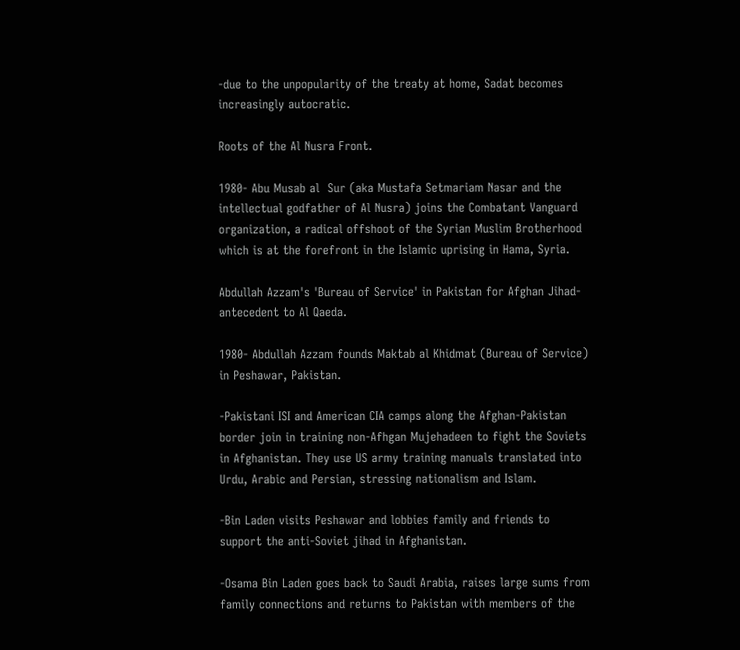-due to the unpopularity of the treaty at home, Sadat becomes increasingly autocratic.

Roots of the Al Nusra Front.

1980- Abu Musab al  Sur (aka Mustafa Setmariam Nasar and the intellectual godfather of Al Nusra) joins the Combatant Vanguard organization, a radical offshoot of the Syrian Muslim Brotherhood which is at the forefront in the Islamic uprising in Hama, Syria.

Abdullah Azzam's 'Bureau of Service' in Pakistan for Afghan Jihad- antecedent to Al Qaeda.

1980- Abdullah Azzam founds Maktab al Khidmat (Bureau of Service) in Peshawar, Pakistan.

-Pakistani ISI and American CIA camps along the Afghan-Pakistan border join in training non-Afhgan Mujehadeen to fight the Soviets in Afghanistan. They use US army training manuals translated into Urdu, Arabic and Persian, stressing nationalism and Islam.

-Bin Laden visits Peshawar and lobbies family and friends to support the anti-Soviet jihad in Afghanistan.

-Osama Bin Laden goes back to Saudi Arabia, raises large sums from family connections and returns to Pakistan with members of the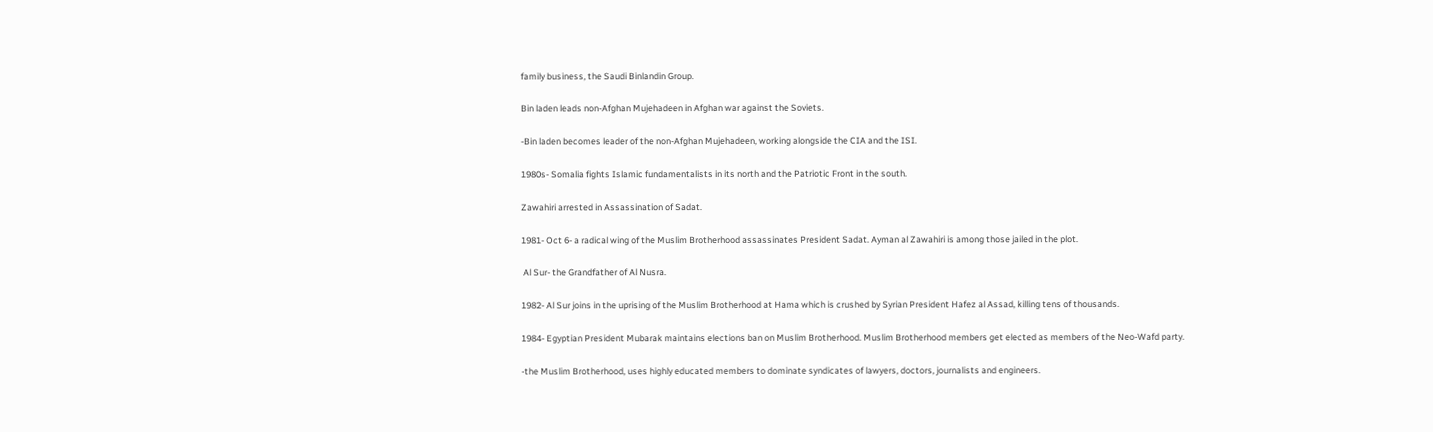family business, the Saudi Binlandin Group.

Bin laden leads non-Afghan Mujehadeen in Afghan war against the Soviets.

-Bin laden becomes leader of the non-Afghan Mujehadeen, working alongside the CIA and the ISI.

1980s- Somalia fights Islamic fundamentalists in its north and the Patriotic Front in the south.

Zawahiri arrested in Assassination of Sadat.

1981- Oct 6- a radical wing of the Muslim Brotherhood assassinates President Sadat. Ayman al Zawahiri is among those jailed in the plot.

 Al Sur- the Grandfather of Al Nusra.

1982- Al Sur joins in the uprising of the Muslim Brotherhood at Hama which is crushed by Syrian President Hafez al Assad, killing tens of thousands.

1984- Egyptian President Mubarak maintains elections ban on Muslim Brotherhood. Muslim Brotherhood members get elected as members of the Neo-Wafd party.

-the Muslim Brotherhood, uses highly educated members to dominate syndicates of lawyers, doctors, journalists and engineers.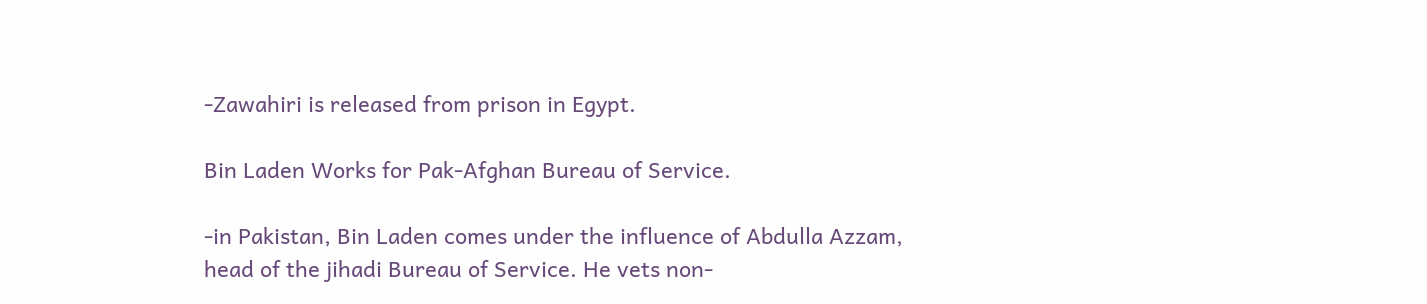-Zawahiri is released from prison in Egypt.

Bin Laden Works for Pak-Afghan Bureau of Service.

-in Pakistan, Bin Laden comes under the influence of Abdulla Azzam, head of the jihadi Bureau of Service. He vets non-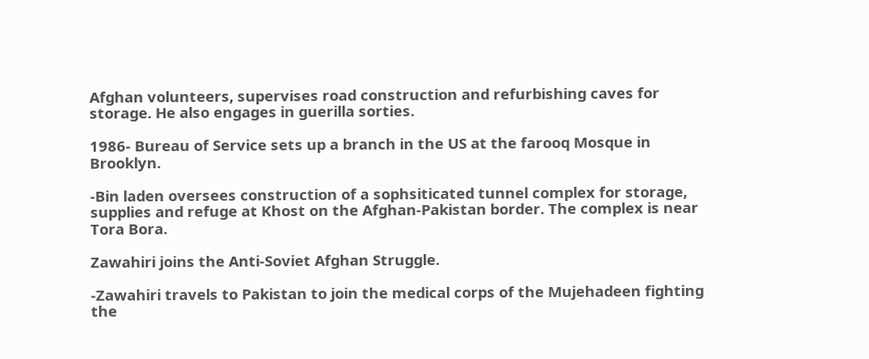Afghan volunteers, supervises road construction and refurbishing caves for storage. He also engages in guerilla sorties.

1986- Bureau of Service sets up a branch in the US at the farooq Mosque in Brooklyn.

-Bin laden oversees construction of a sophsiticated tunnel complex for storage, supplies and refuge at Khost on the Afghan-Pakistan border. The complex is near Tora Bora.

Zawahiri joins the Anti-Soviet Afghan Struggle.

-Zawahiri travels to Pakistan to join the medical corps of the Mujehadeen fighting the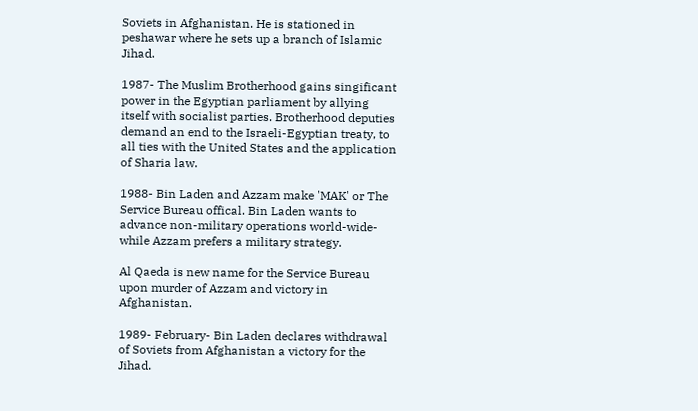Soviets in Afghanistan. He is stationed in peshawar where he sets up a branch of Islamic Jihad.

1987- The Muslim Brotherhood gains singificant power in the Egyptian parliament by allying itself with socialist parties. Brotherhood deputies demand an end to the Israeli-Egyptian treaty, to all ties with the United States and the application of Sharia law.

1988- Bin Laden and Azzam make 'MAK' or The Service Bureau offical. Bin Laden wants to advance non-military operations world-wide- while Azzam prefers a military strategy.

Al Qaeda is new name for the Service Bureau upon murder of Azzam and victory in Afghanistan.

1989- February- Bin Laden declares withdrawal of Soviets from Afghanistan a victory for the Jihad.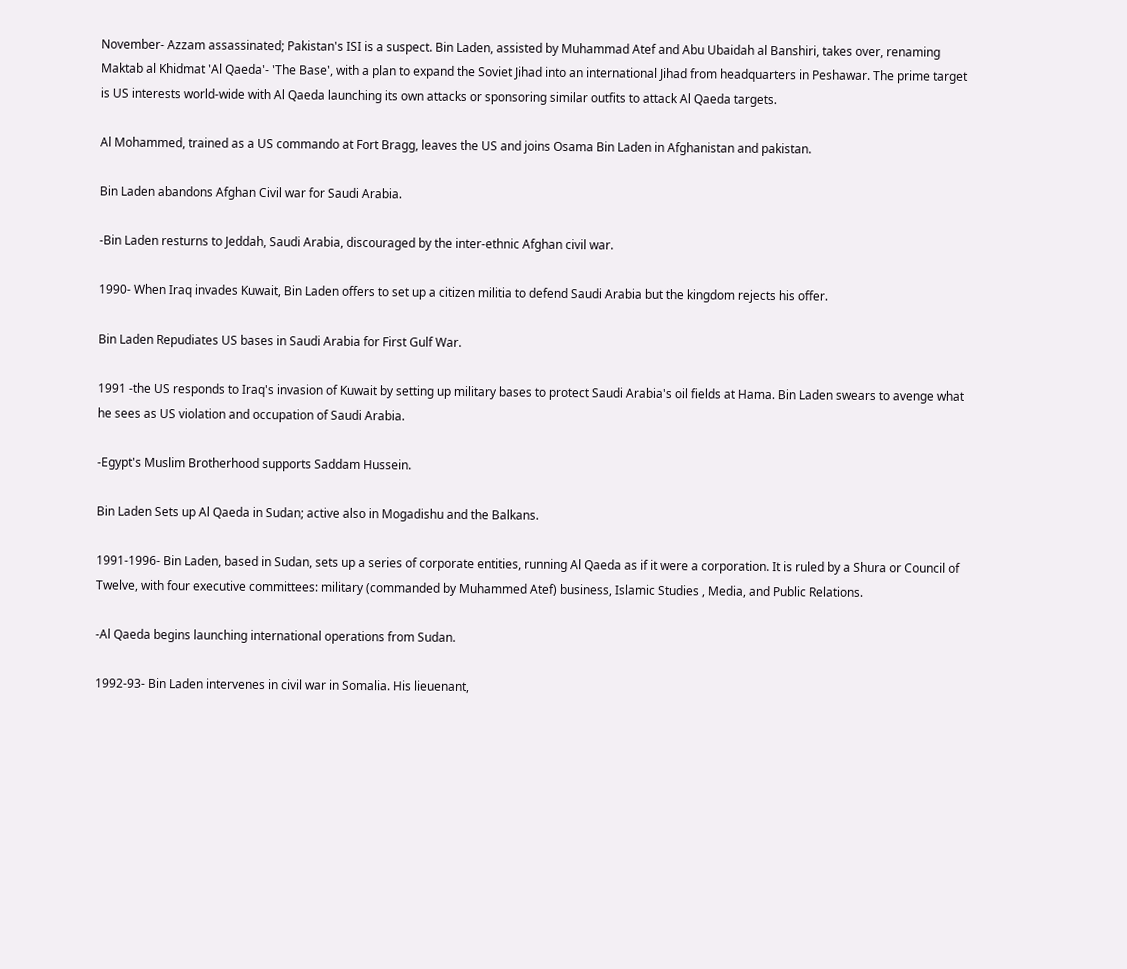November- Azzam assassinated; Pakistan's ISI is a suspect. Bin Laden, assisted by Muhammad Atef and Abu Ubaidah al Banshiri, takes over, renaming Maktab al Khidmat 'Al Qaeda'- 'The Base', with a plan to expand the Soviet Jihad into an international Jihad from headquarters in Peshawar. The prime target is US interests world-wide with Al Qaeda launching its own attacks or sponsoring similar outfits to attack Al Qaeda targets.

Al Mohammed, trained as a US commando at Fort Bragg, leaves the US and joins Osama Bin Laden in Afghanistan and pakistan.

Bin Laden abandons Afghan Civil war for Saudi Arabia.

-Bin Laden resturns to Jeddah, Saudi Arabia, discouraged by the inter-ethnic Afghan civil war.

1990- When Iraq invades Kuwait, Bin Laden offers to set up a citizen militia to defend Saudi Arabia but the kingdom rejects his offer.

Bin Laden Repudiates US bases in Saudi Arabia for First Gulf War.

1991 -the US responds to Iraq's invasion of Kuwait by setting up military bases to protect Saudi Arabia's oil fields at Hama. Bin Laden swears to avenge what he sees as US violation and occupation of Saudi Arabia.

-Egypt's Muslim Brotherhood supports Saddam Hussein.

Bin Laden Sets up Al Qaeda in Sudan; active also in Mogadishu and the Balkans.

1991-1996- Bin Laden, based in Sudan, sets up a series of corporate entities, running Al Qaeda as if it were a corporation. It is ruled by a Shura or Council of Twelve, with four executive committees: military (commanded by Muhammed Atef) business, Islamic Studies , Media, and Public Relations.

-Al Qaeda begins launching international operations from Sudan.

1992-93- Bin Laden intervenes in civil war in Somalia. His lieuenant,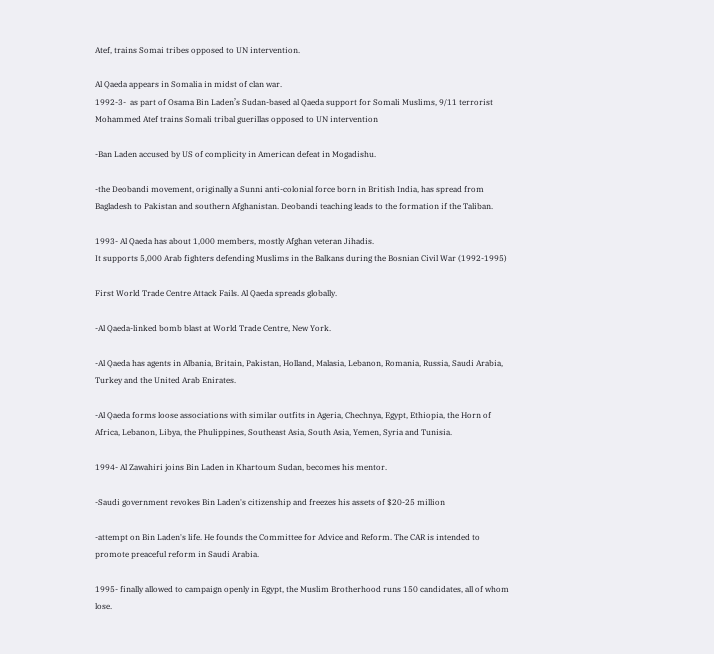Atef, trains Somai tribes opposed to UN intervention.

Al Qaeda appears in Somalia in midst of clan war.
1992-3-  as part of Osama Bin Laden’s Sudan-based al Qaeda support for Somali Muslims, 9/11 terrorist Mohammed Atef trains Somali tribal guerillas opposed to UN intervention

-Ban Laden accused by US of complicity in American defeat in Mogadishu.

-the Deobandi movement, originally a Sunni anti-colonial force born in British India, has spread from Bagladesh to Pakistan and southern Afghanistan. Deobandi teaching leads to the formation if the Taliban.

1993- Al Qaeda has about 1,000 members, mostly Afghan veteran Jihadis.
It supports 5,000 Arab fighters defending Muslims in the Balkans during the Bosnian Civil War (1992-1995)

First World Trade Centre Attack Fails. Al Qaeda spreads globally.

-Al Qaeda-linked bomb blast at World Trade Centre, New York.

-Al Qaeda has agents in Albania, Britain, Pakistan, Holland, Malasia, Lebanon, Romania, Russia, Saudi Arabia, Turkey and the United Arab Enirates.

-Al Qaeda forms loose associations with similar outfits in Ageria, Chechnya, Egypt, Ethiopia, the Horn of Africa, Lebanon, Libya, the Phulippines, Southeast Asia, South Asia, Yemen, Syria and Tunisia.

1994- Al Zawahiri joins Bin Laden in Khartoum Sudan, becomes his mentor.

-Saudi government revokes Bin Laden's citizenship and freezes his assets of $20-25 million

-attempt on Bin Laden's life. He founds the Committee for Advice and Reform. The CAR is intended to promote preaceful reform in Saudi Arabia.

1995- finally allowed to campaign openly in Egypt, the Muslim Brotherhood runs 150 candidates, all of whom lose.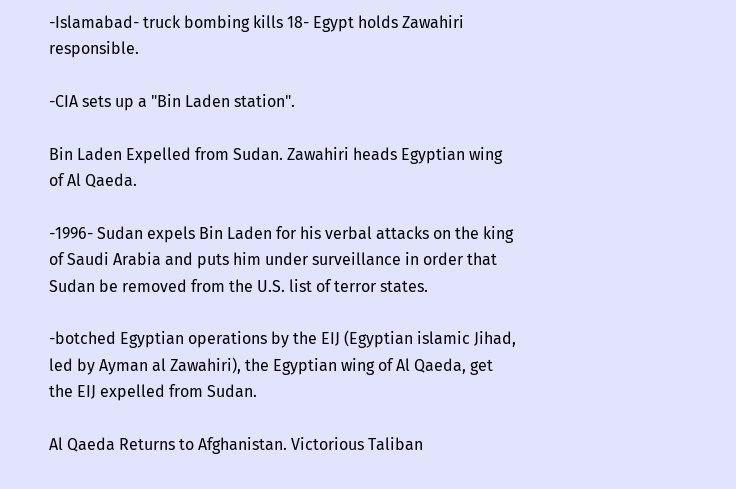-Islamabad- truck bombing kills 18- Egypt holds Zawahiri responsible.

-CIA sets up a "Bin Laden station".

Bin Laden Expelled from Sudan. Zawahiri heads Egyptian wing of Al Qaeda.

-1996- Sudan expels Bin Laden for his verbal attacks on the king of Saudi Arabia and puts him under surveillance in order that Sudan be removed from the U.S. list of terror states.

-botched Egyptian operations by the EIJ (Egyptian islamic Jihad, led by Ayman al Zawahiri), the Egyptian wing of Al Qaeda, get the EIJ expelled from Sudan.

Al Qaeda Returns to Afghanistan. Victorious Taliban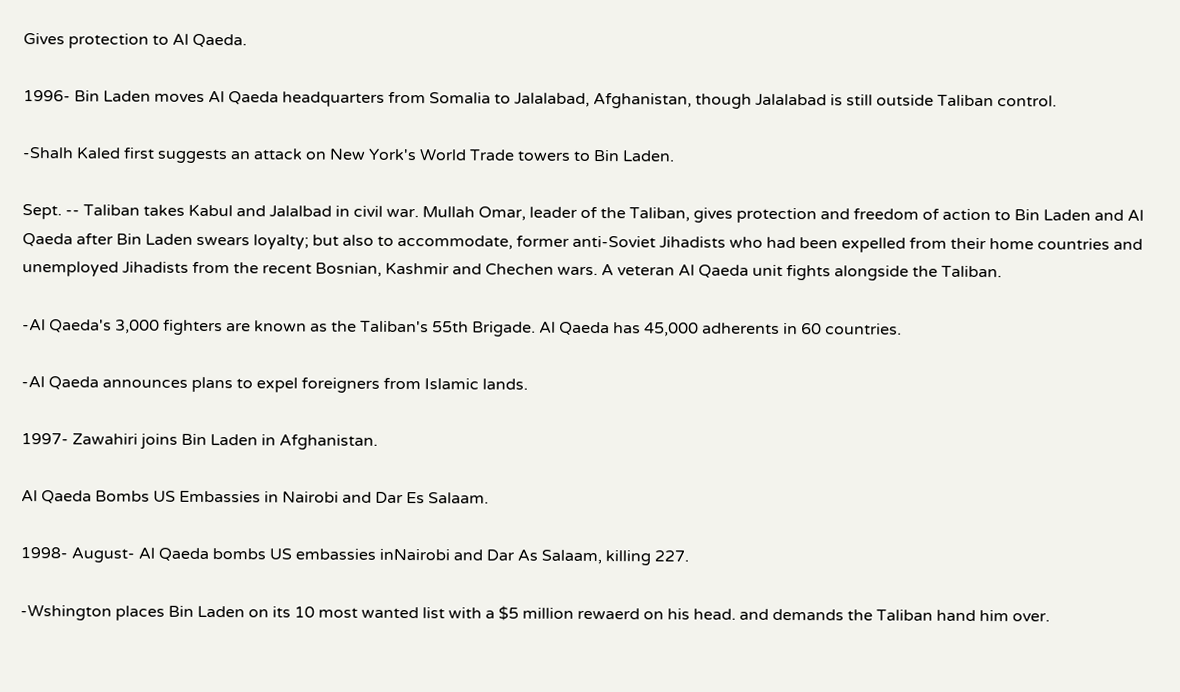Gives protection to Al Qaeda.

1996- Bin Laden moves Al Qaeda headquarters from Somalia to Jalalabad, Afghanistan, though Jalalabad is still outside Taliban control.

-Shalh Kaled first suggests an attack on New York's World Trade towers to Bin Laden.

Sept. -- Taliban takes Kabul and Jalalbad in civil war. Mullah Omar, leader of the Taliban, gives protection and freedom of action to Bin Laden and Al Qaeda after Bin Laden swears loyalty; but also to accommodate, former anti-Soviet Jihadists who had been expelled from their home countries and unemployed Jihadists from the recent Bosnian, Kashmir and Chechen wars. A veteran Al Qaeda unit fights alongside the Taliban.

-Al Qaeda's 3,000 fighters are known as the Taliban's 55th Brigade. Al Qaeda has 45,000 adherents in 60 countries.

-Al Qaeda announces plans to expel foreigners from Islamic lands.

1997- Zawahiri joins Bin Laden in Afghanistan.

Al Qaeda Bombs US Embassies in Nairobi and Dar Es Salaam.

1998- August- Al Qaeda bombs US embassies inNairobi and Dar As Salaam, killing 227.

-Wshington places Bin Laden on its 10 most wanted list with a $5 million rewaerd on his head. and demands the Taliban hand him over.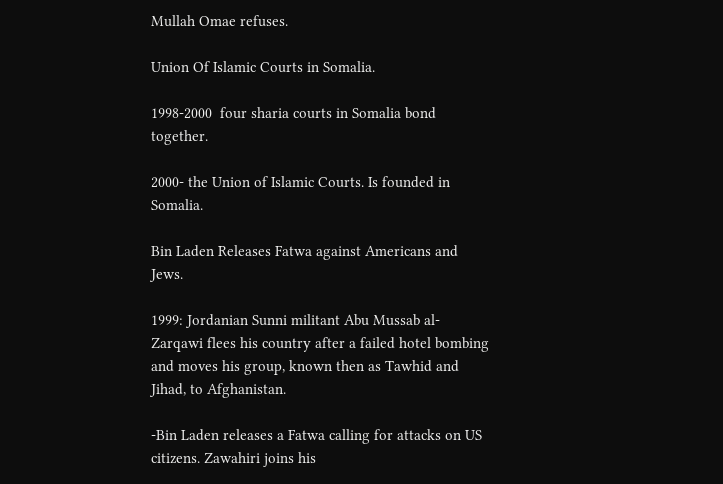Mullah Omae refuses.

Union Of Islamic Courts in Somalia.

1998-2000  four sharia courts in Somalia bond together.

2000- the Union of Islamic Courts. Is founded in Somalia.

Bin Laden Releases Fatwa against Americans and Jews.

1999: Jordanian Sunni militant Abu Mussab al-Zarqawi flees his country after a failed hotel bombing and moves his group, known then as Tawhid and Jihad, to Afghanistan.

-Bin Laden releases a Fatwa calling for attacks on US citizens. Zawahiri joins his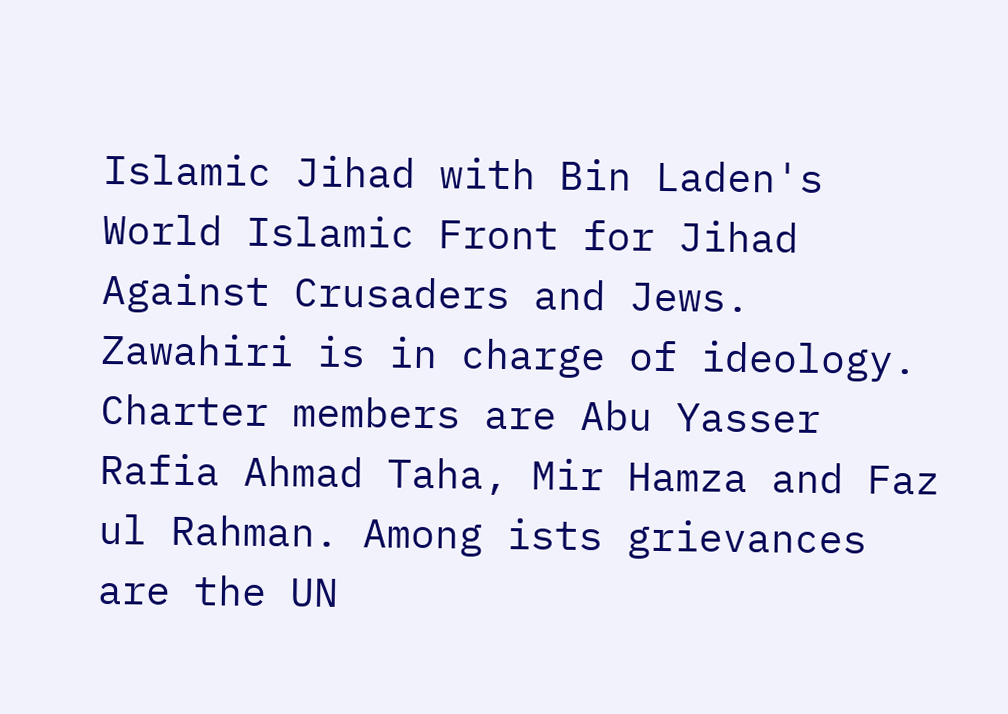Islamic Jihad with Bin Laden's World Islamic Front for Jihad Against Crusaders and Jews. Zawahiri is in charge of ideology. Charter members are Abu Yasser Rafia Ahmad Taha, Mir Hamza and Faz ul Rahman. Among ists grievances are the UN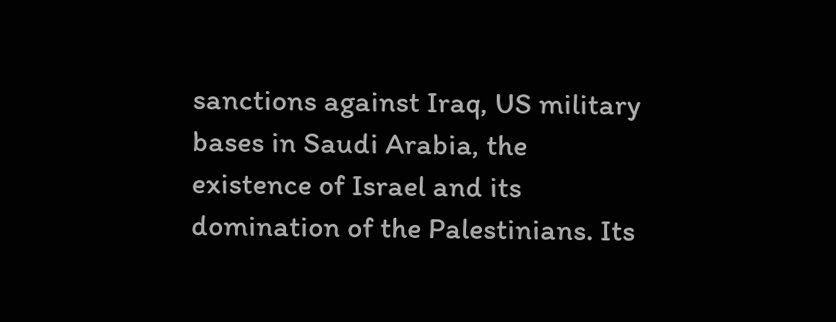sanctions against Iraq, US military bases in Saudi Arabia, the existence of Israel and its domination of the Palestinians. Its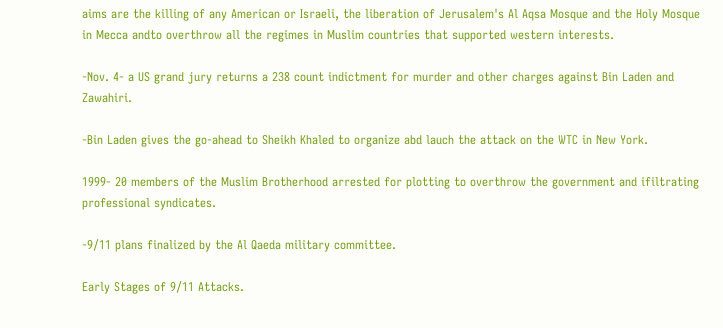aims are the killing of any American or Israeli, the liberation of Jerusalem's Al Aqsa Mosque and the Holy Mosque in Mecca andto overthrow all the regimes in Muslim countries that supported western interests.

-Nov. 4- a US grand jury returns a 238 count indictment for murder and other charges against Bin Laden and Zawahiri.

-Bin Laden gives the go-ahead to Sheikh Khaled to organize abd lauch the attack on the WTC in New York.

1999- 20 members of the Muslim Brotherhood arrested for plotting to overthrow the government and ifiltrating professional syndicates.

-9/11 plans finalized by the Al Qaeda military committee.

Early Stages of 9/11 Attacks.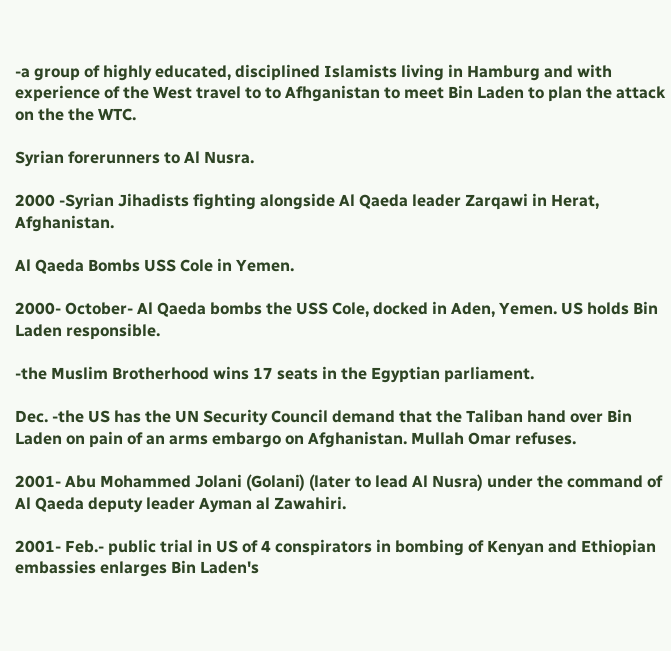-a group of highly educated, disciplined Islamists living in Hamburg and with experience of the West travel to to Afhganistan to meet Bin Laden to plan the attack on the the WTC.

Syrian forerunners to Al Nusra.

2000 -Syrian Jihadists fighting alongside Al Qaeda leader Zarqawi in Herat, Afghanistan.

Al Qaeda Bombs USS Cole in Yemen.

2000- October- Al Qaeda bombs the USS Cole, docked in Aden, Yemen. US holds Bin Laden responsible.

-the Muslim Brotherhood wins 17 seats in the Egyptian parliament.

Dec. -the US has the UN Security Council demand that the Taliban hand over Bin Laden on pain of an arms embargo on Afghanistan. Mullah Omar refuses.

2001- Abu Mohammed Jolani (Golani) (later to lead Al Nusra) under the command of Al Qaeda deputy leader Ayman al Zawahiri.

2001- Feb.- public trial in US of 4 conspirators in bombing of Kenyan and Ethiopian embassies enlarges Bin Laden's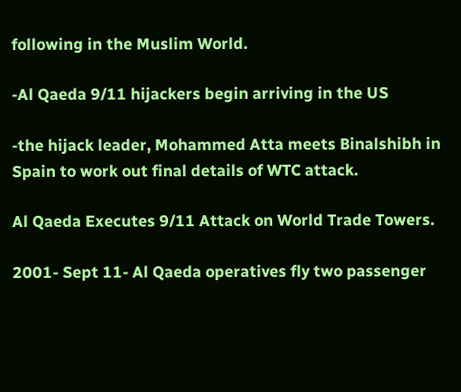following in the Muslim World.

-Al Qaeda 9/11 hijackers begin arriving in the US

-the hijack leader, Mohammed Atta meets Binalshibh in Spain to work out final details of WTC attack.

Al Qaeda Executes 9/11 Attack on World Trade Towers.

2001- Sept 11- Al Qaeda operatives fly two passenger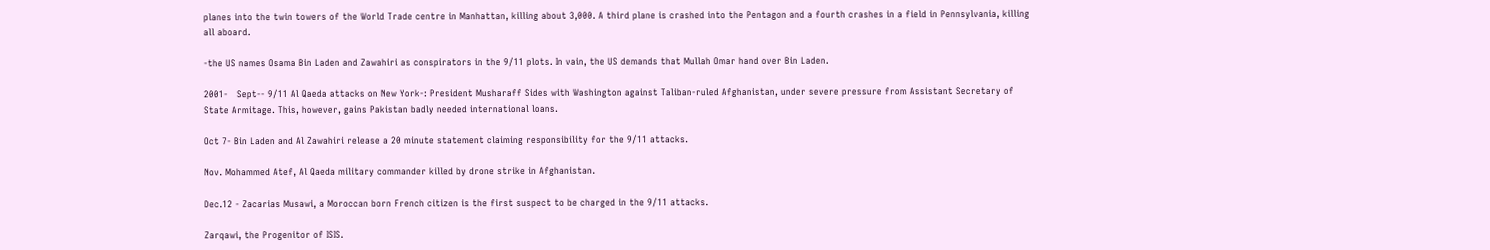planes into the twin towers of the World Trade centre in Manhattan, killing about 3,000. A third plane is crashed into the Pentagon and a fourth crashes in a field in Pennsylvania, killing all aboard.

-the US names Osama Bin Laden and Zawahiri as conspirators in the 9/11 plots. In vain, the US demands that Mullah Omar hand over Bin Laden.

2001-   Sept-- 9/11 Al Qaeda attacks on New York-: President Musharaff Sides with Washington against Taliban-ruled Afghanistan, under severe pressure from Assistant Secretary of State Armitage. This, however, gains Pakistan badly needed international loans.

Oct 7- Bin Laden and Al Zawahiri release a 20 minute statement claiming responsibility for the 9/11 attacks.

Nov. Mohammed Atef, Al Qaeda military commander killed by drone strike in Afghanistan.

Dec.12 - Zacarias Musawi, a Moroccan born French citizen is the first suspect to be charged in the 9/11 attacks.

Zarqawi, the Progenitor of ISIS.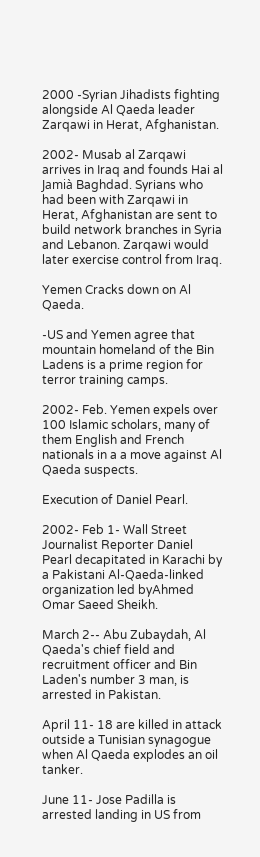2000 -Syrian Jihadists fighting alongside Al Qaeda leader Zarqawi in Herat, Afghanistan.

2002- Musab al Zarqawi arrives in Iraq and founds Hai al Jamià Baghdad. Syrians who had been with Zarqawi in Herat, Afghanistan are sent to build network branches in Syria and Lebanon. Zarqawi would later exercise control from Iraq.

Yemen Cracks down on Al Qaeda.

-US and Yemen agree that mountain homeland of the Bin Ladens is a prime region for terror training camps.

2002- Feb. Yemen expels over 100 Islamic scholars, many of them English and French nationals in a a move against Al Qaeda suspects.

Execution of Daniel Pearl.

2002- Feb 1- Wall Street Journalist Reporter Daniel Pearl decapitated in Karachi by a Pakistani Al-Qaeda-linked organization led byAhmed Omar Saeed Sheikh.

March 2-- Abu Zubaydah, Al Qaeda's chief field and recruitment officer and Bin Laden's number 3 man, is arrested in Pakistan.

April 11- 18 are killed in attack outside a Tunisian synagogue when Al Qaeda explodes an oil tanker.

June 11- Jose Padilla is arrested landing in US from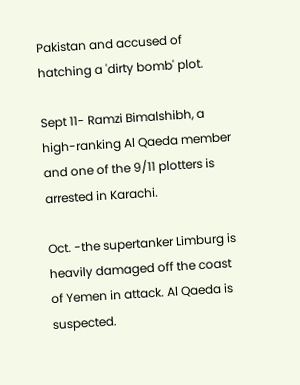Pakistan and accused of hatching a 'dirty bomb' plot.

Sept 11- Ramzi Bimalshibh, a high-ranking Al Qaeda member and one of the 9/11 plotters is arrested in Karachi.

Oct. -the supertanker Limburg is heavily damaged off the coast of Yemen in attack. Al Qaeda is suspected.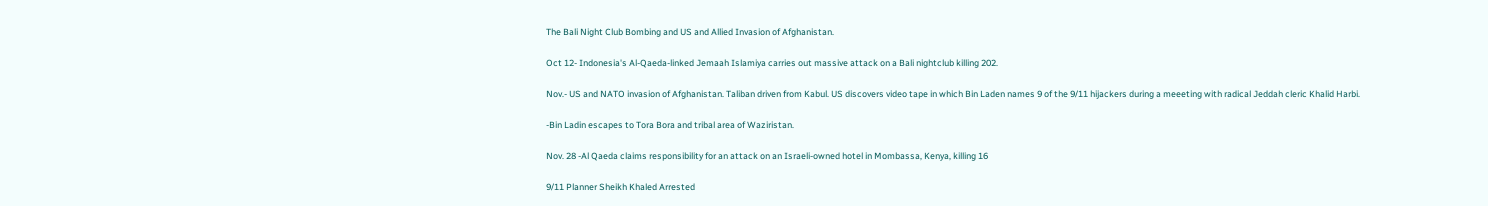The Bali Night Club Bombing and US and Allied Invasion of Afghanistan.

Oct 12- Indonesia's Al-Qaeda-linked Jemaah Islamiya carries out massive attack on a Bali nightclub killing 202.

Nov.- US and NATO invasion of Afghanistan. Taliban driven from Kabul. US discovers video tape in which Bin Laden names 9 of the 9/11 hijackers during a meeeting with radical Jeddah cleric Khalid Harbi.

-Bin Ladin escapes to Tora Bora and tribal area of Waziristan.

Nov. 28 -Al Qaeda claims responsibility for an attack on an Israeli-owned hotel in Mombassa, Kenya, killing 16

9/11 Planner Sheikh Khaled Arrested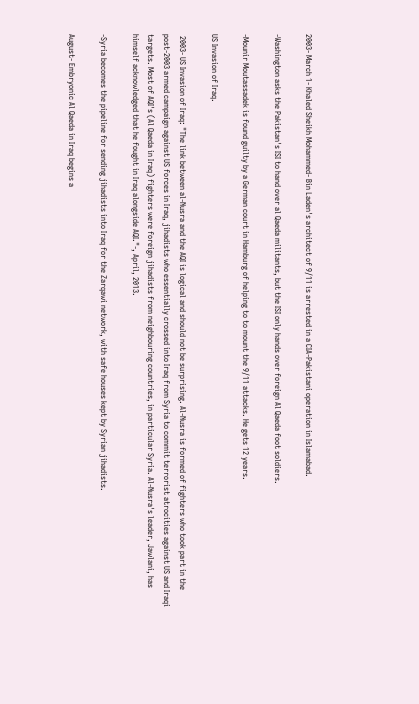2003- March 1- Khaled Sheikh Mohammed- Bin Laden's architect of 9/11 is arrested in a CIA-Pakistani operation in Islamabad.

-Washington asks the Pakistan's ISI to hand over al Qaeda militants, but the ISI only hands over foreign Al Qaeda foot soldiers.

-Mounir Moutassadek is found guilty by a German court in Hamburg of helping to to mount the 9/11 attacks. He gets 12 years.

US Invasion of Iraq.

 2003- US Invasion of Iraq: "The link between al-Nusra and the AQI is logical and should not be surprising. Al-Nusra is formed of fighters who took part in the post-2003 armed campaign against US forces in Iraq, jihadists who essentially crossed into Iraq from Syria to commit terrorist atrocities against US and Iraqi targets. Most of AQI's (Al Qaeda in Iraq) fighters were foreign jihadists from neighbouring countries, in particular Syria. Al-Nusra's leader, Jawlani, has himself acknowledged that he fought in Iraq alongside AQI."-, April, 2013.

-Syria becomes the pipeline for sending jihadists into Iraq for the Zarqawi network, with safe houses kept by Syrian jihadists.

August- Embryonic Al Qaeda in Iraq begins a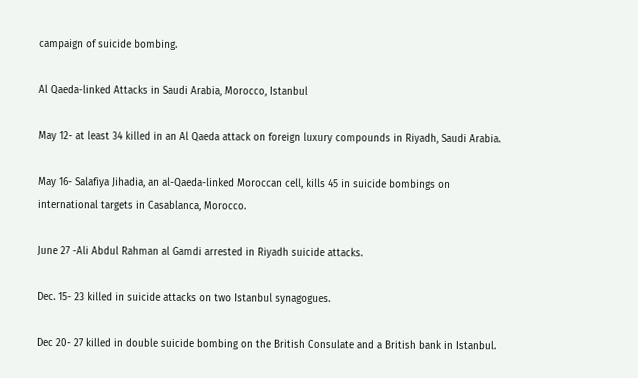campaign of suicide bombing.

Al Qaeda-linked Attacks in Saudi Arabia, Morocco, Istanbul

May 12- at least 34 killed in an Al Qaeda attack on foreign luxury compounds in Riyadh, Saudi Arabia.

May 16- Salafiya Jihadia, an al-Qaeda-linked Moroccan cell, kills 45 in suicide bombings on international targets in Casablanca, Morocco.

June 27 -Ali Abdul Rahman al Gamdi arrested in Riyadh suicide attacks.

Dec. 15- 23 killed in suicide attacks on two Istanbul synagogues.

Dec 20- 27 killed in double suicide bombing on the British Consulate and a British bank in Istanbul.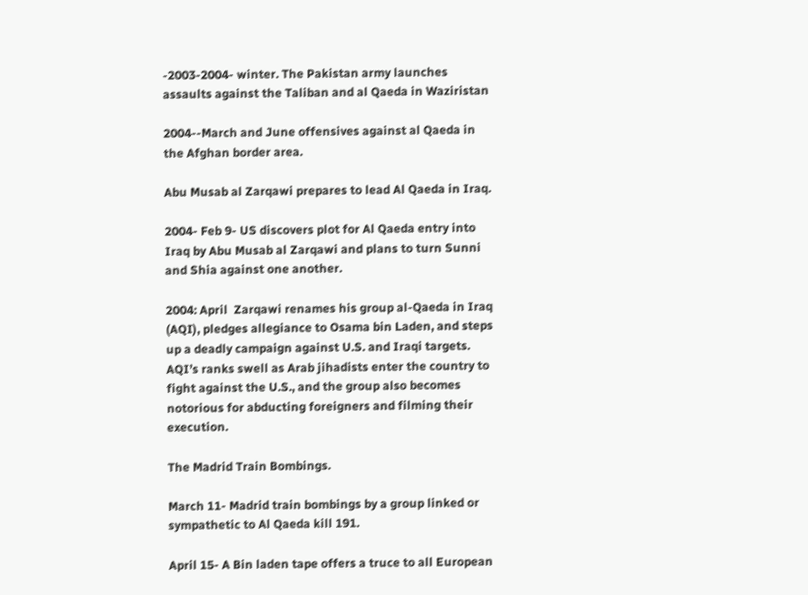-2003-2004- winter. The Pakistan army launches assaults against the Taliban and al Qaeda in Waziristan

2004--March and June offensives against al Qaeda in the Afghan border area.

Abu Musab al Zarqawi prepares to lead Al Qaeda in Iraq.

2004- Feb 9- US discovers plot for Al Qaeda entry into Iraq by Abu Musab al Zarqawi and plans to turn Sunni and Shia against one another.

2004: April  Zarqawi renames his group al-Qaeda in Iraq (AQI), pledges allegiance to Osama bin Laden, and steps up a deadly campaign against U.S. and Iraqi targets. AQI’s ranks swell as Arab jihadists enter the country to fight against the U.S., and the group also becomes notorious for abducting foreigners and filming their execution.

The Madrid Train Bombings.

March 11- Madrid train bombings by a group linked or sympathetic to Al Qaeda kill 191.

April 15- A Bin laden tape offers a truce to all European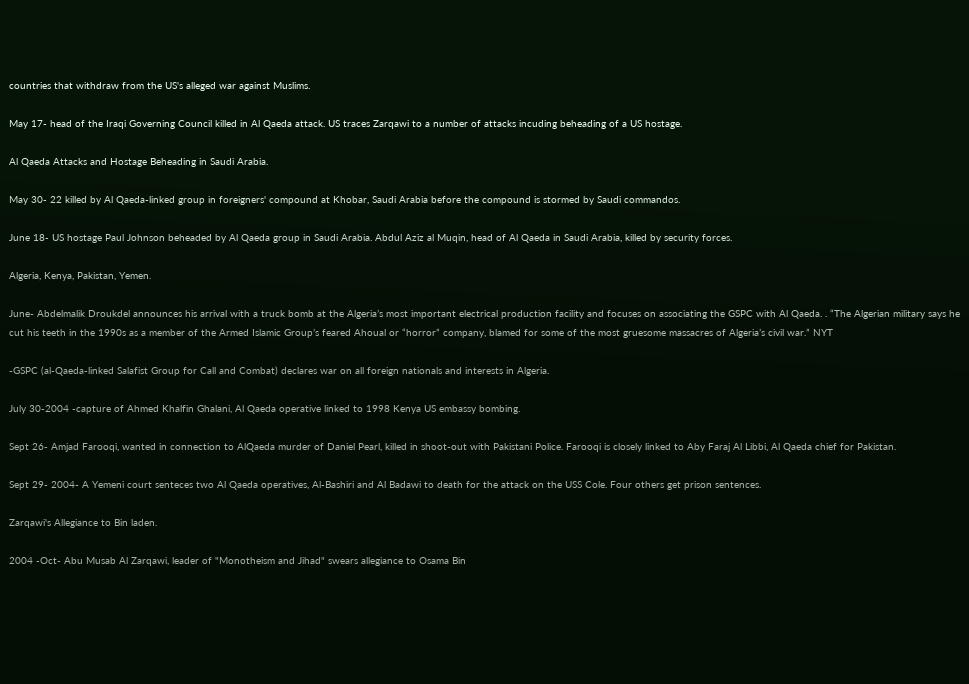countries that withdraw from the US's alleged war against Muslims.

May 17- head of the Iraqi Governing Council killed in Al Qaeda attack. US traces Zarqawi to a number of attacks incuding beheading of a US hostage.

Al Qaeda Attacks and Hostage Beheading in Saudi Arabia.

May 30- 22 killed by Al Qaeda-linked group in foreigners' compound at Khobar, Saudi Arabia before the compound is stormed by Saudi commandos.

June 18- US hostage Paul Johnson beheaded by Al Qaeda group in Saudi Arabia. Abdul Aziz al Muqin, head of Al Qaeda in Saudi Arabia, killed by security forces.

Algeria, Kenya, Pakistan, Yemen.

June- Abdelmalik Droukdel announces his arrival with a truck bomb at the Algeria’s most important electrical production facility and focuses on associating the GSPC with Al Qaeda. . “The Algerian military says he cut his teeth in the 1990s as a member of the Armed Islamic Group’s feared Ahoual or “horror” company, blamed for some of the most gruesome massacres of Algeria’s civil war.” NYT

-GSPC (al-Qaeda-linked Salafist Group for Call and Combat) declares war on all foreign nationals and interests in Algeria.

July 30-2004 -capture of Ahmed Khalfin Ghalani, Al Qaeda operative linked to 1998 Kenya US embassy bombing.

Sept 26- Amjad Farooqi, wanted in connection to AlQaeda murder of Daniel Pearl, killed in shoot-out with Pakistani Police. Farooqi is closely linked to Aby Faraj Al Libbi, Al Qaeda chief for Pakistan.

Sept 29- 2004- A Yemeni court senteces two Al Qaeda operatives, Al-Bashiri and Al Badawi to death for the attack on the USS Cole. Four others get prison sentences.

Zarqawi's Allegiance to Bin laden.

2004 -Oct- Abu Musab Al Zarqawi, leader of "Monotheism and Jihad" swears allegiance to Osama Bin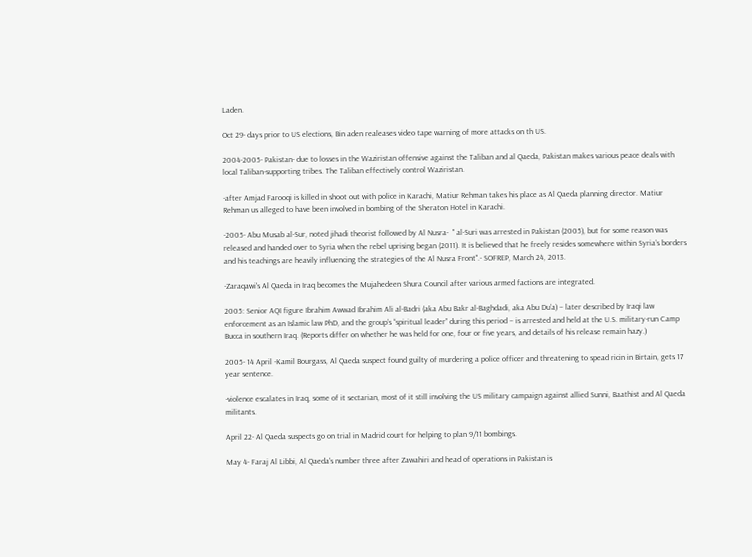Laden.

Oct 29- days prior to US elections, Bin aden realeases video tape warning of more attacks on th US.

2004-2005- Pakistan- due to losses in the Waziristan offensive against the Taliban and al Qaeda, Pakistan makes various peace deals with local Taliban-supporting tribes. The Taliban effectively control Waziristan.

-after Amjad Farooqi is killed in shoot out with police in Karachi, Matiur Rehman takes his place as Al Qaeda planning director. Matiur Rehman us alleged to have been involved in bombing of the Sheraton Hotel in Karachi.

-2005- Abu Musab al-Sur, noted jihadi theorist followed by Al Nusra-  " al-Suri was arrested in Pakistan (2005), but for some reason was released and handed over to Syria when the rebel uprising began (2011). It is believed that he freely resides somewhere within Syria’s borders and his teachings are heavily influencing the strategies of the Al Nusra Front".- SOFREP, March 24, 2013.

-Zaraqawi's Al Qaeda in Iraq becomes the Mujahedeen Shura Council after various armed factions are integrated.

2005: Senior AQI figure Ibrahim Awwad Ibrahim Ali al-Badri (aka Abu Bakr al-Baghdadi, aka Abu Du’a) – later described by Iraqi law enforcement as an Islamic law PhD, and the group’s “spiritual leader” during this period – is arrested and held at the U.S. military-run Camp Bucca in southern Iraq. (Reports differ on whether he was held for one, four or five years, and details of his release remain hazy.)

2005- 14 April -Kamil Bourgass, Al Qaeda suspect found guilty of murdering a police officer and threatening to spead ricin in Birtain, gets 17 year sentence.

-violence escalates in Iraq, some of it sectarian, most of it still involving the US military campaign against allied Sunni, Baathist and Al Qaeda militants.

April 22- Al Qaeda suspects go on trial in Madrid court for helping to plan 9/11 bombings.

May 4- Faraj Al Libbi, Al Qaeda's number three after Zawahiri and head of operations in Pakistan is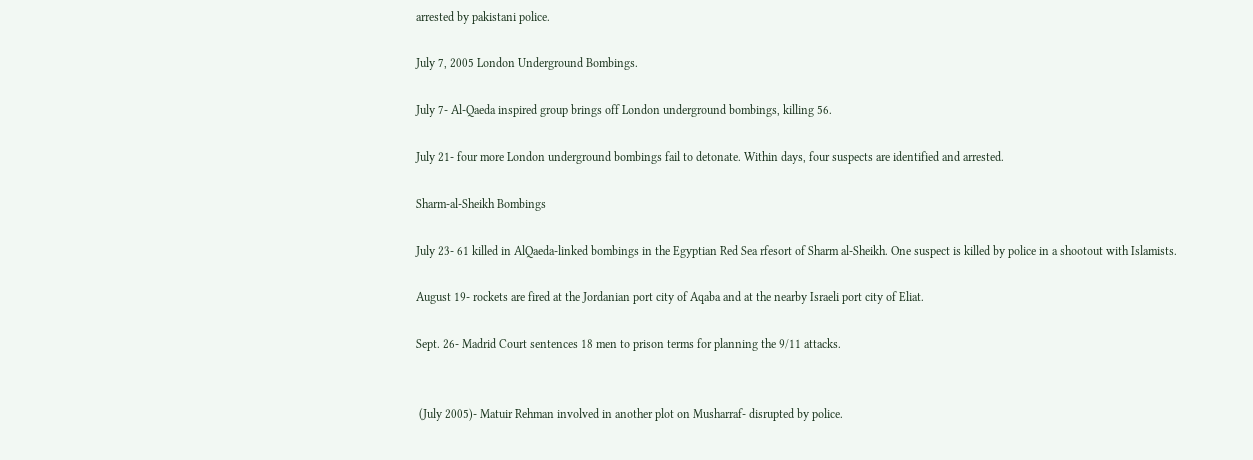arrested by pakistani police.

July 7, 2005 London Underground Bombings.

July 7- Al-Qaeda inspired group brings off London underground bombings, killing 56.

July 21- four more London underground bombings fail to detonate. Within days, four suspects are identified and arrested.

Sharm-al-Sheikh Bombings

July 23- 61 killed in AlQaeda-linked bombings in the Egyptian Red Sea rfesort of Sharm al-Sheikh. One suspect is killed by police in a shootout with Islamists.

August 19- rockets are fired at the Jordanian port city of Aqaba and at the nearby Israeli port city of Eliat.

Sept. 26- Madrid Court sentences 18 men to prison terms for planning the 9/11 attacks.


 (July 2005)- Matuir Rehman involved in another plot on Musharraf- disrupted by police.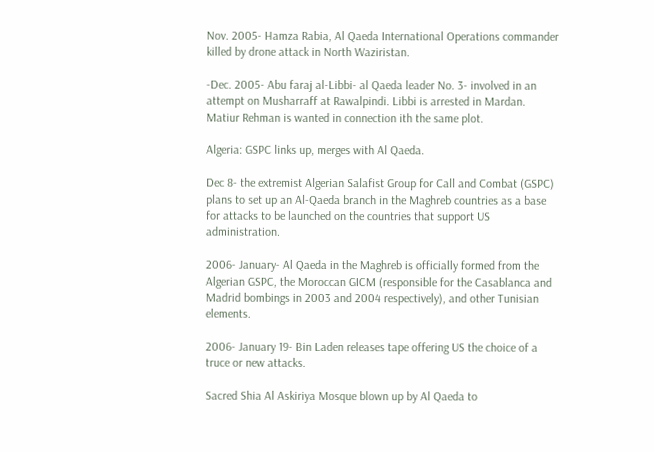Nov. 2005- Hamza Rabia, Al Qaeda International Operations commander killed by drone attack in North Waziristan.

-Dec. 2005- Abu faraj al-Libbi- al Qaeda leader No. 3- involved in an attempt on Musharraff at Rawalpindi. Libbi is arrested in Mardan. Matiur Rehman is wanted in connection ith the same plot.

Algeria: GSPC links up, merges with Al Qaeda.

Dec 8- the extremist Algerian Salafist Group for Call and Combat (GSPC) plans to set up an Al-Qaeda branch in the Maghreb countries as a base for attacks to be launched on the countries that support US administration.

2006- January- Al Qaeda in the Maghreb is officially formed from the Algerian GSPC, the Moroccan GICM (responsible for the Casablanca and Madrid bombings in 2003 and 2004 respectively), and other Tunisian elements.

2006- January 19- Bin Laden releases tape offering US the choice of a truce or new attacks.

Sacred Shia Al Askiriya Mosque blown up by Al Qaeda to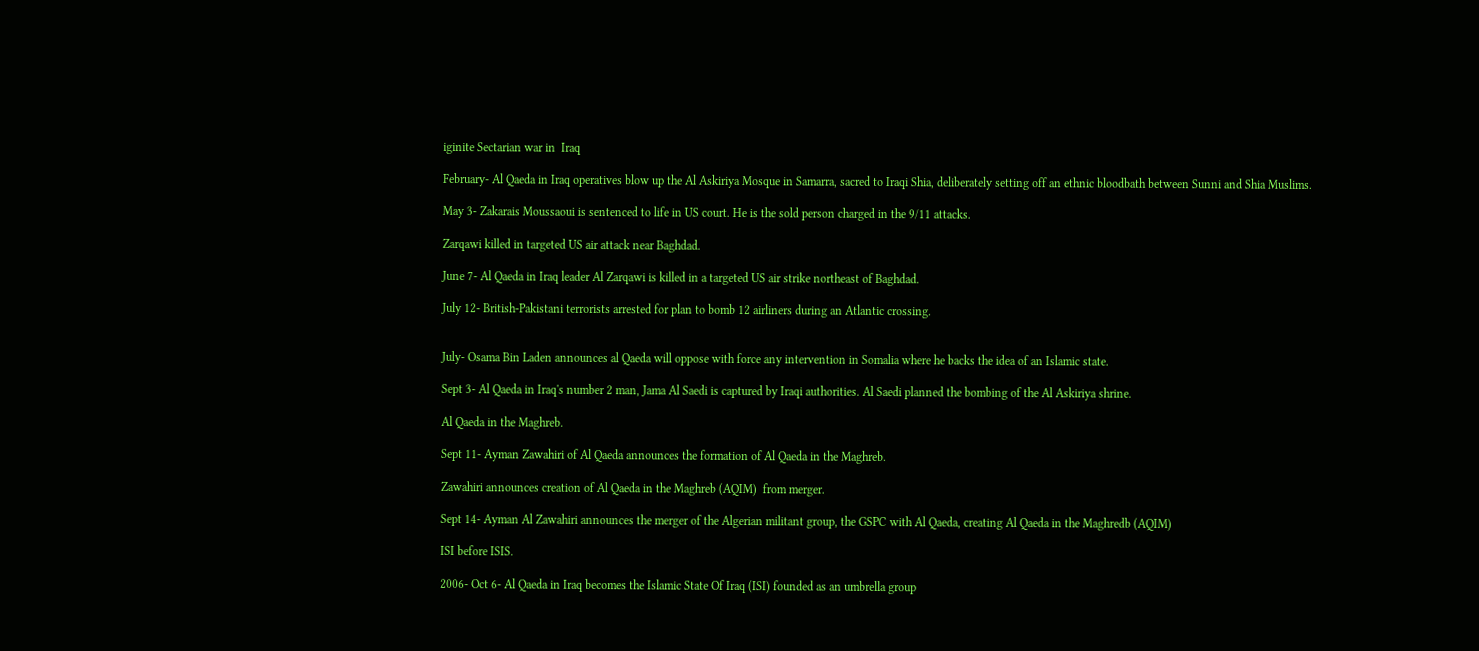iginite Sectarian war in  Iraq

February- Al Qaeda in Iraq operatives blow up the Al Askiriya Mosque in Samarra, sacred to Iraqi Shia, deliberately setting off an ethnic bloodbath between Sunni and Shia Muslims.

May 3- Zakarais Moussaoui is sentenced to life in US court. He is the sold person charged in the 9/11 attacks.

Zarqawi killed in targeted US air attack near Baghdad.

June 7- Al Qaeda in Iraq leader Al Zarqawi is killed in a targeted US air strike northeast of Baghdad.

July 12- British-Pakistani terrorists arrested for plan to bomb 12 airliners during an Atlantic crossing.


July- Osama Bin Laden announces al Qaeda will oppose with force any intervention in Somalia where he backs the idea of an Islamic state.

Sept 3- Al Qaeda in Iraq's number 2 man, Jama Al Saedi is captured by Iraqi authorities. Al Saedi planned the bombing of the Al Askiriya shrine.

Al Qaeda in the Maghreb.

Sept 11- Ayman Zawahiri of Al Qaeda announces the formation of Al Qaeda in the Maghreb.

Zawahiri announces creation of Al Qaeda in the Maghreb (AQIM)  from merger.

Sept 14- Ayman Al Zawahiri announces the merger of the Algerian militant group, the GSPC with Al Qaeda, creating Al Qaeda in the Maghredb (AQIM)

ISI before ISIS.

2006- Oct 6- Al Qaeda in Iraq becomes the Islamic State Of Iraq (ISI) founded as an umbrella group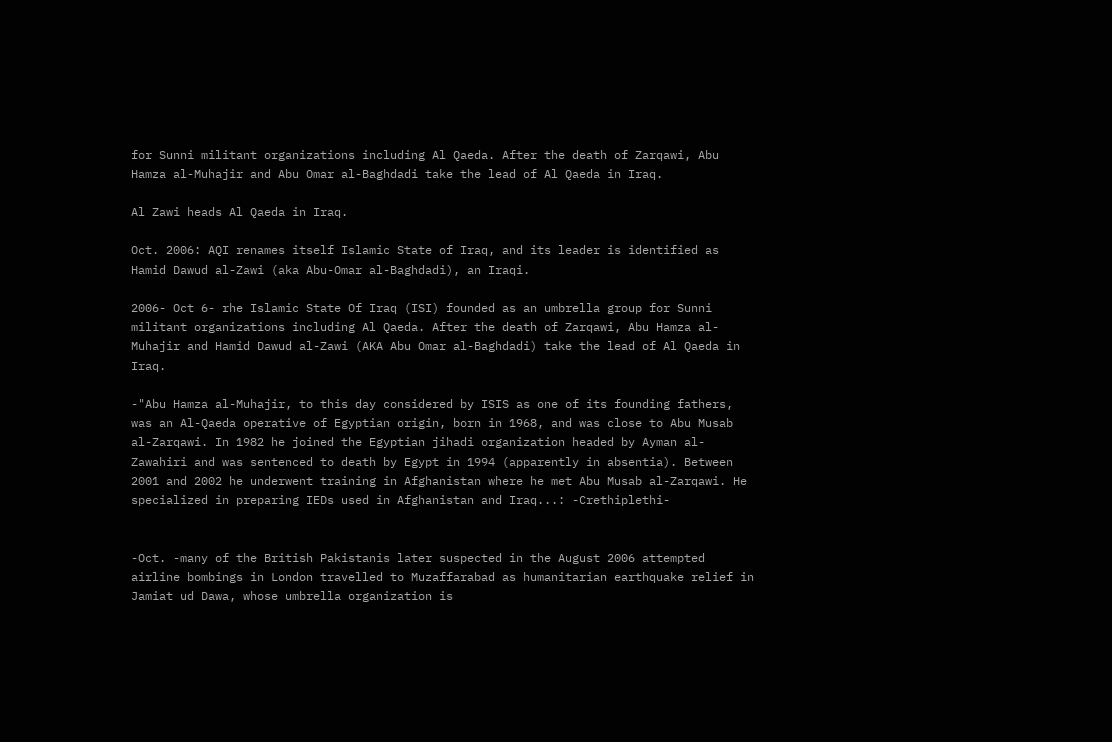for Sunni militant organizations including Al Qaeda. After the death of Zarqawi, Abu Hamza al-Muhajir and Abu Omar al-Baghdadi take the lead of Al Qaeda in Iraq.

Al Zawi heads Al Qaeda in Iraq.

Oct. 2006: AQI renames itself Islamic State of Iraq, and its leader is identified as Hamid Dawud al-Zawi (aka Abu-Omar al-Baghdadi), an Iraqi.

2006- Oct 6- rhe Islamic State Of Iraq (ISI) founded as an umbrella group for Sunni militant organizations including Al Qaeda. After the death of Zarqawi, Abu Hamza al-Muhajir and Hamid Dawud al-Zawi (AKA Abu Omar al-Baghdadi) take the lead of Al Qaeda in Iraq.

-"Abu Hamza al-Muhajir, to this day considered by ISIS as one of its founding fathers, was an Al-Qaeda operative of Egyptian origin, born in 1968, and was close to Abu Musab al-Zarqawi. In 1982 he joined the Egyptian jihadi organization headed by Ayman al-Zawahiri and was sentenced to death by Egypt in 1994 (apparently in absentia). Between 2001 and 2002 he underwent training in Afghanistan where he met Abu Musab al-Zarqawi. He specialized in preparing IEDs used in Afghanistan and Iraq...: -Crethiplethi-


-Oct. -many of the British Pakistanis later suspected in the August 2006 attempted airline bombings in London travelled to Muzaffarabad as humanitarian earthquake relief in Jamiat ud Dawa, whose umbrella organization is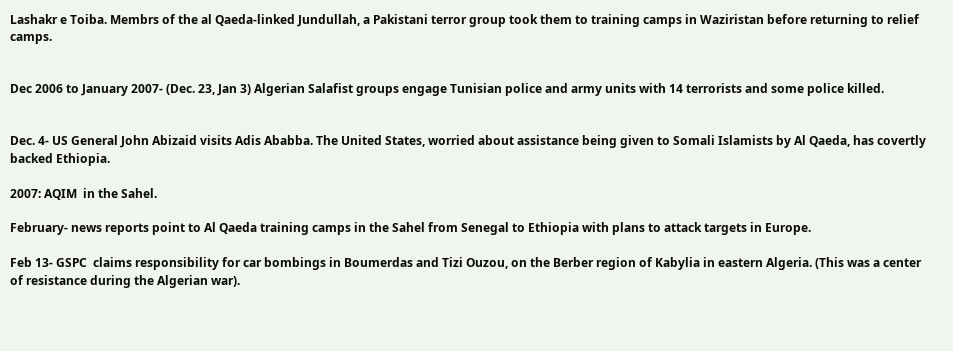Lashakr e Toiba. Membrs of the al Qaeda-linked Jundullah, a Pakistani terror group took them to training camps in Waziristan before returning to relief camps.


Dec 2006 to January 2007- (Dec. 23, Jan 3) Algerian Salafist groups engage Tunisian police and army units with 14 terrorists and some police killed.


Dec. 4- US General John Abizaid visits Adis Ababba. The United States, worried about assistance being given to Somali Islamists by Al Qaeda, has covertly backed Ethiopia.

2007: AQIM  in the Sahel.

February- news reports point to Al Qaeda training camps in the Sahel from Senegal to Ethiopia with plans to attack targets in Europe.

Feb 13- GSPC  claims responsibility for car bombings in Boumerdas and Tizi Ouzou, on the Berber region of Kabylia in eastern Algeria. (This was a center of resistance during the Algerian war).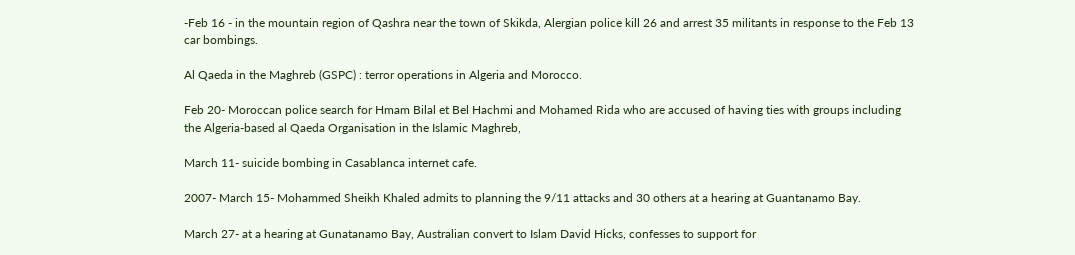-Feb 16 - in the mountain region of Qashra near the town of Skikda, Alergian police kill 26 and arrest 35 militants in response to the Feb 13 car bombings.

Al Qaeda in the Maghreb (GSPC) : terror operations in Algeria and Morocco.

Feb 20- Moroccan police search for Hmam Bilal et Bel Hachmi and Mohamed Rida who are accused of having ties with groups including the Algeria-based al Qaeda Organisation in the Islamic Maghreb,

March 11- suicide bombing in Casablanca internet cafe.

2007- March 15- Mohammed Sheikh Khaled admits to planning the 9/11 attacks and 30 others at a hearing at Guantanamo Bay.

March 27- at a hearing at Gunatanamo Bay, Australian convert to Islam David Hicks, confesses to support for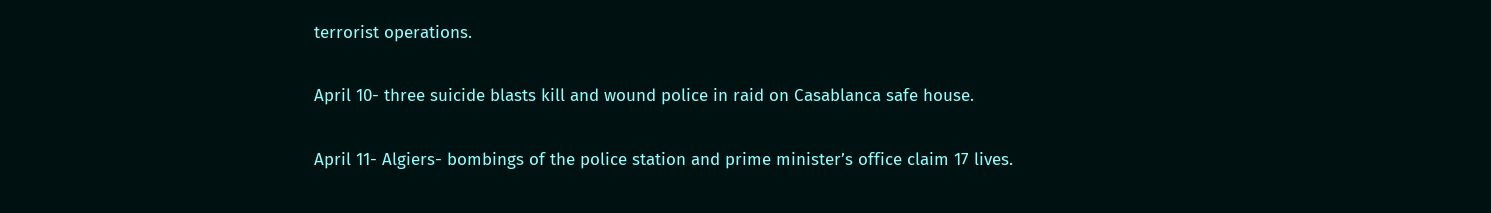terrorist operations.

April 10- three suicide blasts kill and wound police in raid on Casablanca safe house.

April 11- Algiers- bombings of the police station and prime minister’s office claim 17 lives.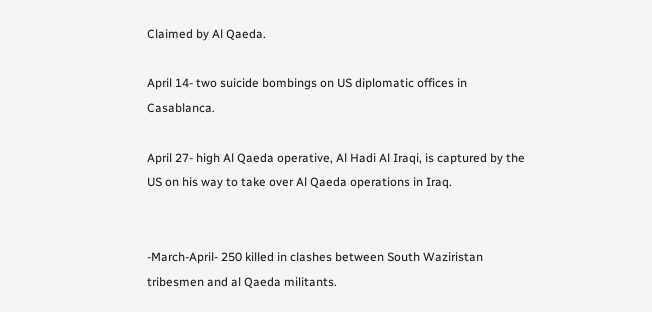Claimed by Al Qaeda.

April 14- two suicide bombings on US diplomatic offices in Casablanca.

April 27- high Al Qaeda operative, Al Hadi Al Iraqi, is captured by the US on his way to take over Al Qaeda operations in Iraq.


-March-April- 250 killed in clashes between South Waziristan tribesmen and al Qaeda militants.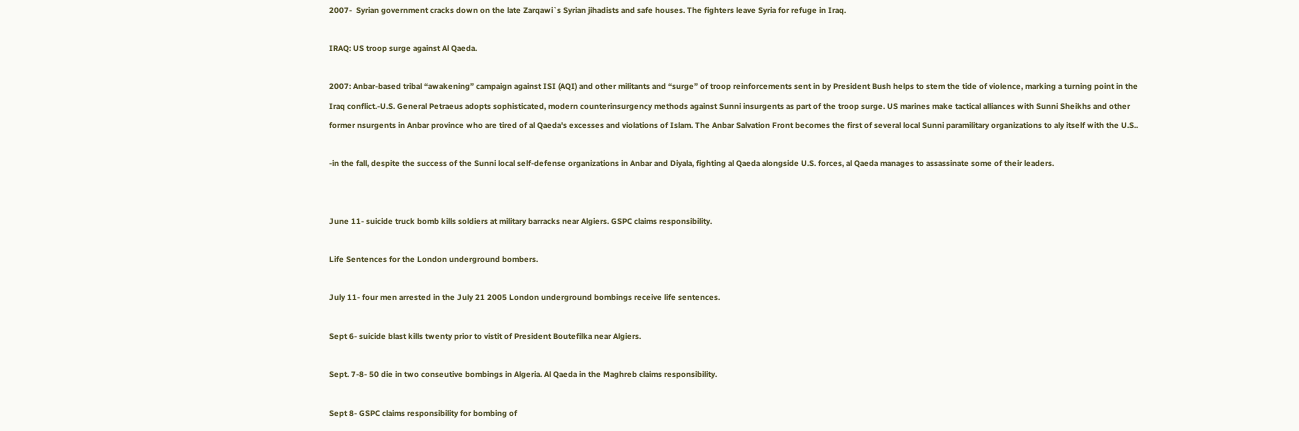2007-  Syrian government cracks down on the late Zarqawi`s Syrian jihadists and safe houses. The fighters leave Syria for refuge in Iraq.

IRAQ: US troop surge against Al Qaeda.

2007: Anbar-based tribal “awakening” campaign against ISI (AQI) and other militants and “surge” of troop reinforcements sent in by President Bush helps to stem the tide of violence, marking a turning point in the Iraq conflict.-U.S. General Petraeus adopts sophisticated, modern counterinsurgency methods against Sunni insurgents as part of the troop surge. US marines make tactical alliances with Sunni Sheikhs and other former nsurgents in Anbar province who are tired of al Qaeda's excesses and violations of Islam. The Anbar Salvation Front becomes the first of several local Sunni paramilitary organizations to aly itself with the U.S..

-in the fall, despite the success of the Sunni local self-defense organizations in Anbar and Diyala, fighting al Qaeda alongside U.S. forces, al Qaeda manages to assassinate some of their leaders.


June 11- suicide truck bomb kills soldiers at military barracks near Algiers. GSPC claims responsibility.

Life Sentences for the London underground bombers.

July 11- four men arrested in the July 21 2005 London underground bombings receive life sentences.

Sept 6- suicide blast kills twenty prior to vistit of President Boutefilka near Algiers.

Sept. 7-8- 50 die in two conseutive bombings in Algeria. Al Qaeda in the Maghreb claims responsibility.

Sept 8- GSPC claims responsibility for bombing of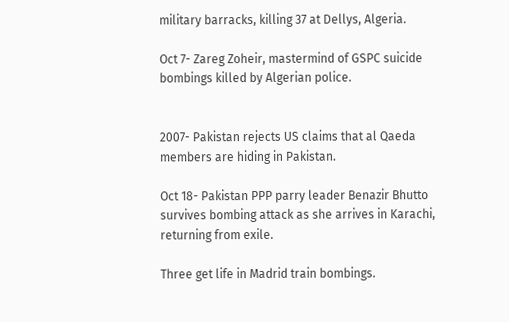military barracks, killing 37 at Dellys, Algeria.

Oct 7- Zareg Zoheir, mastermind of GSPC suicide bombings killed by Algerian police.


2007- Pakistan rejects US claims that al Qaeda members are hiding in Pakistan.

Oct 18- Pakistan PPP parry leader Benazir Bhutto survives bombing attack as she arrives in Karachi, returning from exile.

Three get life in Madrid train bombings.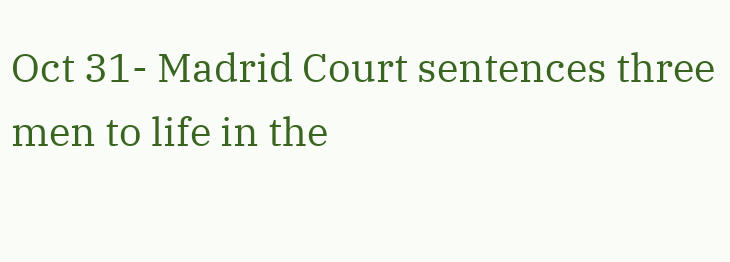Oct 31- Madrid Court sentences three men to life in the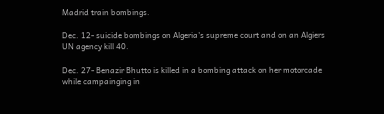Madrid train bombings.

Dec. 12- suicide bombings on Algeria's supreme court and on an Algiers UN agency kill 40.

Dec. 27- Benazir Bhutto is killed in a bombing attack on her motorcade while campainging in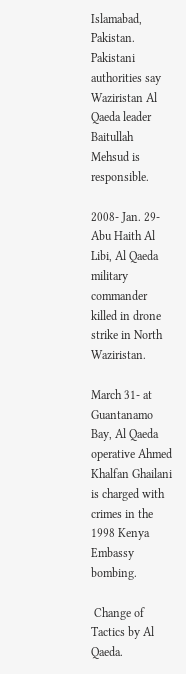Islamabad, Pakistan. Pakistani authorities say Waziristan Al Qaeda leader Baitullah Mehsud is responsible.

2008- Jan. 29- Abu Haith Al Libi, Al Qaeda military commander killed in drone strike in North Waziristan.

March 31- at Guantanamo Bay, Al Qaeda operative Ahmed Khalfan Ghailani is charged with crimes in the 1998 Kenya Embassy bombing.

 Change of Tactics by Al Qaeda.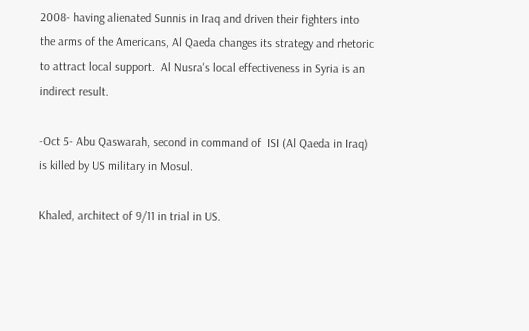2008- having alienated Sunnis in Iraq and driven their fighters into the arms of the Americans, Al Qaeda changes its strategy and rhetoric to attract local support.  Al Nusra's local effectiveness in Syria is an indirect result.

-Oct 5- Abu Qaswarah, second in command of  ISI (Al Qaeda in Iraq) is killed by US military in Mosul.

Khaled, architect of 9/11 in trial in US.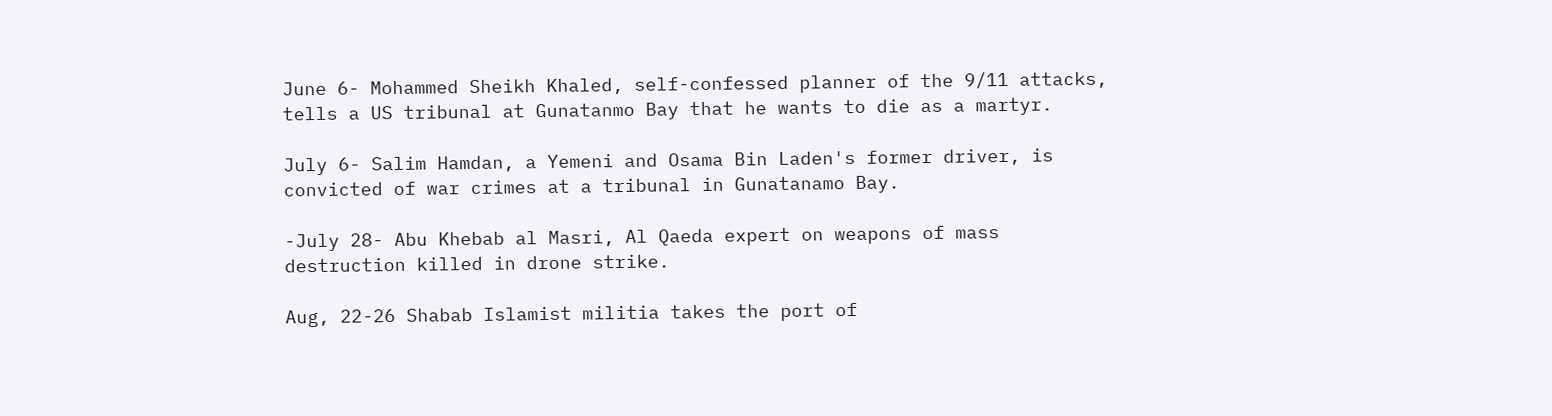June 6- Mohammed Sheikh Khaled, self-confessed planner of the 9/11 attacks, tells a US tribunal at Gunatanmo Bay that he wants to die as a martyr.

July 6- Salim Hamdan, a Yemeni and Osama Bin Laden's former driver, is convicted of war crimes at a tribunal in Gunatanamo Bay.

-July 28- Abu Khebab al Masri, Al Qaeda expert on weapons of mass destruction killed in drone strike.

Aug, 22-26 Shabab Islamist militia takes the port of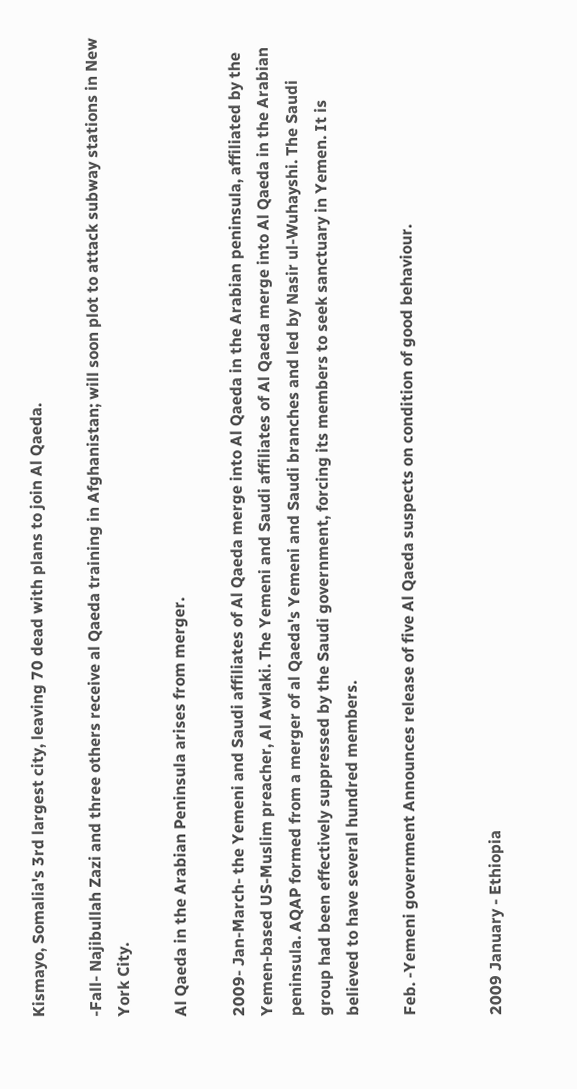Kismayo, Somalia's 3rd largest city, leaving 70 dead with plans to join Al Qaeda.

-Fall- Najibullah Zazi and three others receive al Qaeda training in Afghanistan; will soon plot to attack subway stations in New York City.

Al Qaeda in the Arabian Peninsula arises from merger.

2009- Jan-March- the Yemeni and Saudi affiliates of Al Qaeda merge into Al Qaeda in the Arabian peninsula, affiliated by the Yemen-based US-Muslim preacher, Al Awlaki. The Yemeni and Saudi affiliates of Al Qaeda merge into Al Qaeda in the Arabian peninsula. AQAP formed from a merger of al Qaeda's Yemeni and Saudi branches and led by Nasir ul-Wuhayshi. The Saudi group had been effectively suppressed by the Saudi government, forcing its members to seek sanctuary in Yemen. It is believed to have several hundred members.

Feb. -Yemeni government Announces release of five Al Qaeda suspects on condition of good behaviour.


2009 January - Ethiopia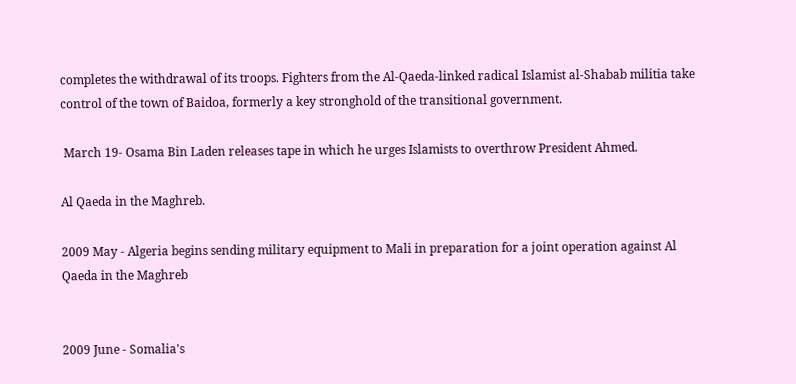completes the withdrawal of its troops. Fighters from the Al-Qaeda-linked radical Islamist al-Shabab militia take control of the town of Baidoa, formerly a key stronghold of the transitional government.

 March 19- Osama Bin Laden releases tape in which he urges Islamists to overthrow President Ahmed.

Al Qaeda in the Maghreb.

2009 May - Algeria begins sending military equipment to Mali in preparation for a joint operation against Al Qaeda in the Maghreb


2009 June - Somalia's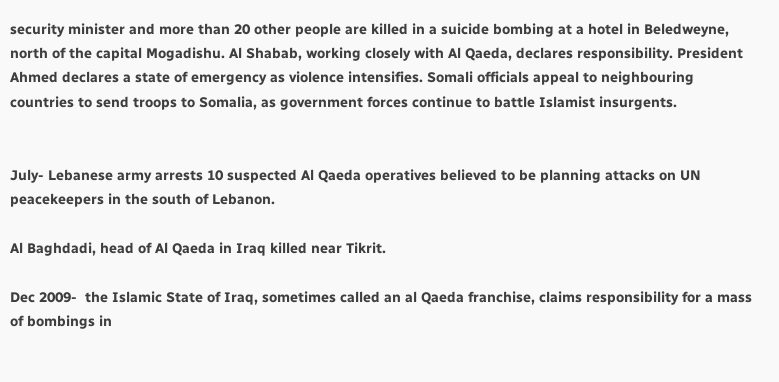security minister and more than 20 other people are killed in a suicide bombing at a hotel in Beledweyne, north of the capital Mogadishu. Al Shabab, working closely with Al Qaeda, declares responsibility. President Ahmed declares a state of emergency as violence intensifies. Somali officials appeal to neighbouring countries to send troops to Somalia, as government forces continue to battle Islamist insurgents.


July- Lebanese army arrests 10 suspected Al Qaeda operatives believed to be planning attacks on UN peacekeepers in the south of Lebanon.

Al Baghdadi, head of Al Qaeda in Iraq killed near Tikrit.

Dec 2009-  the Islamic State of Iraq, sometimes called an al Qaeda franchise, claims responsibility for a mass of bombings in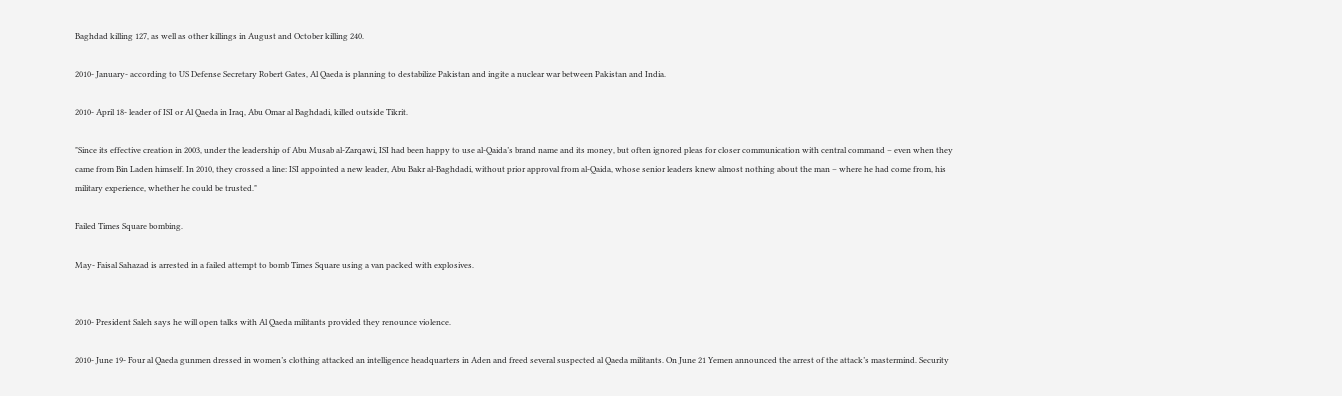Baghdad killing 127, as well as other killings in August and October killing 240.

2010- January- according to US Defense Secretary Robert Gates, Al Qaeda is planning to destabilize Pakistan and ingite a nuclear war between Pakistan and India.

2010- April 18- leader of ISI or Al Qaeda in Iraq, Abu Omar al Baghdadi, killed outside Tikrit.

"Since its effective creation in 2003, under the leadership of Abu Musab al-Zarqawi, ISI had been happy to use al-Qaida’s brand name and its money, but often ignored pleas for closer communication with central command – even when they came from Bin Laden himself. In 2010, they crossed a line: ISI appointed a new leader, Abu Bakr al-Baghdadi, without prior approval from al-Qaida, whose senior leaders knew almost nothing about the man – where he had come from, his military experience, whether he could be trusted."

Failed Times Square bombing.

May- Faisal Sahazad is arrested in a failed attempt to bomb Times Square using a van packed with explosives.


2010- President Saleh says he will open talks with Al Qaeda militants provided they renounce violence.

2010- June 19- Four al Qaeda gunmen dressed in women’s clothing attacked an intelligence headquarters in Aden and freed several suspected al Qaeda militants. On June 21 Yemen announced the arrest of the attack’s mastermind. Security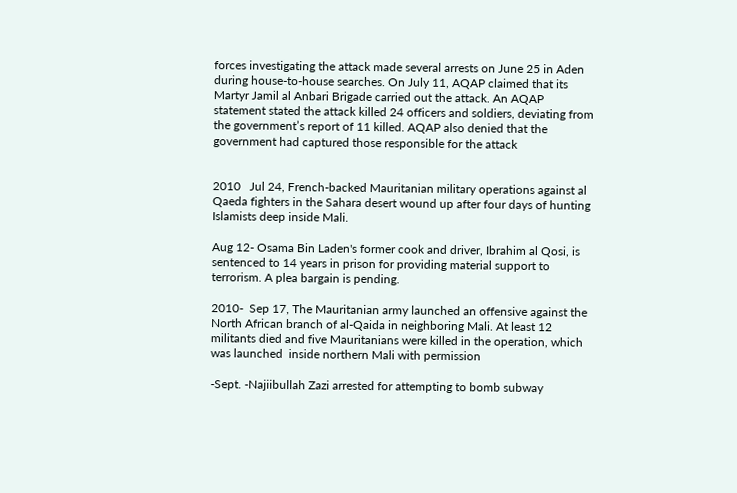forces investigating the attack made several arrests on June 25 in Aden during house-to-house searches. On July 11, AQAP claimed that its Martyr Jamil al Anbari Brigade carried out the attack. An AQAP statement stated the attack killed 24 officers and soldiers, deviating from the government’s report of 11 killed. AQAP also denied that the government had captured those responsible for the attack


2010   Jul 24, French-backed Mauritanian military operations against al Qaeda fighters in the Sahara desert wound up after four days of hunting Islamists deep inside Mali.

Aug 12- Osama Bin Laden's former cook and driver, Ibrahim al Qosi, is sentenced to 14 years in prison for providing material support to terrorism. A plea bargain is pending.

2010-  Sep 17, The Mauritanian army launched an offensive against the North African branch of al-Qaida in neighboring Mali. At least 12 militants died and five Mauritanians were killed in the operation, which was launched  inside northern Mali with permission

-Sept. -Najiibullah Zazi arrested for attempting to bomb subway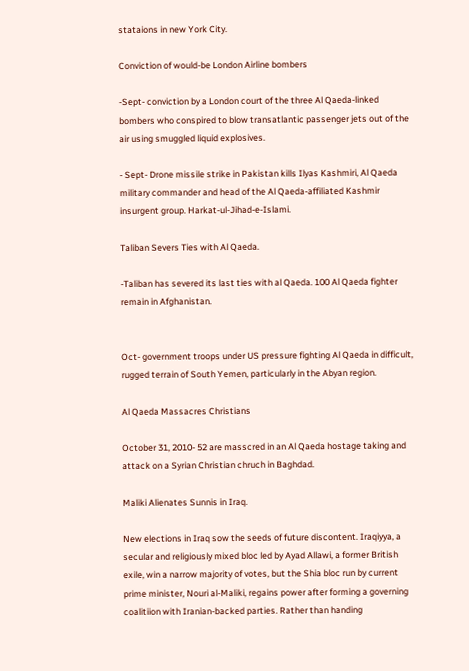stataions in new York City.

Conviction of would-be London Airline bombers

-Sept- conviction by a London court of the three Al Qaeda-linked bombers who conspired to blow transatlantic passenger jets out of the air using smuggled liquid explosives.

- Sept- Drone missile strike in Pakistan kills Ilyas Kashmiri, Al Qaeda military commander and head of the Al Qaeda-affiliated Kashmir insurgent group. Harkat-ul-Jihad-e-Islami.

Taliban Severs Ties with Al Qaeda.

-Taliban has severed its last ties with al Qaeda. 100 Al Qaeda fighter remain in Afghanistan.


Oct- government troops under US pressure fighting Al Qaeda in difficult, rugged terrain of South Yemen, particularly in the Abyan region.

Al Qaeda Massacres Christians

October 31, 2010- 52 are masscred in an Al Qaeda hostage taking and attack on a Syrian Christian chruch in Baghdad.

Maliki Alienates Sunnis in Iraq.

New elections in Iraq sow the seeds of future discontent. Iraqiyya, a secular and religiously mixed bloc led by Ayad Allawi, a former British exile, win a narrow majority of votes, but the Shia bloc run by current prime minister, Nouri al-Maliki, regains power after forming a governing coalitiion with Iranian-backed parties. Rather than handing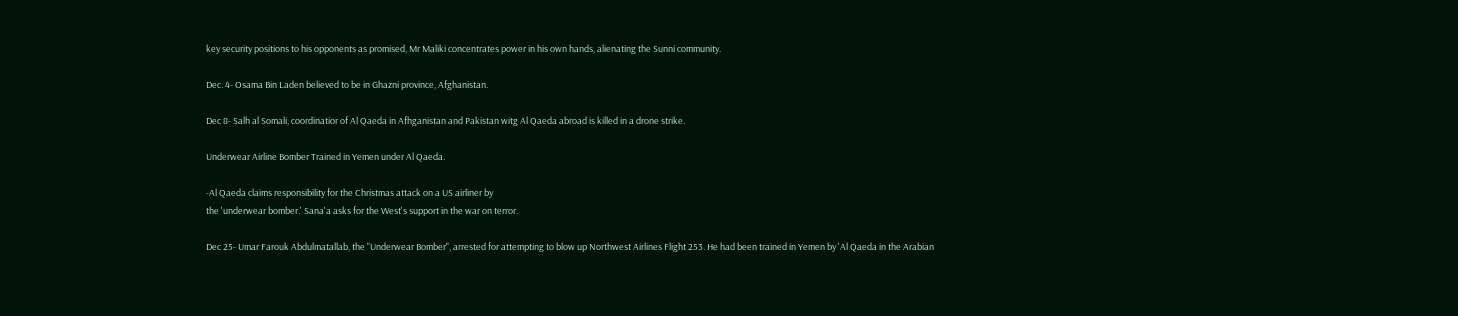key security positions to his opponents as promised, Mr Maliki concentrates power in his own hands, alienating the Sunni community.

Dec. 4- Osama Bin Laden believed to be in Ghazni province, Afghanistan.

Dec 8- Salh al Somali, coordinatior of Al Qaeda in Afhganistan and Pakistan witg Al Qaeda abroad is killed in a drone strike.

Underwear Airline Bomber Trained in Yemen under Al Qaeda.

-Al Qaeda claims responsibility for the Christmas attack on a US airliner by
the 'underwear bomber.' Sana'a asks for the West's support in the war on terror.

Dec 25- Umar Farouk Abdulmatallab, the "Underwear Bomber", arrested for attempting to blow up Northwest Airlines Flight 253. He had been trained in Yemen by 'Al Qaeda in the Arabian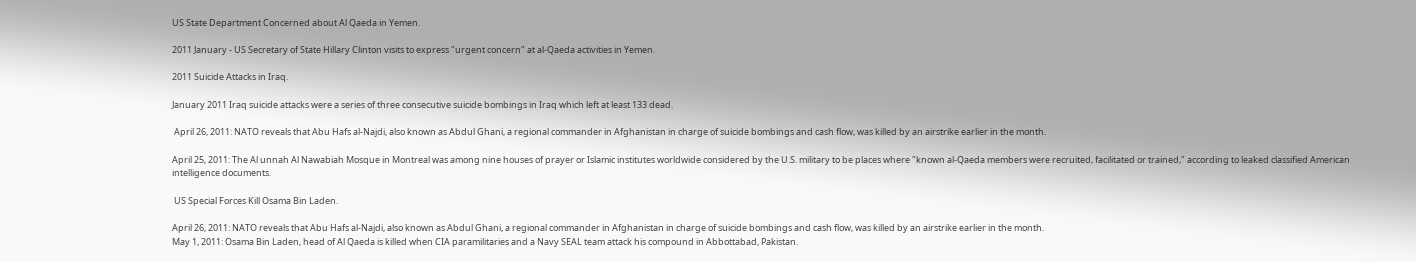US State Department Concerned about Al Qaeda in Yemen.

2011 January - US Secretary of State Hillary Clinton visits to express "urgent concern" at al-Qaeda activities in Yemen.

2011 Suicide Attacks in Iraq.

January 2011 Iraq suicide attacks were a series of three consecutive suicide bombings in Iraq which left at least 133 dead.

 April 26, 2011: NATO reveals that Abu Hafs al-Najdi, also known as Abdul Ghani, a regional commander in Afghanistan in charge of suicide bombings and cash flow, was killed by an airstrike earlier in the month.

April 25, 2011: The Al unnah Al Nawabiah Mosque in Montreal was among nine houses of prayer or Islamic institutes worldwide considered by the U.S. military to be places where "known al-Qaeda members were recruited, facilitated or trained," according to leaked classified American intelligence documents.

 US Special Forces Kill Osama Bin Laden.

April 26, 2011: NATO reveals that Abu Hafs al-Najdi, also known as Abdul Ghani, a regional commander in Afghanistan in charge of suicide bombings and cash flow, was killed by an airstrike earlier in the month.
May 1, 2011: Osama Bin Laden, head of Al Qaeda is killed when CIA paramilitaries and a Navy SEAL team attack his compound in Abbottabad, Pakistan.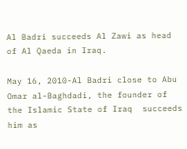Al Badri succeeds Al Zawi as head of Al Qaeda in Iraq.

May 16, 2010-Al Badri close to Abu Omar al-Baghdadi, the founder of the Islamic State of Iraq  succeeds him as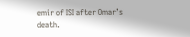emir of ISI after Omar’s death.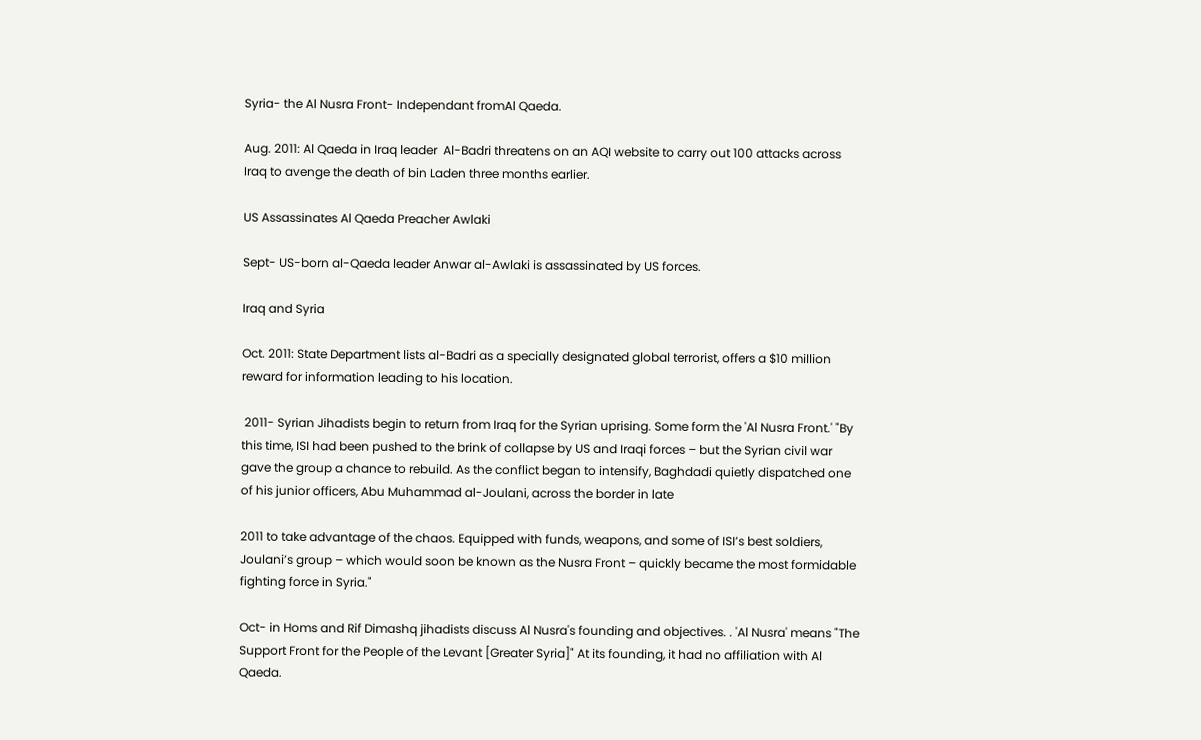Syria- the Al Nusra Front- Independant fromAl Qaeda.

Aug. 2011: Al Qaeda in Iraq leader  Al-Badri threatens on an AQI website to carry out 100 attacks across Iraq to avenge the death of bin Laden three months earlier.

US Assassinates Al Qaeda Preacher Awlaki

Sept- US-born al-Qaeda leader Anwar al-Awlaki is assassinated by US forces.

Iraq and Syria

Oct. 2011: State Department lists al-Badri as a specially designated global terrorist, offers a $10 million reward for information leading to his location.

 2011- Syrian Jihadists begin to return from Iraq for the Syrian uprising. Some form the 'Al Nusra Front.' "By this time, ISI had been pushed to the brink of collapse by US and Iraqi forces – but the Syrian civil war gave the group a chance to rebuild. As the conflict began to intensify, Baghdadi quietly dispatched one of his junior officers, Abu Muhammad al-Joulani, across the border in late

2011 to take advantage of the chaos. Equipped with funds, weapons, and some of ISI’s best soldiers, Joulani’s group – which would soon be known as the Nusra Front – quickly became the most formidable fighting force in Syria."

Oct- in Homs and Rif Dimashq jihadists discuss Al Nusra's founding and objectives. . 'Al Nusra' means "The Support Front for the People of the Levant [Greater Syria]" At its founding, it had no affiliation with Al Qaeda.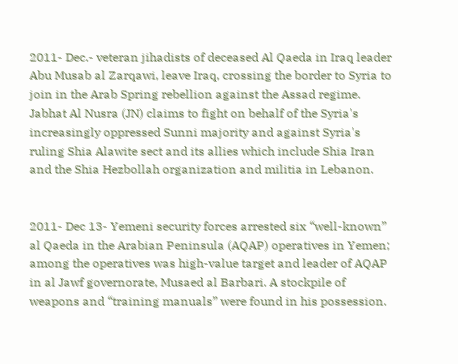2011- Dec.- veteran jihadists of deceased Al Qaeda in Iraq leader Abu Musab al Zarqawi, leave Iraq, crossing the border to Syria to join in the Arab Spring rebellion against the Assad regime. Jabhat Al Nusra (JN) claims to fight on behalf of the Syria's increasingly oppressed Sunni majority and against Syria's ruling Shia Alawite sect and its allies which include Shia Iran and the Shia Hezbollah organization and militia in Lebanon.


2011- Dec 13- Yemeni security forces arrested six “well-known” al Qaeda in the Arabian Peninsula (AQAP) operatives in Yemen; among the operatives was high-value target and leader of AQAP in al Jawf governorate, Musaed al Barbari. A stockpile of weapons and “training manuals” were found in his possession.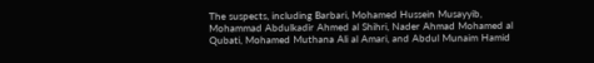The suspects, including Barbari, Mohamed Hussein Musayyib, Mohammad Abdulkadir Ahmed al Shihri, Nader Ahmad Mohamed al Qubati, Mohamed Muthana Ali al Amari, and Abdul Munaim Hamid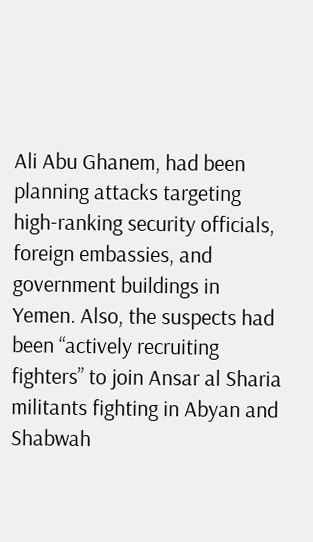Ali Abu Ghanem, had been planning attacks targeting high-ranking security officials, foreign embassies, and government buildings in Yemen. Also, the suspects had been “actively recruiting fighters” to join Ansar al Sharia militants fighting in Abyan and Shabwah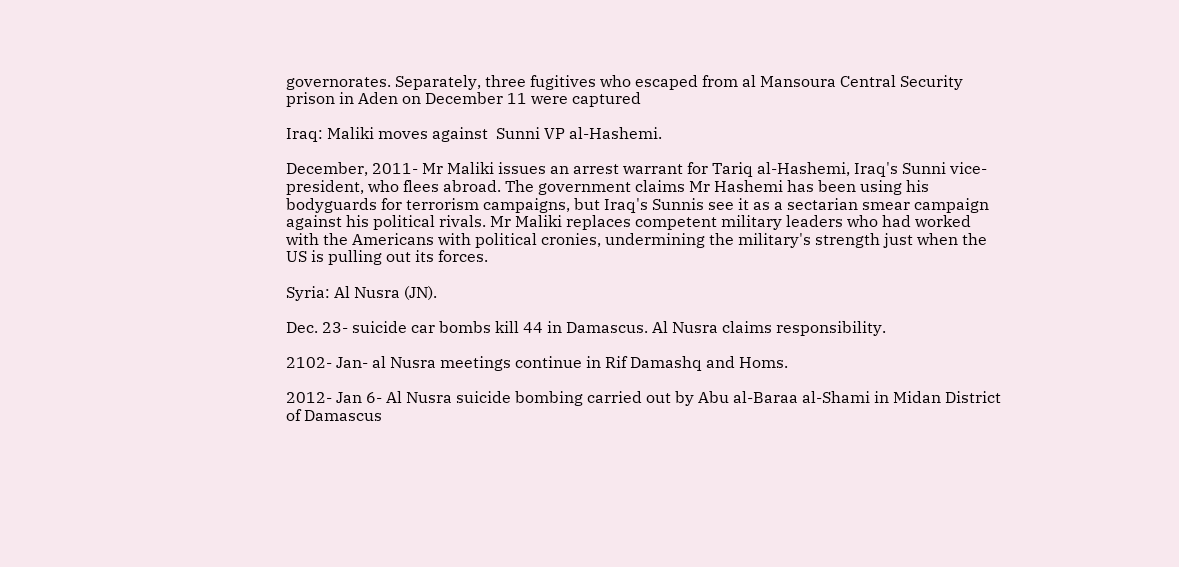governorates. Separately, three fugitives who escaped from al Mansoura Central Security prison in Aden on December 11 were captured

Iraq: Maliki moves against  Sunni VP al-Hashemi.

December, 2011- Mr Maliki issues an arrest warrant for Tariq al-Hashemi, Iraq's Sunni vice-president, who flees abroad. The government claims Mr Hashemi has been using his bodyguards for terrorism campaigns, but Iraq's Sunnis see it as a sectarian smear campaign against his political rivals. Mr Maliki replaces competent military leaders who had worked with the Americans with political cronies, undermining the military's strength just when the US is pulling out its forces.

Syria: Al Nusra (JN).

Dec. 23- suicide car bombs kill 44 in Damascus. Al Nusra claims responsibility.

2102- Jan- al Nusra meetings continue in Rif Damashq and Homs.

2012- Jan 6- Al Nusra suicide bombing carried out by Abu al-Baraa al-Shami in Midan District of Damascus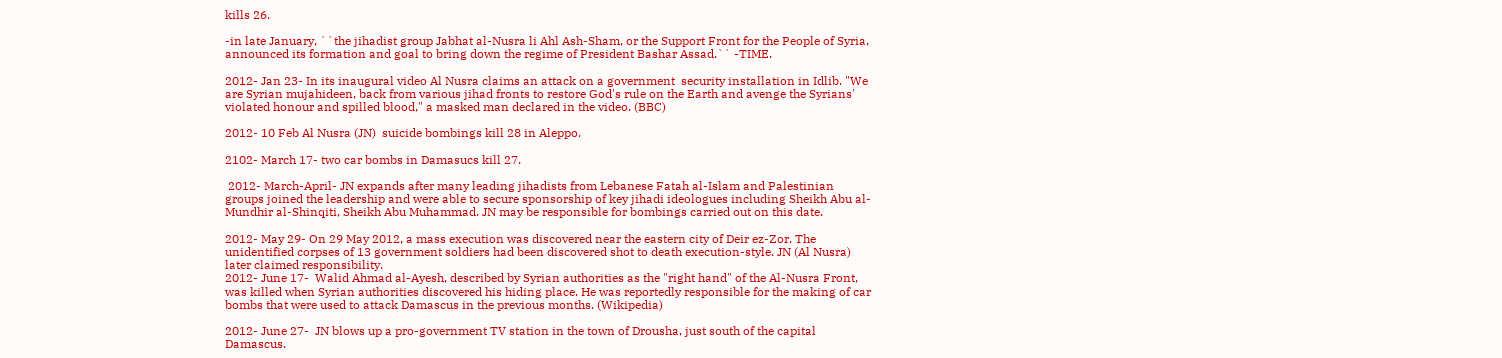kills 26.

-in late January, ``the jihadist group Jabhat al-Nusra li Ahl Ash-Sham, or the Support Front for the People of Syria, announced its formation and goal to bring down the regime of President Bashar Assad.`` -TIME.

2012- Jan 23- In its inaugural video Al Nusra claims an attack on a government  security installation in Idlib. "We are Syrian mujahideen, back from various jihad fronts to restore God's rule on the Earth and avenge the Syrians' violated honour and spilled blood," a masked man declared in the video. (BBC)

2012- 10 Feb Al Nusra (JN)  suicide bombings kill 28 in Aleppo.

2102- March 17- two car bombs in Damasucs kill 27.

 2012- March-April- JN expands after many leading jihadists from Lebanese Fatah al-Islam and Palestinian groups joined the leadership and were able to secure sponsorship of key jihadi ideologues including Sheikh Abu al-Mundhir al-Shinqiti, Sheikh Abu Muhammad. JN may be responsible for bombings carried out on this date.

2012- May 29- On 29 May 2012, a mass execution was discovered near the eastern city of Deir ez-Zor. The unidentified corpses of 13 government soldiers had been discovered shot to death execution-style. JN (Al Nusra) later claimed responsibility.
2012- June 17-  Walid Ahmad al-Ayesh, described by Syrian authorities as the "right hand" of the Al-Nusra Front, was killed when Syrian authorities discovered his hiding place. He was reportedly responsible for the making of car bombs that were used to attack Damascus in the previous months. (Wikipedia)

2012- June 27-  JN blows up a pro-government TV station in the town of Drousha, just south of the capital Damascus.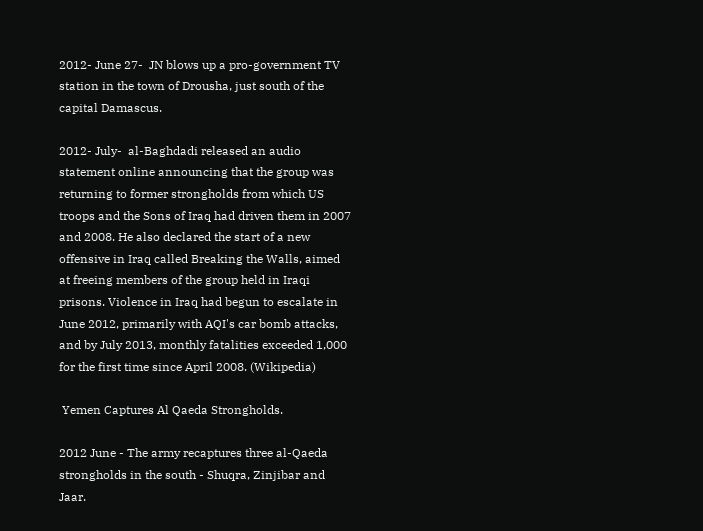2012- June 27-  JN blows up a pro-government TV station in the town of Drousha, just south of the capital Damascus.

2012- July-  al-Baghdadi released an audio statement online announcing that the group was returning to former strongholds from which US troops and the Sons of Iraq had driven them in 2007 and 2008. He also declared the start of a new offensive in Iraq called Breaking the Walls, aimed at freeing members of the group held in Iraqi prisons. Violence in Iraq had begun to escalate in June 2012, primarily with AQI's car bomb attacks, and by July 2013, monthly fatalities exceeded 1,000 for the first time since April 2008. (Wikipedia)

 Yemen Captures Al Qaeda Strongholds.

2012 June - The army recaptures three al-Qaeda strongholds in the south - Shuqra, Zinjibar and Jaar.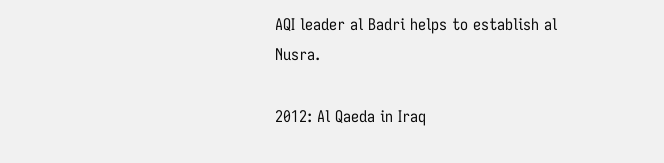AQI leader al Badri helps to establish al Nusra.

2012: Al Qaeda in Iraq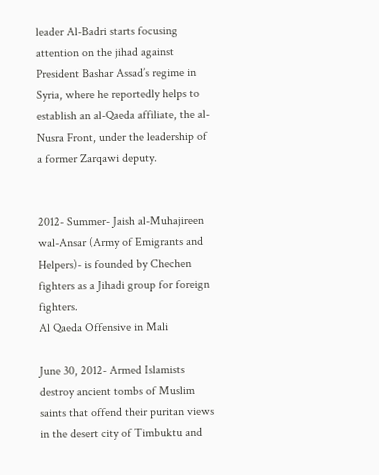leader Al-Badri starts focusing attention on the jihad against President Bashar Assad’s regime in Syria, where he reportedly helps to establish an al-Qaeda affiliate, the al-Nusra Front, under the leadership of a former Zarqawi deputy.


2012- Summer- Jaish al-Muhajireen wal-Ansar (Army of Emigrants and Helpers)- is founded by Chechen fighters as a Jihadi group for foreign fighters.
Al Qaeda Offensive in Mali

June 30, 2012- Armed Islamists destroy ancient tombs of Muslim saints that offend their puritan views in the desert city of Timbuktu and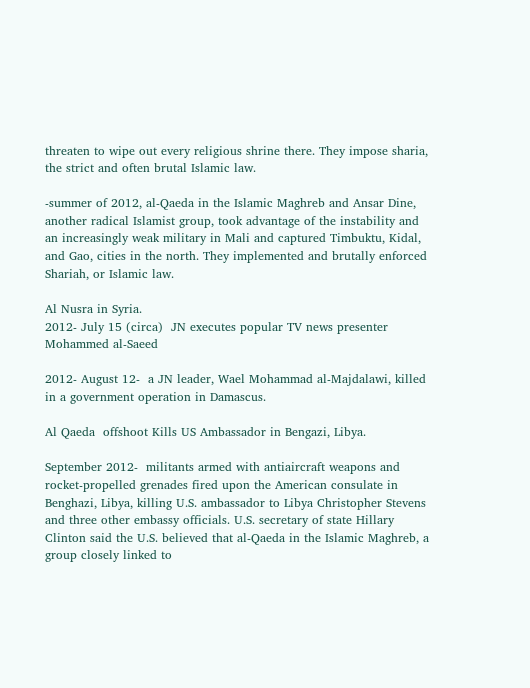threaten to wipe out every religious shrine there. They impose sharia, the strict and often brutal Islamic law.

-summer of 2012, al-Qaeda in the Islamic Maghreb and Ansar Dine, another radical Islamist group, took advantage of the instability and an increasingly weak military in Mali and captured Timbuktu, Kidal, and Gao, cities in the north. They implemented and brutally enforced Shariah, or Islamic law.

Al Nusra in Syria.
2012- July 15 (circa)  JN executes popular TV news presenter Mohammed al-Saeed

2012- August 12-  a JN leader, Wael Mohammad al-Majdalawi, killed in a government operation in Damascus.

Al Qaeda  offshoot Kills US Ambassador in Bengazi, Libya.

September 2012-  militants armed with antiaircraft weapons and rocket-propelled grenades fired upon the American consulate in Benghazi, Libya, killing U.S. ambassador to Libya Christopher Stevens and three other embassy officials. U.S. secretary of state Hillary Clinton said the U.S. believed that al-Qaeda in the Islamic Maghreb, a group closely linked to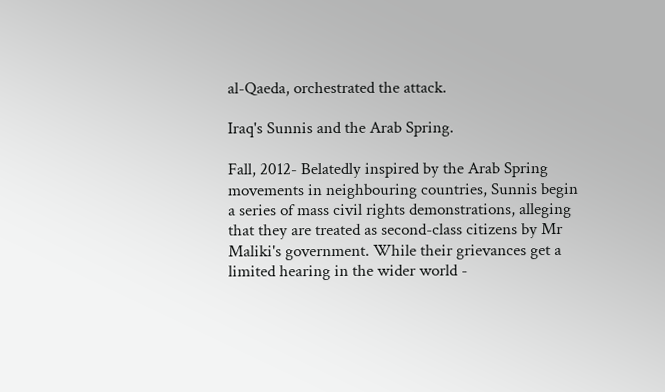al-Qaeda, orchestrated the attack.

Iraq's Sunnis and the Arab Spring.

Fall, 2012- Belatedly inspired by the Arab Spring movements in neighbouring countries, Sunnis begin a series of mass civil rights demonstrations, alleging that they are treated as second-class citizens by Mr Maliki's government. While their grievances get a limited hearing in the wider world -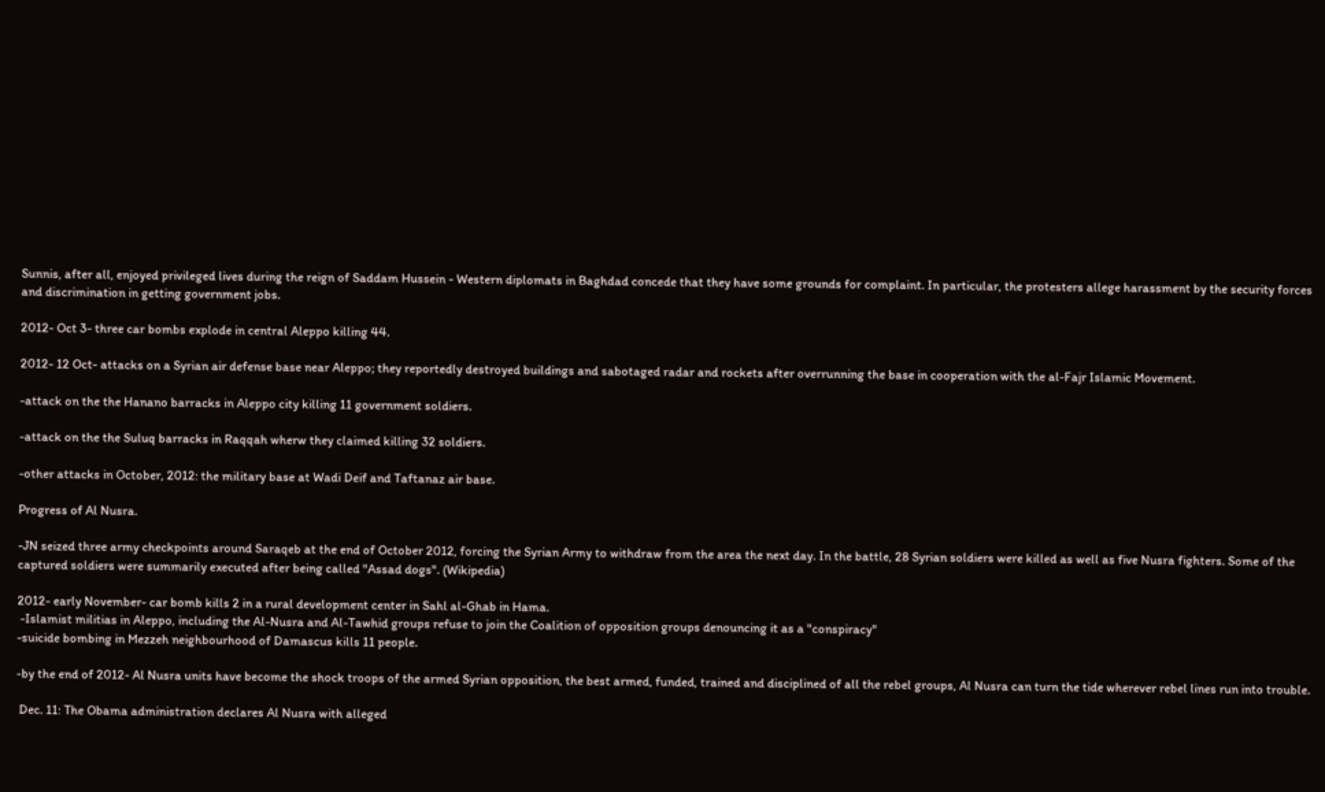Sunnis, after all, enjoyed privileged lives during the reign of Saddam Hussein - Western diplomats in Baghdad concede that they have some grounds for complaint. In particular, the protesters allege harassment by the security forces and discrimination in getting government jobs.

2012- Oct 3- three car bombs explode in central Aleppo killing 44.

2012- 12 Oct- attacks on a Syrian air defense base near Aleppo; they reportedly destroyed buildings and sabotaged radar and rockets after overrunning the base in cooperation with the al-Fajr Islamic Movement.

-attack on the the Hanano barracks in Aleppo city killing 11 government soldiers.

-attack on the the Suluq barracks in Raqqah wherw they claimed killing 32 soldiers.

-other attacks in October, 2012: the military base at Wadi Deif and Taftanaz air base.

Progress of Al Nusra.

-JN seized three army checkpoints around Saraqeb at the end of October 2012, forcing the Syrian Army to withdraw from the area the next day. In the battle, 28 Syrian soldiers were killed as well as five Nusra fighters. Some of the captured soldiers were summarily executed after being called "Assad dogs". (Wikipedia)

2012- early November- car bomb kills 2 in a rural development center in Sahl al-Ghab in Hama.
 -Islamist militias in Aleppo, including the Al-Nusra and Al-Tawhid groups refuse to join the Coalition of opposition groups denouncing it as a "conspiracy"
-suicide bombing in Mezzeh neighbourhood of Damascus kills 11 people.

-by the end of 2012- Al Nusra units have become the shock troops of the armed Syrian opposition, the best armed, funded, trained and disciplined of all the rebel groups, Al Nusra can turn the tide wherever rebel lines run into trouble.

 Dec. 11: The Obama administration declares Al Nusra with alleged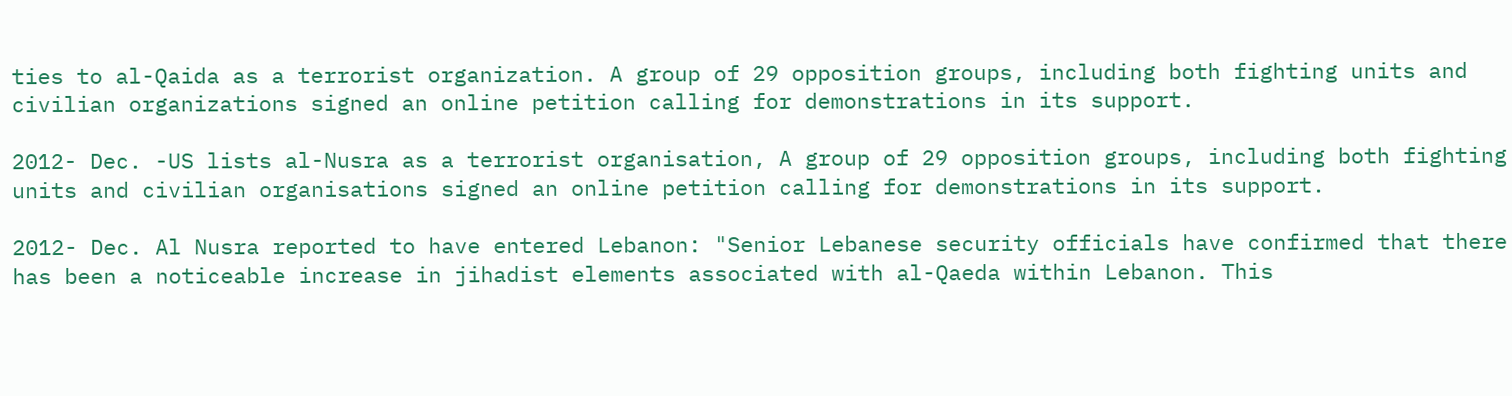ties to al-Qaida as a terrorist organization. A group of 29 opposition groups, including both fighting units and civilian organizations signed an online petition calling for demonstrations in its support.

2012- Dec. -US lists al-Nusra as a terrorist organisation, A group of 29 opposition groups, including both fighting units and civilian organisations signed an online petition calling for demonstrations in its support.

2012- Dec. Al Nusra reported to have entered Lebanon: "Senior Lebanese security officials have confirmed that there has been a noticeable increase in jihadist elements associated with al-Qaeda within Lebanon. This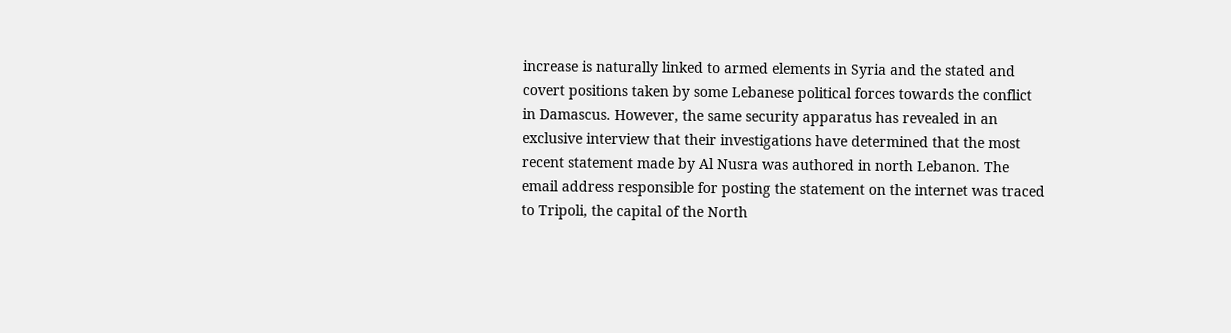increase is naturally linked to armed elements in Syria and the stated and covert positions taken by some Lebanese political forces towards the conflict in Damascus. However, the same security apparatus has revealed in an exclusive interview that their investigations have determined that the most recent statement made by Al Nusra was authored in north Lebanon. The email address responsible for posting the statement on the internet was traced to Tripoli, the capital of the North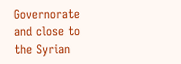Governorate and close to the Syrian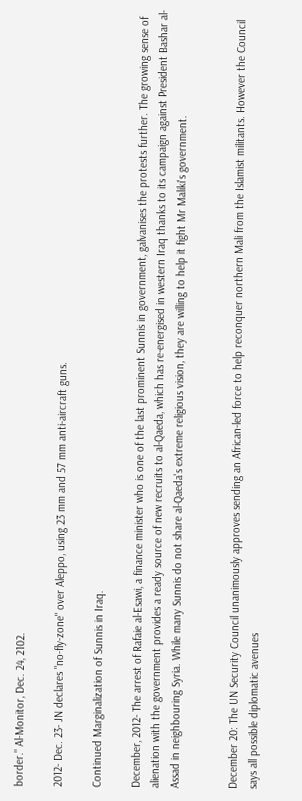border." Al-Monitor, Dec. 24, 2102.

2012- Dec. 23- JN declares "no-fly-zone" over Aleppo, using 23 mm and 57 mm anti-aircraft guns.

Continued Marginalization of Sunnis in Iraq.

December, 2012- The arrest of Rafaie al-Esawi, a finance minister who is one of the last prominent Sunnis in government, galvanises the protests further. The growing sense of alienation with the government provides a ready source of new recruits to al-Qaeda, which has re-energised in western Iraq thanks to its campaign against President Bashar al-Assad in neighbouring Syria. While many Sunnis do not share al-Qaeda's extreme religious vision, they are willing to help it fight Mr Maliki's government.


December 20: The UN Security Council unanimously approves sending an African-led force to help reconquer northern Mali from the Islamist militants. However the Council says all possible diplomatic avenues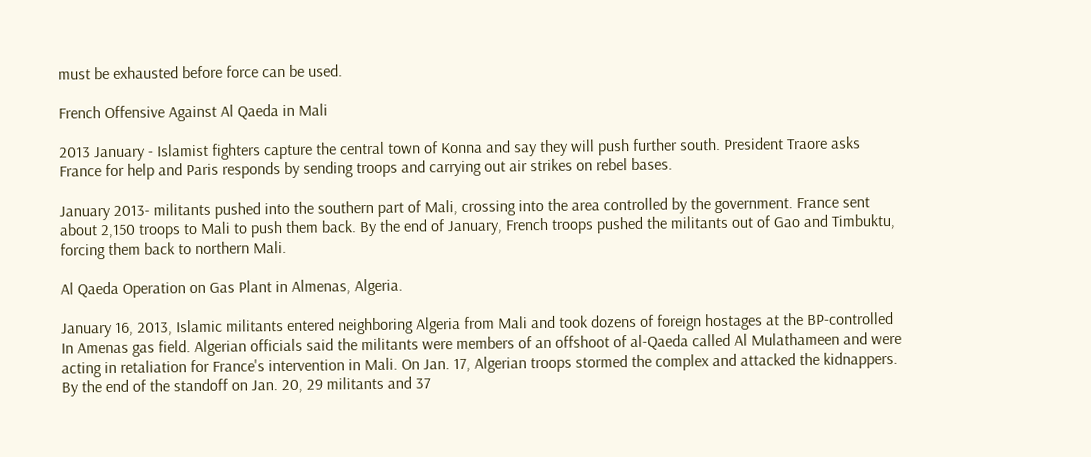must be exhausted before force can be used.

French Offensive Against Al Qaeda in Mali

2013 January - Islamist fighters capture the central town of Konna and say they will push further south. President Traore asks France for help and Paris responds by sending troops and carrying out air strikes on rebel bases.

January 2013- militants pushed into the southern part of Mali, crossing into the area controlled by the government. France sent about 2,150 troops to Mali to push them back. By the end of January, French troops pushed the militants out of Gao and Timbuktu, forcing them back to northern Mali.

Al Qaeda Operation on Gas Plant in Almenas, Algeria.

January 16, 2013, Islamic militants entered neighboring Algeria from Mali and took dozens of foreign hostages at the BP-controlled In Amenas gas field. Algerian officials said the militants were members of an offshoot of al-Qaeda called Al Mulathameen and were acting in retaliation for France's intervention in Mali. On Jan. 17, Algerian troops stormed the complex and attacked the kidnappers. By the end of the standoff on Jan. 20, 29 militants and 37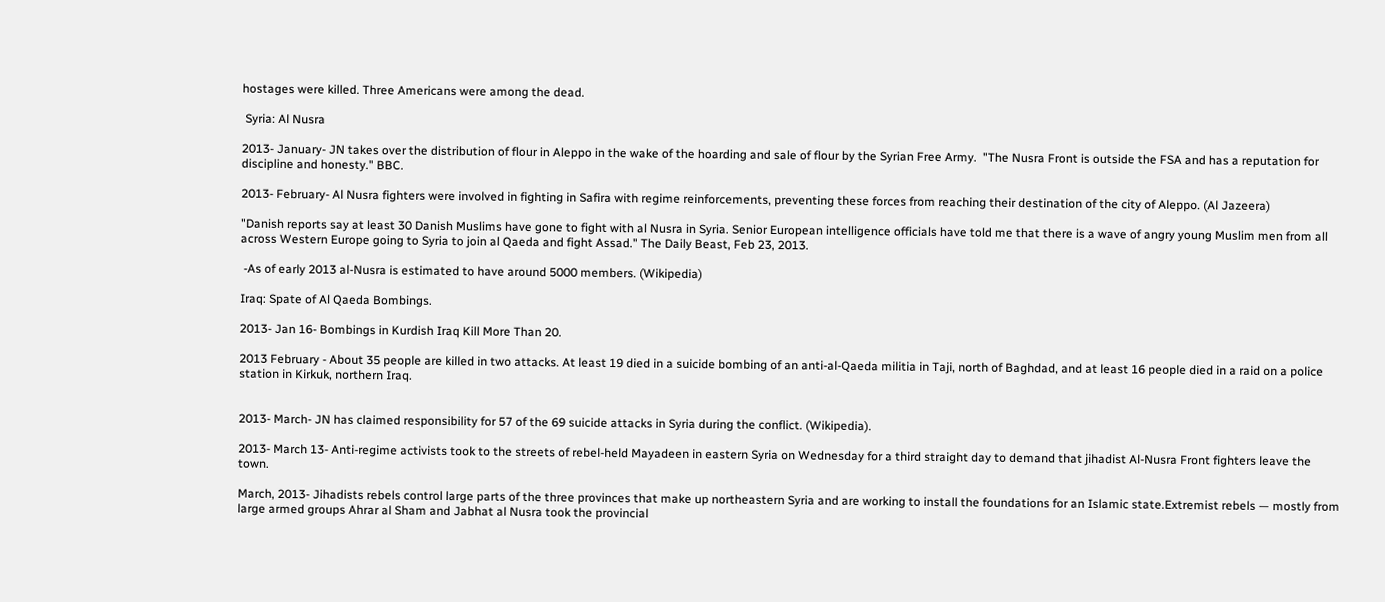hostages were killed. Three Americans were among the dead.

 Syria: Al Nusra

2013- January- JN takes over the distribution of flour in Aleppo in the wake of the hoarding and sale of flour by the Syrian Free Army.  "The Nusra Front is outside the FSA and has a reputation for discipline and honesty." BBC.

2013- February- Al Nusra fighters were involved in fighting in Safira with regime reinforcements, preventing these forces from reaching their destination of the city of Aleppo. (Al Jazeera)

"Danish reports say at least 30 Danish Muslims have gone to fight with al Nusra in Syria. Senior European intelligence officials have told me that there is a wave of angry young Muslim men from all across Western Europe going to Syria to join al Qaeda and fight Assad." The Daily Beast, Feb 23, 2013.

 -As of early 2013 al-Nusra is estimated to have around 5000 members. (Wikipedia)

Iraq: Spate of Al Qaeda Bombings.

2013- Jan 16- Bombings in Kurdish Iraq Kill More Than 20.

2013 February - About 35 people are killed in two attacks. At least 19 died in a suicide bombing of an anti-al-Qaeda militia in Taji, north of Baghdad, and at least 16 people died in a raid on a police station in Kirkuk, northern Iraq.


2013- March- JN has claimed responsibility for 57 of the 69 suicide attacks in Syria during the conflict. (Wikipedia).

2013- March 13- Anti-regime activists took to the streets of rebel-held Mayadeen in eastern Syria on Wednesday for a third straight day to demand that jihadist Al-Nusra Front fighters leave the town.

March, 2013- Jihadists rebels control large parts of the three provinces that make up northeastern Syria and are working to install the foundations for an Islamic state.Extremist rebels — mostly from large armed groups Ahrar al Sham and Jabhat al Nusra took the provincial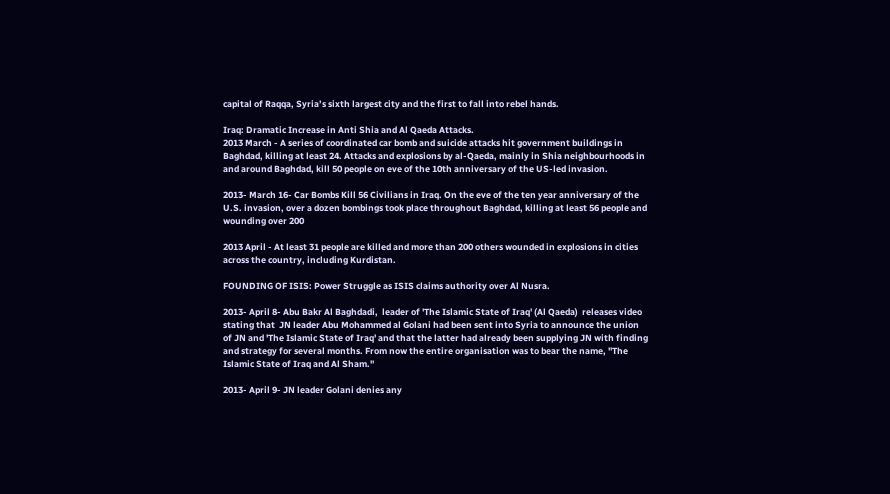capital of Raqqa, Syria’s sixth largest city and the first to fall into rebel hands.

Iraq: Dramatic Increase in Anti Shia and Al Qaeda Attacks.
2013 March - A series of coordinated car bomb and suicide attacks hit government buildings in Baghdad, killing at least 24. Attacks and explosions by al-Qaeda, mainly in Shia neighbourhoods in and around Baghdad, kill 50 people on eve of the 10th anniversary of the US-led invasion.

2013- March 16- Car Bombs Kill 56 Civilians in Iraq. On the eve of the ten year anniversary of the U.S. invasion, over a dozen bombings took place throughout Baghdad, killing at least 56 people and wounding over 200

2013 April - At least 31 people are killed and more than 200 others wounded in explosions in cities across the country, including Kurdistan.

FOUNDING OF ISIS: Power Struggle as ISIS claims authority over Al Nusra.

2013- April 8- Abu Bakr Al Baghdadi,  leader of 'The Islamic State of Iraq' (Al Qaeda)  releases video stating that  JN leader Abu Mohammed al Golani had been sent into Syria to announce the union of JN and 'The Islamic State of Iraq' and that the latter had already been supplying JN with finding and strategy for several months. From now the entire organisation was to bear the name, "The Islamic State of Iraq and Al Sham."

2013- April 9- JN leader Golani denies any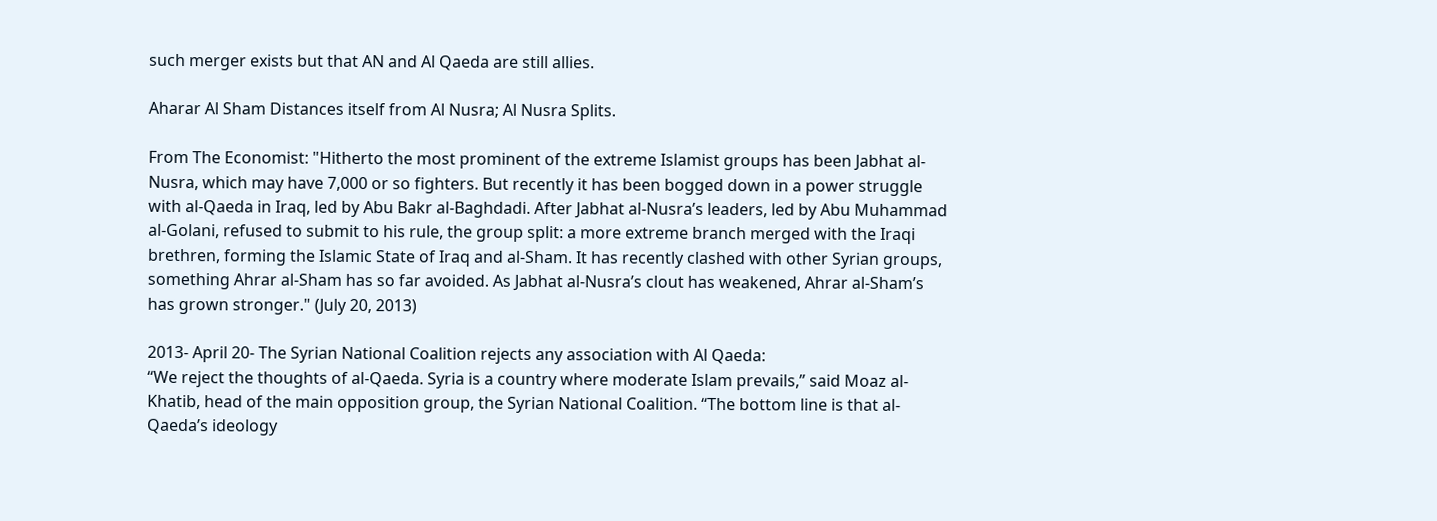such merger exists but that AN and Al Qaeda are still allies.

Aharar Al Sham Distances itself from Al Nusra; Al Nusra Splits.

From The Economist: "Hitherto the most prominent of the extreme Islamist groups has been Jabhat al-Nusra, which may have 7,000 or so fighters. But recently it has been bogged down in a power struggle with al-Qaeda in Iraq, led by Abu Bakr al-Baghdadi. After Jabhat al-Nusra’s leaders, led by Abu Muhammad al-Golani, refused to submit to his rule, the group split: a more extreme branch merged with the Iraqi brethren, forming the Islamic State of Iraq and al-Sham. It has recently clashed with other Syrian groups, something Ahrar al-Sham has so far avoided. As Jabhat al-Nusra’s clout has weakened, Ahrar al-Sham’s has grown stronger." (July 20, 2013)

2013- April 20- The Syrian National Coalition rejects any association with Al Qaeda:
“We reject the thoughts of al-Qaeda. Syria is a country where moderate Islam prevails,” said Moaz al-Khatib, head of the main opposition group, the Syrian National Coalition. “The bottom line is that al-Qaeda’s ideology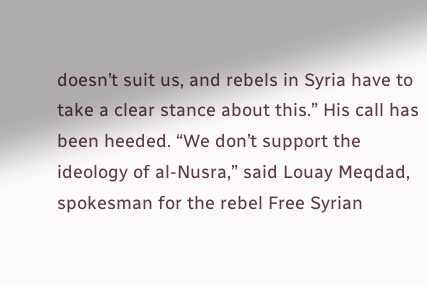doesn’t suit us, and rebels in Syria have to take a clear stance about this.” His call has been heeded. “We don’t support the ideology of al-Nusra,” said Louay Meqdad, spokesman for the rebel Free Syrian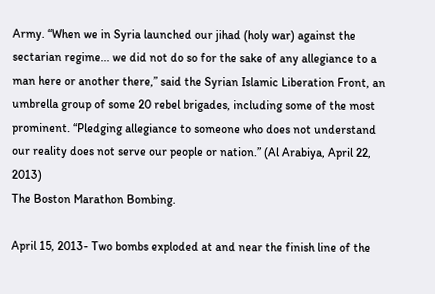Army. “When we in Syria launched our jihad (holy war) against the sectarian regime... we did not do so for the sake of any allegiance to a man here or another there,” said the Syrian Islamic Liberation Front, an umbrella group of some 20 rebel brigades, including some of the most prominent. “Pledging allegiance to someone who does not understand our reality does not serve our people or nation.” (Al Arabiya, April 22, 2013)
The Boston Marathon Bombing.

April 15, 2013- Two bombs exploded at and near the finish line of the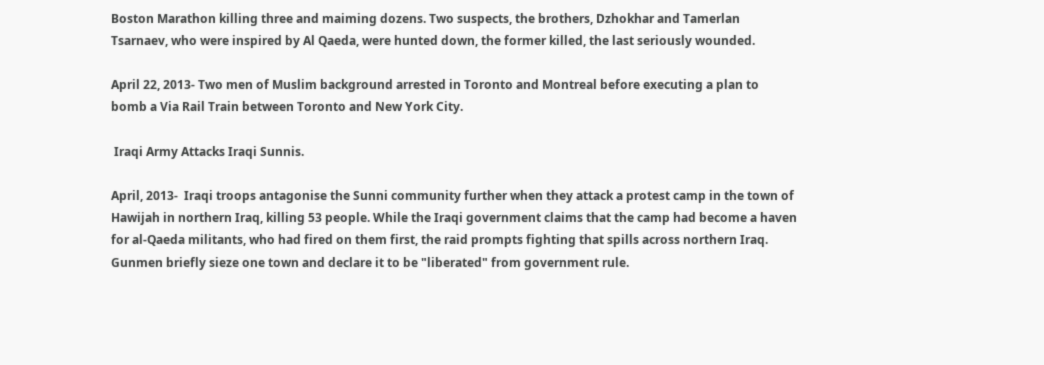Boston Marathon killing three and maiming dozens. Two suspects, the brothers, Dzhokhar and Tamerlan Tsarnaev, who were inspired by Al Qaeda, were hunted down, the former killed, the last seriously wounded.

April 22, 2013- Two men of Muslim background arrested in Toronto and Montreal before executing a plan to bomb a Via Rail Train between Toronto and New York City.

 Iraqi Army Attacks Iraqi Sunnis.

April, 2013-  Iraqi troops antagonise the Sunni community further when they attack a protest camp in the town of Hawijah in northern Iraq, killing 53 people. While the Iraqi government claims that the camp had become a haven for al-Qaeda militants, who had fired on them first, the raid prompts fighting that spills across northern Iraq. Gunmen briefly sieze one town and declare it to be "liberated" from government rule.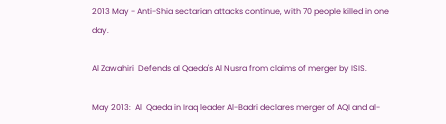2013 May - Anti-Shia sectarian attacks continue, with 70 people killed in one day.

Al Zawahiri  Defends al Qaeda's Al Nusra from claims of merger by ISIS.

May 2013:  Al  Qaeda in Iraq leader Al-Badri declares merger of AQI and al-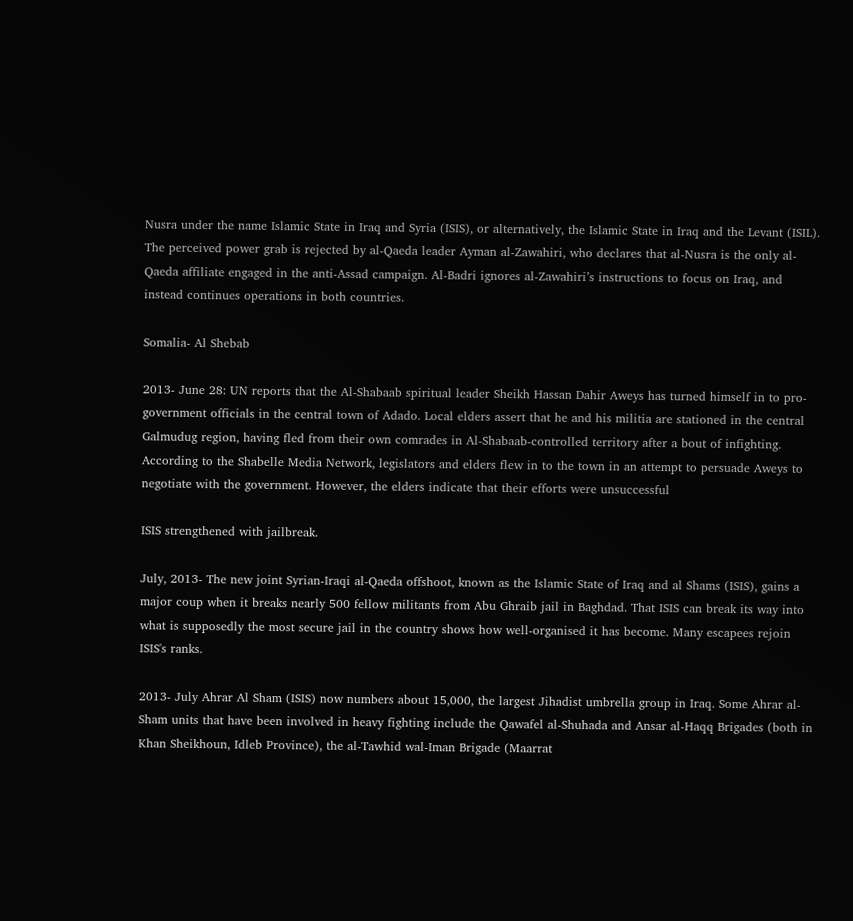Nusra under the name Islamic State in Iraq and Syria (ISIS), or alternatively, the Islamic State in Iraq and the Levant (ISIL). The perceived power grab is rejected by al-Qaeda leader Ayman al-Zawahiri, who declares that al-Nusra is the only al-Qaeda affiliate engaged in the anti-Assad campaign. Al-Badri ignores al-Zawahiri’s instructions to focus on Iraq, and instead continues operations in both countries.

Somalia- Al Shebab

2013- June 28: UN reports that the Al-Shabaab spiritual leader Sheikh Hassan Dahir Aweys has turned himself in to pro-government officials in the central town of Adado. Local elders assert that he and his militia are stationed in the central Galmudug region, having fled from their own comrades in Al-Shabaab-controlled territory after a bout of infighting. According to the Shabelle Media Network, legislators and elders flew in to the town in an attempt to persuade Aweys to negotiate with the government. However, the elders indicate that their efforts were unsuccessful

ISIS strengthened with jailbreak.

July, 2013- The new joint Syrian-Iraqi al-Qaeda offshoot, known as the Islamic State of Iraq and al Shams (ISIS), gains a major coup when it breaks nearly 500 fellow militants from Abu Ghraib jail in Baghdad. That ISIS can break its way into what is supposedly the most secure jail in the country shows how well-organised it has become. Many escapees rejoin ISIS's ranks.

2013- July Ahrar Al Sham (ISIS) now numbers about 15,000, the largest Jihadist umbrella group in Iraq. Some Ahrar al-Sham units that have been involved in heavy fighting include the Qawafel al-Shuhada and Ansar al-Haqq Brigades (both in Khan Sheikhoun, Idleb Province), the al-Tawhid wal-Iman Brigade (Maarrat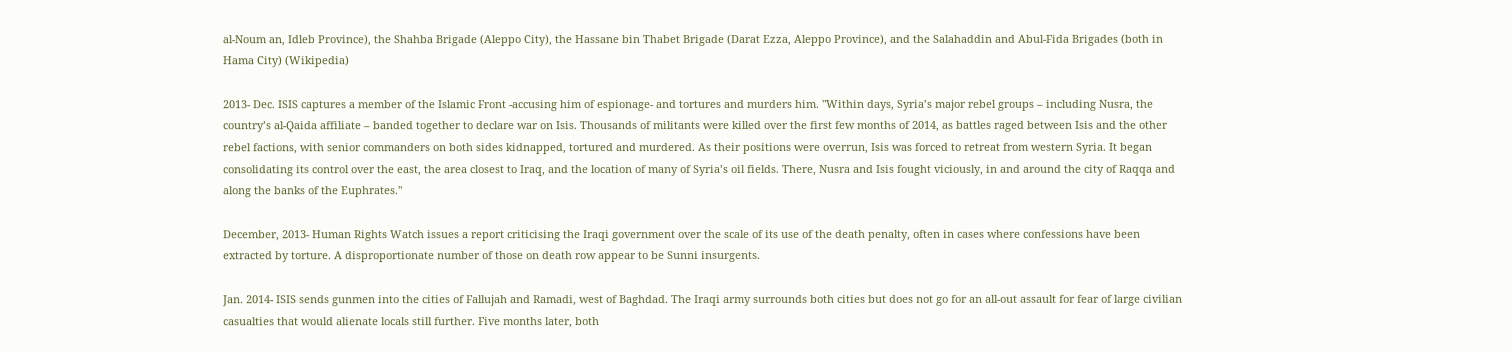al-Noum an, Idleb Province), the Shahba Brigade (Aleppo City), the Hassane bin Thabet Brigade (Darat Ezza, Aleppo Province), and the Salahaddin and Abul-Fida Brigades (both in Hama City) (Wikipedia)

2013- Dec. ISIS captures a member of the Islamic Front -accusing him of espionage- and tortures and murders him. "Within days, Syria’s major rebel groups – including Nusra, the country’s al-Qaida affiliate – banded together to declare war on Isis. Thousands of militants were killed over the first few months of 2014, as battles raged between Isis and the other rebel factions, with senior commanders on both sides kidnapped, tortured and murdered. As their positions were overrun, Isis was forced to retreat from western Syria. It began consolidating its control over the east, the area closest to Iraq, and the location of many of Syria’s oil fields. There, Nusra and Isis fought viciously, in and around the city of Raqqa and along the banks of the Euphrates."

December, 2013- Human Rights Watch issues a report criticising the Iraqi government over the scale of its use of the death penalty, often in cases where confessions have been extracted by torture. A disproportionate number of those on death row appear to be Sunni insurgents.

Jan. 2014- ISIS sends gunmen into the cities of Fallujah and Ramadi, west of Baghdad. The Iraqi army surrounds both cities but does not go for an all-out assault for fear of large civilian casualties that would alienate locals still further. Five months later, both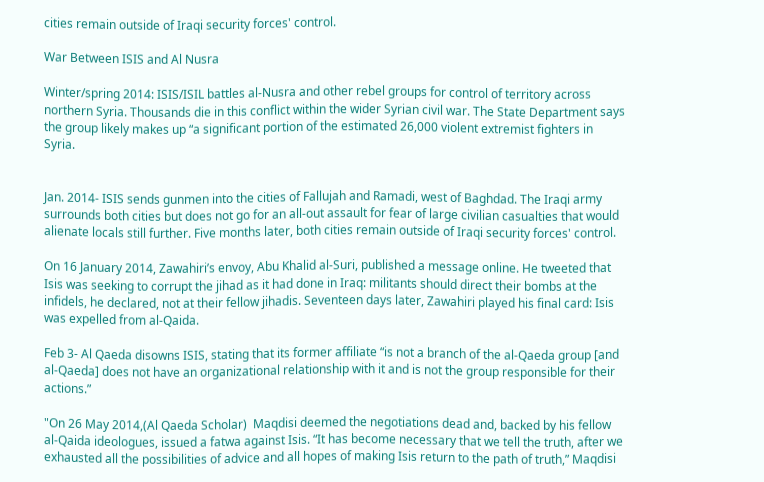cities remain outside of Iraqi security forces' control.

War Between ISIS and Al Nusra

Winter/spring 2014: ISIS/ISIL battles al-Nusra and other rebel groups for control of territory across northern Syria. Thousands die in this conflict within the wider Syrian civil war. The State Department says the group likely makes up “a significant portion of the estimated 26,000 violent extremist fighters in Syria.


Jan. 2014- ISIS sends gunmen into the cities of Fallujah and Ramadi, west of Baghdad. The Iraqi army surrounds both cities but does not go for an all-out assault for fear of large civilian casualties that would alienate locals still further. Five months later, both cities remain outside of Iraqi security forces' control.

On 16 January 2014, Zawahiri’s envoy, Abu Khalid al-Suri, published a message online. He tweeted that Isis was seeking to corrupt the jihad as it had done in Iraq: militants should direct their bombs at the infidels, he declared, not at their fellow jihadis. Seventeen days later, Zawahiri played his final card: Isis was expelled from al-Qaida.

Feb 3- Al Qaeda disowns ISIS, stating that its former affiliate “is not a branch of the al-Qaeda group [and al-Qaeda] does not have an organizational relationship with it and is not the group responsible for their actions.”

"On 26 May 2014,(Al Qaeda Scholar)  Maqdisi deemed the negotiations dead and, backed by his fellow al-Qaida ideologues, issued a fatwa against Isis. “It has become necessary that we tell the truth, after we exhausted all the possibilities of advice and all hopes of making Isis return to the path of truth,” Maqdisi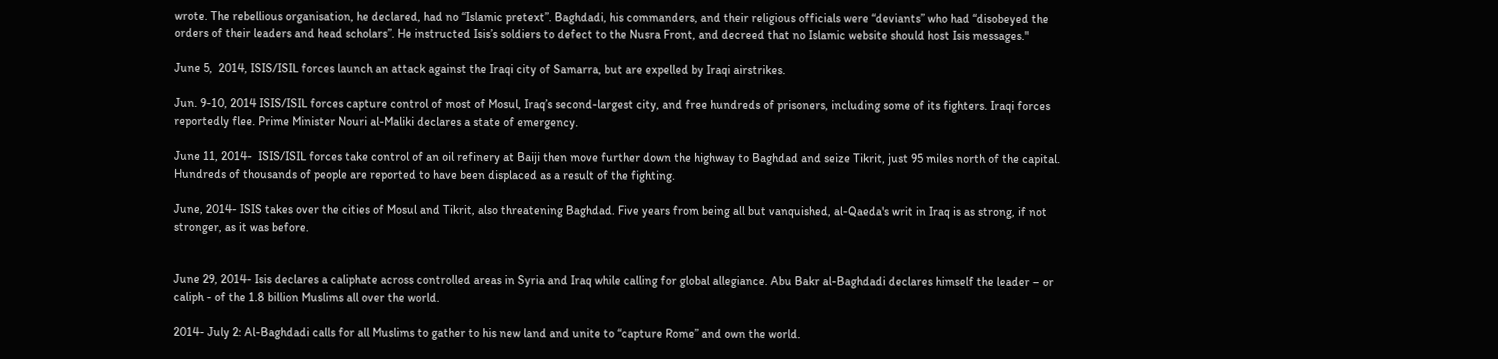wrote. The rebellious organisation, he declared, had no “Islamic pretext”. Baghdadi, his commanders, and their religious officials were “deviants” who had “disobeyed the orders of their leaders and head scholars”. He instructed Isis’s soldiers to defect to the Nusra Front, and decreed that no Islamic website should host Isis messages."

June 5,  2014, ISIS/ISIL forces launch an attack against the Iraqi city of Samarra, but are expelled by Iraqi airstrikes.

Jun. 9-10, 2014 ISIS/ISIL forces capture control of most of Mosul, Iraq’s second-largest city, and free hundreds of prisoners, including some of its fighters. Iraqi forces reportedly flee. Prime Minister Nouri al-Maliki declares a state of emergency.

June 11, 2014-  ISIS/ISIL forces take control of an oil refinery at Baiji then move further down the highway to Baghdad and seize Tikrit, just 95 miles north of the capital. Hundreds of thousands of people are reported to have been displaced as a result of the fighting.

June, 2014- ISIS takes over the cities of Mosul and Tikrit, also threatening Baghdad. Five years from being all but vanquished, al-Qaeda's writ in Iraq is as strong, if not stronger, as it was before.


June 29, 2014- Isis declares a caliphate across controlled areas in Syria and Iraq while calling for global allegiance. Abu Bakr al-Baghdadi declares himself the leader – or caliph - of the 1.8 billion Muslims all over the world.

2014- July 2: Al-Baghdadi calls for all Muslims to gather to his new land and unite to “capture Rome” and own the world.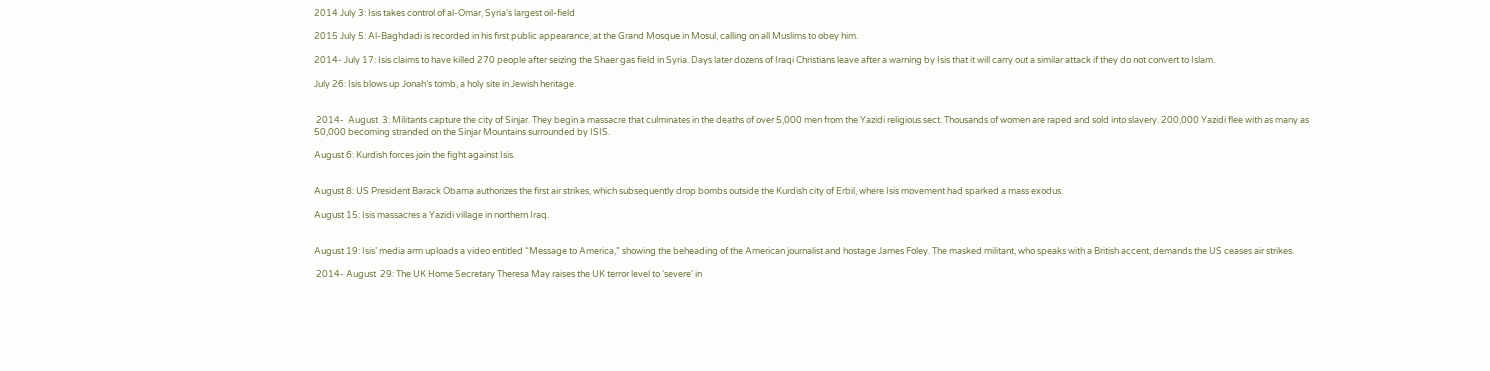2014 July 3: Isis takes control of al-Omar, Syria’s largest oil-field

2015 July 5: Al-Baghdadi is recorded in his first public appearance, at the Grand Mosque in Mosul, calling on all Muslims to obey him.

2014- July 17: Isis claims to have killed 270 people after seizing the Shaer gas field in Syria. Days later dozens of Iraqi Christians leave after a warning by Isis that it will carry out a similar attack if they do not convert to Islam.

July 26: Isis blows up Jonah’s tomb, a holy site in Jewish heritage.


 2014-  August  3: Militants capture the city of Sinjar. They begin a massacre that culminates in the deaths of over 5,000 men from the Yazidi religious sect. Thousands of women are raped and sold into slavery. 200,000 Yazidi flee with as many as 50,000 becoming stranded on the Sinjar Mountains surrounded by ISIS.

August 6: Kurdish forces join the fight against Isis.


August 8: US President Barack Obama authorizes the first air strikes, which subsequently drop bombs outside the Kurdish city of Erbil, where Isis movement had sparked a mass exodus.

August 15: Isis massacres a Yazidi village in northern Iraq.


August 19: Isis’ media arm uploads a video entitled “Message to America,” showing the beheading of the American journalist and hostage James Foley. The masked militant, who speaks with a British accent, demands the US ceases air strikes.

 2014- August  29: The UK Home Secretary Theresa May raises the UK terror level to ‘severe’ in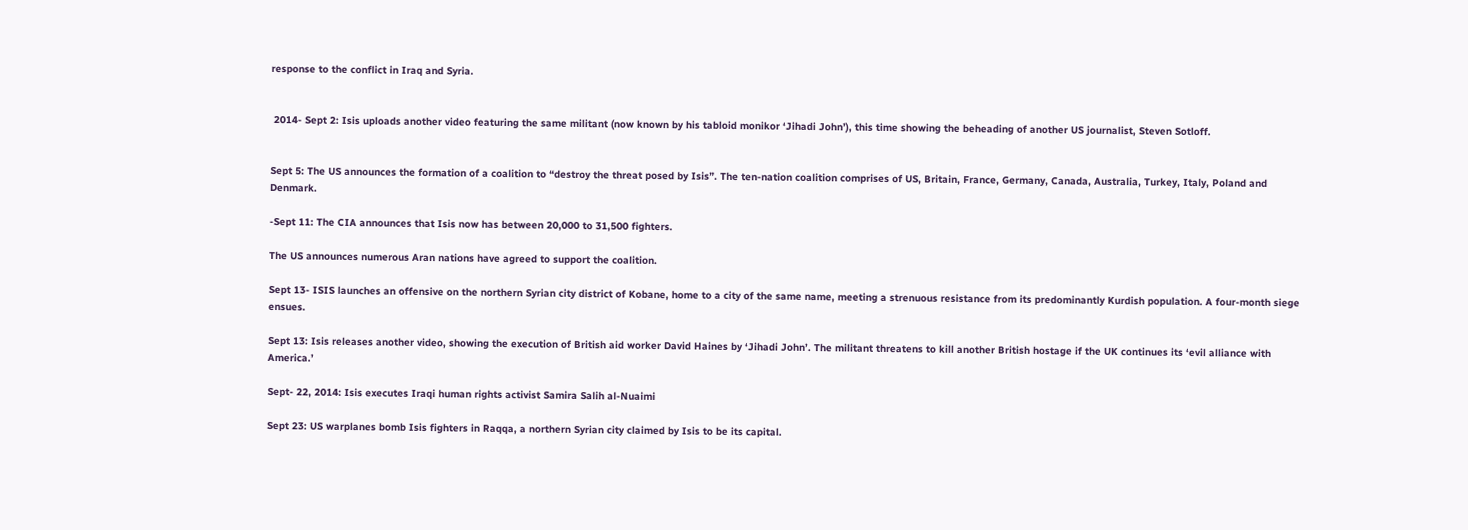response to the conflict in Iraq and Syria.


 2014- Sept 2: Isis uploads another video featuring the same militant (now known by his tabloid monikor ‘Jihadi John’), this time showing the beheading of another US journalist, Steven Sotloff.


Sept 5: The US announces the formation of a coalition to “destroy the threat posed by Isis”. The ten-nation coalition comprises of US, Britain, France, Germany, Canada, Australia, Turkey, Italy, Poland and Denmark.

-Sept 11: The CIA announces that Isis now has between 20,000 to 31,500 fighters.

The US announces numerous Aran nations have agreed to support the coalition.

Sept 13- ISIS launches an offensive on the northern Syrian city district of Kobane, home to a city of the same name, meeting a strenuous resistance from its predominantly Kurdish population. A four-month siege ensues.

Sept 13: Isis releases another video, showing the execution of British aid worker David Haines by ‘Jihadi John’. The militant threatens to kill another British hostage if the UK continues its ‘evil alliance with America.’

Sept- 22, 2014: Isis executes Iraqi human rights activist Samira Salih al-Nuaimi

Sept 23: US warplanes bomb Isis fighters in Raqqa, a northern Syrian city claimed by Isis to be its capital.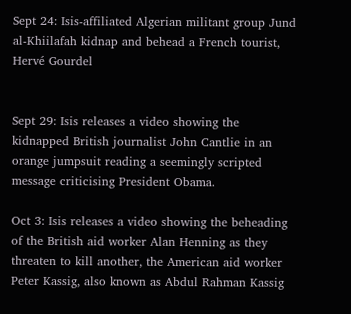Sept 24: Isis-affiliated Algerian militant group Jund al-Khiilafah kidnap and behead a French tourist, Hervé Gourdel


Sept 29: Isis releases a video showing the kidnapped British journalist John Cantlie in an orange jumpsuit reading a seemingly scripted message criticising President Obama.

Oct 3: Isis releases a video showing the beheading of the British aid worker Alan Henning as they threaten to kill another, the American aid worker Peter Kassig, also known as Abdul Rahman Kassig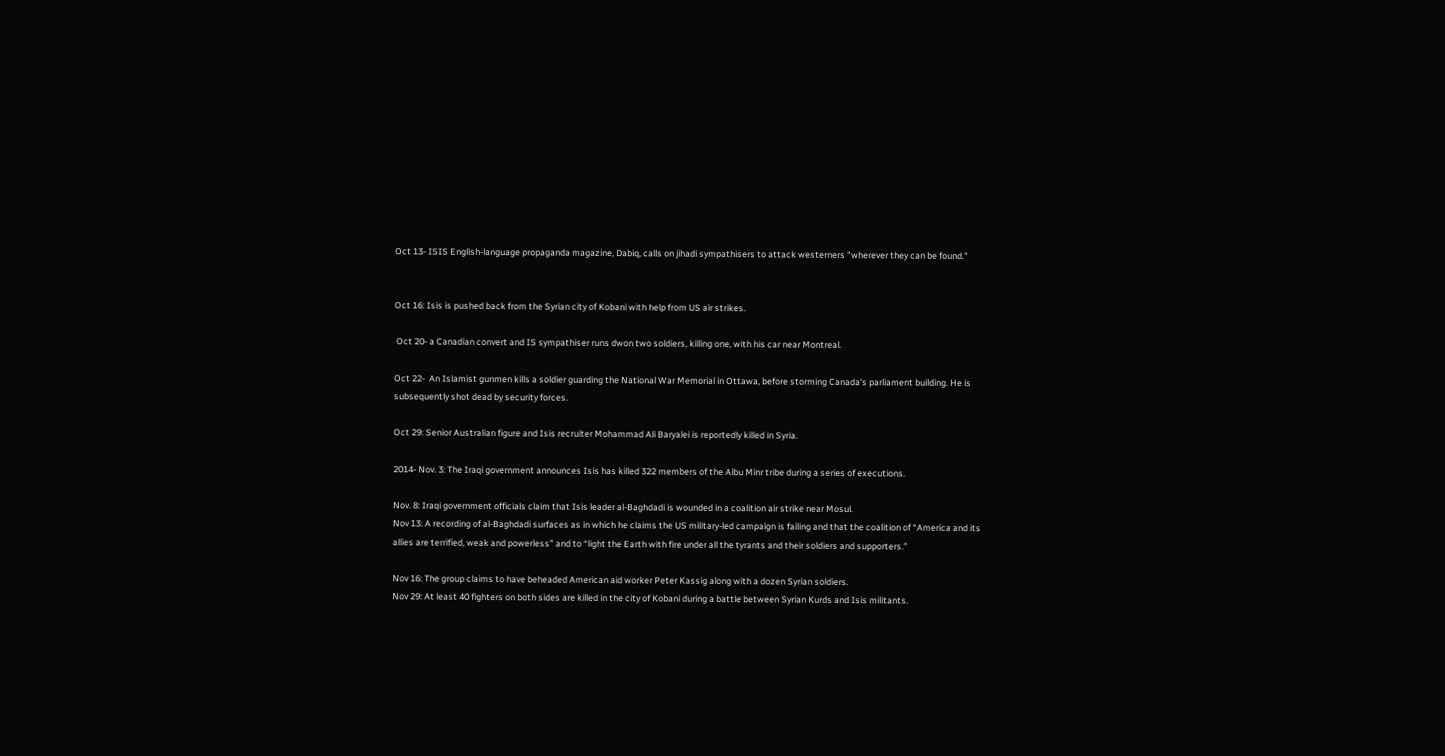Oct 13- ISIS English-language propaganda magazine, Dabiq, calls on jihadi sympathisers to attack westerners "wherever they can be found."


Oct 16: Isis is pushed back from the Syrian city of Kobani with help from US air strikes.

 Oct 20- a Canadian convert and IS sympathiser runs dwon two soldiers, killing one, with his car near Montreal.

Oct 22-  An Islamist gunmen kills a soldier guarding the National War Memorial in Ottawa, before storming Canada's parliament building. He is subsequently shot dead by security forces.

Oct 29: Senior Australian figure and Isis recruiter Mohammad Ali Baryalei is reportedly killed in Syria.

2014- Nov. 3: The Iraqi government announces Isis has killed 322 members of the Albu Minr tribe during a series of executions.

Nov. 8: Iraqi government officials claim that Isis leader al-Baghdadi is wounded in a coalition air strike near Mosul.
Nov 13: A recording of al-Baghdadi surfaces as in which he claims the US military-led campaign is failing and that the coalition of “America and its allies are terrified, weak and powerless” and to “light the Earth with fire under all the tyrants and their soldiers and supporters.”

Nov 16: The group claims to have beheaded American aid worker Peter Kassig along with a dozen Syrian soldiers.
Nov 29: At least 40 fighters on both sides are killed in the city of Kobani during a battle between Syrian Kurds and Isis militants.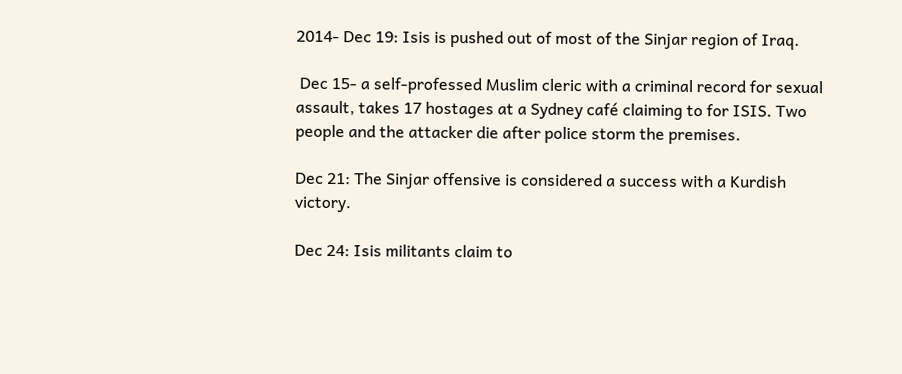2014- Dec 19: Isis is pushed out of most of the Sinjar region of Iraq.

 Dec 15- a self-professed Muslim cleric with a criminal record for sexual assault, takes 17 hostages at a Sydney café claiming to for ISIS. Two people and the attacker die after police storm the premises.

Dec 21: The Sinjar offensive is considered a success with a Kurdish victory.

Dec 24: Isis militants claim to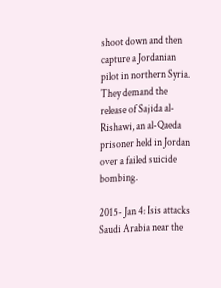shoot down and then capture a Jordanian pilot in northern Syria. They demand the release of Sajida al-Rishawi, an al-Qaeda prisoner held in Jordan over a failed suicide bombing.

2015- Jan 4: Isis attacks Saudi Arabia near the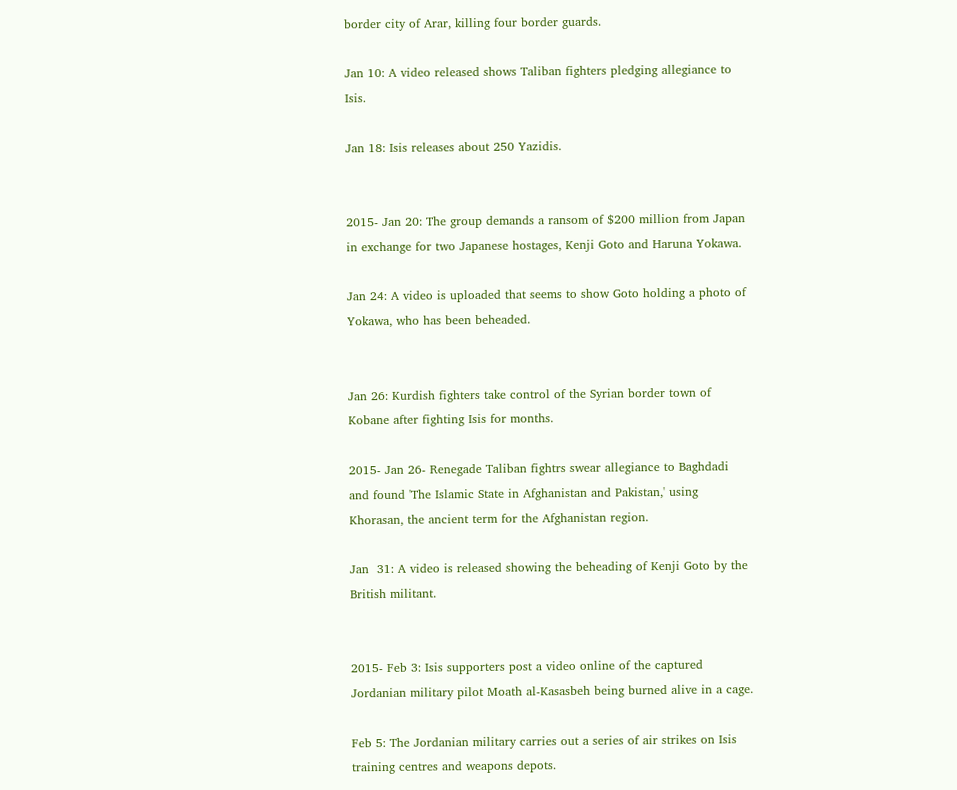border city of Arar, killing four border guards.

Jan 10: A video released shows Taliban fighters pledging allegiance to Isis.

Jan 18: Isis releases about 250 Yazidis.


2015- Jan 20: The group demands a ransom of $200 million from Japan in exchange for two Japanese hostages, Kenji Goto and Haruna Yokawa.

Jan 24: A video is uploaded that seems to show Goto holding a photo of Yokawa, who has been beheaded.


Jan 26: Kurdish fighters take control of the Syrian border town of Kobane after fighting Isis for months.

2015- Jan 26- Renegade Taliban fightrs swear allegiance to Baghdadi and found 'The Islamic State in Afghanistan and Pakistan,' using Khorasan, the ancient term for the Afghanistan region.

Jan  31: A video is released showing the beheading of Kenji Goto by the British militant.


2015- Feb 3: Isis supporters post a video online of the captured Jordanian military pilot Moath al-Kasasbeh being burned alive in a cage.

Feb 5: The Jordanian military carries out a series of air strikes on Isis training centres and weapons depots.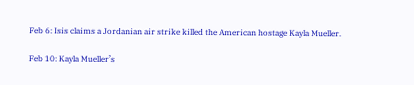Feb 6: Isis claims a Jordanian air strike killed the American hostage Kayla Mueller.

Feb 10: Kayla Mueller’s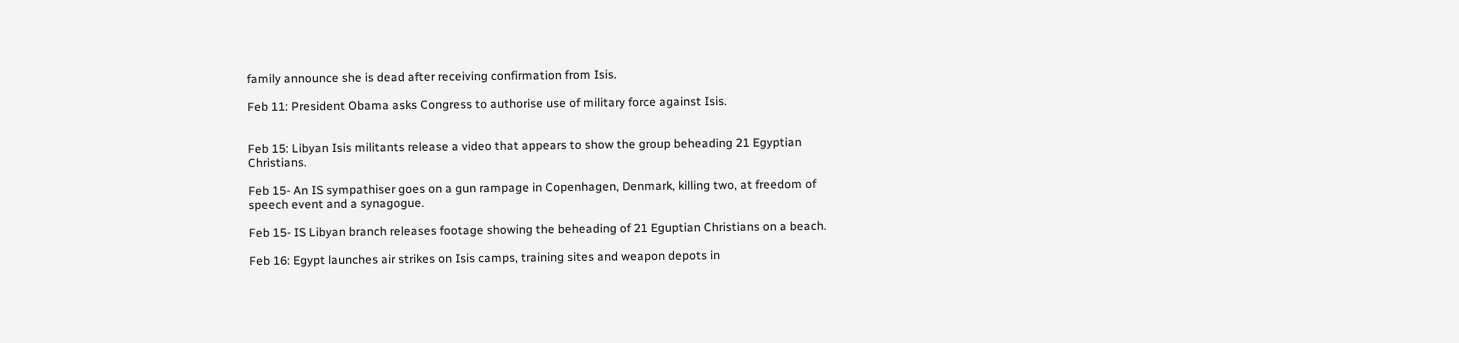family announce she is dead after receiving confirmation from Isis.

Feb 11: President Obama asks Congress to authorise use of military force against Isis.


Feb 15: Libyan Isis militants release a video that appears to show the group beheading 21 Egyptian Christians.

Feb 15- An IS sympathiser goes on a gun rampage in Copenhagen, Denmark, killing two, at freedom of speech event and a synagogue.

Feb 15- IS Libyan branch releases footage showing the beheading of 21 Eguptian Christians on a beach.

Feb 16: Egypt launches air strikes on Isis camps, training sites and weapon depots in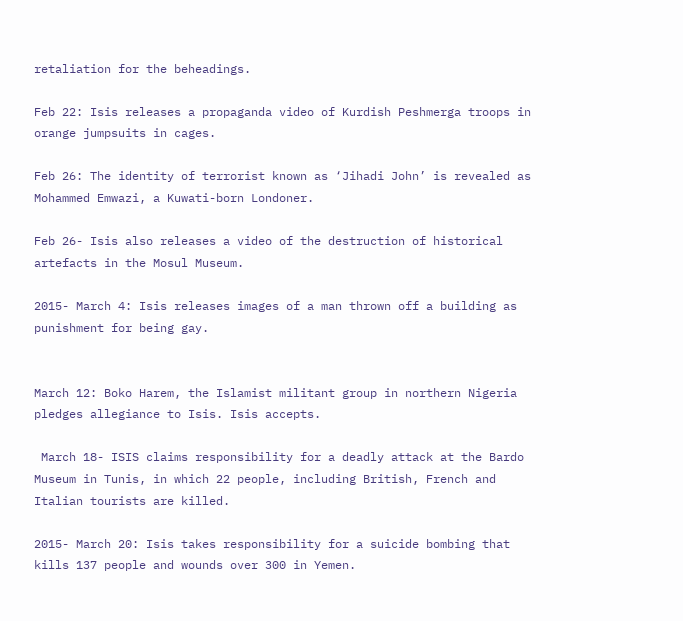retaliation for the beheadings.

Feb 22: Isis releases a propaganda video of Kurdish Peshmerga troops in orange jumpsuits in cages.

Feb 26: The identity of terrorist known as ‘Jihadi John’ is revealed as Mohammed Emwazi, a Kuwati-born Londoner.

Feb 26- Isis also releases a video of the destruction of historical artefacts in the Mosul Museum.

2015- March 4: Isis releases images of a man thrown off a building as punishment for being gay.


March 12: Boko Harem, the Islamist militant group in northern Nigeria pledges allegiance to Isis. Isis accepts.

 March 18- ISIS claims responsibility for a deadly attack at the Bardo Museum in Tunis, in which 22 people, including British, French and Italian tourists are killed.

2015- March 20: Isis takes responsibility for a suicide bombing that kills 137 people and wounds over 300 in Yemen.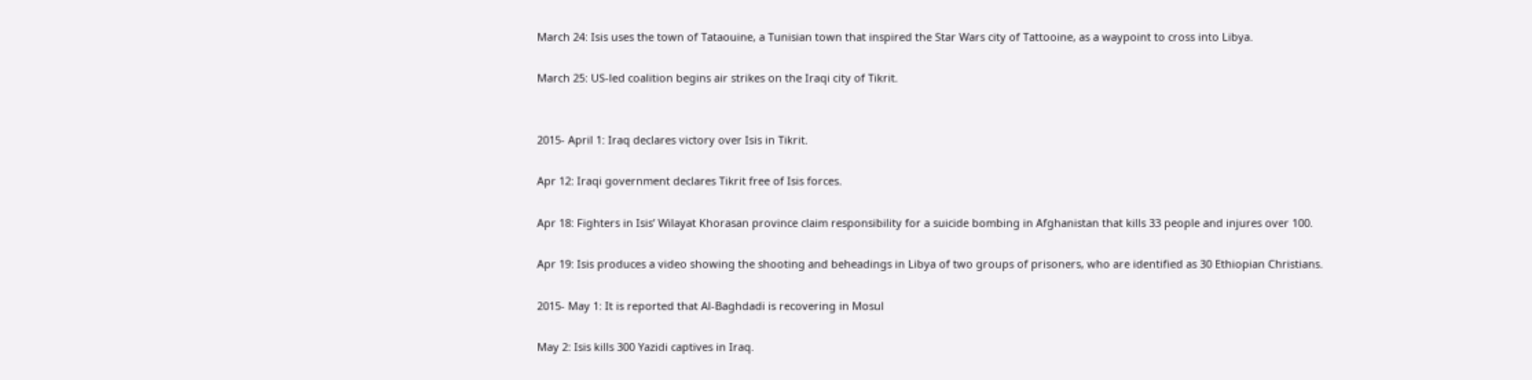March 24: Isis uses the town of Tataouine, a Tunisian town that inspired the Star Wars city of Tattooine, as a waypoint to cross into Libya.

March 25: US-led coalition begins air strikes on the Iraqi city of Tikrit.


2015- April 1: Iraq declares victory over Isis in Tikrit.

Apr 12: Iraqi government declares Tikrit free of Isis forces.

Apr 18: Fighters in Isis’ Wilayat Khorasan province claim responsibility for a suicide bombing in Afghanistan that kills 33 people and injures over 100.

Apr 19: Isis produces a video showing the shooting and beheadings in Libya of two groups of prisoners, who are identified as 30 Ethiopian Christians.

2015- May 1: It is reported that Al-Baghdadi is recovering in Mosul

May 2: Isis kills 300 Yazidi captives in Iraq.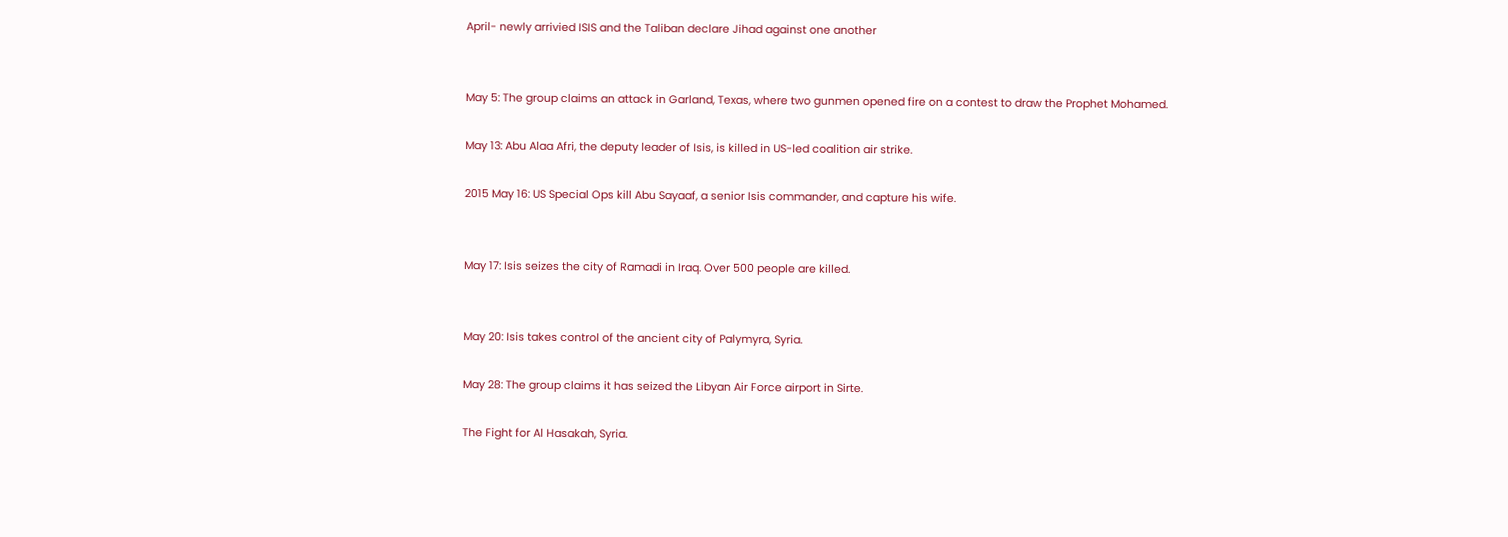April- newly arrivied ISIS and the Taliban declare Jihad against one another


May 5: The group claims an attack in Garland, Texas, where two gunmen opened fire on a contest to draw the Prophet Mohamed.

May 13: Abu Alaa Afri, the deputy leader of Isis, is killed in US-led coalition air strike.

2015 May 16: US Special Ops kill Abu Sayaaf, a senior Isis commander, and capture his wife.


May 17: Isis seizes the city of Ramadi in Iraq. Over 500 people are killed.


May 20: Isis takes control of the ancient city of Palymyra, Syria.

May 28: The group claims it has seized the Libyan Air Force airport in Sirte.

The Fight for Al Hasakah, Syria.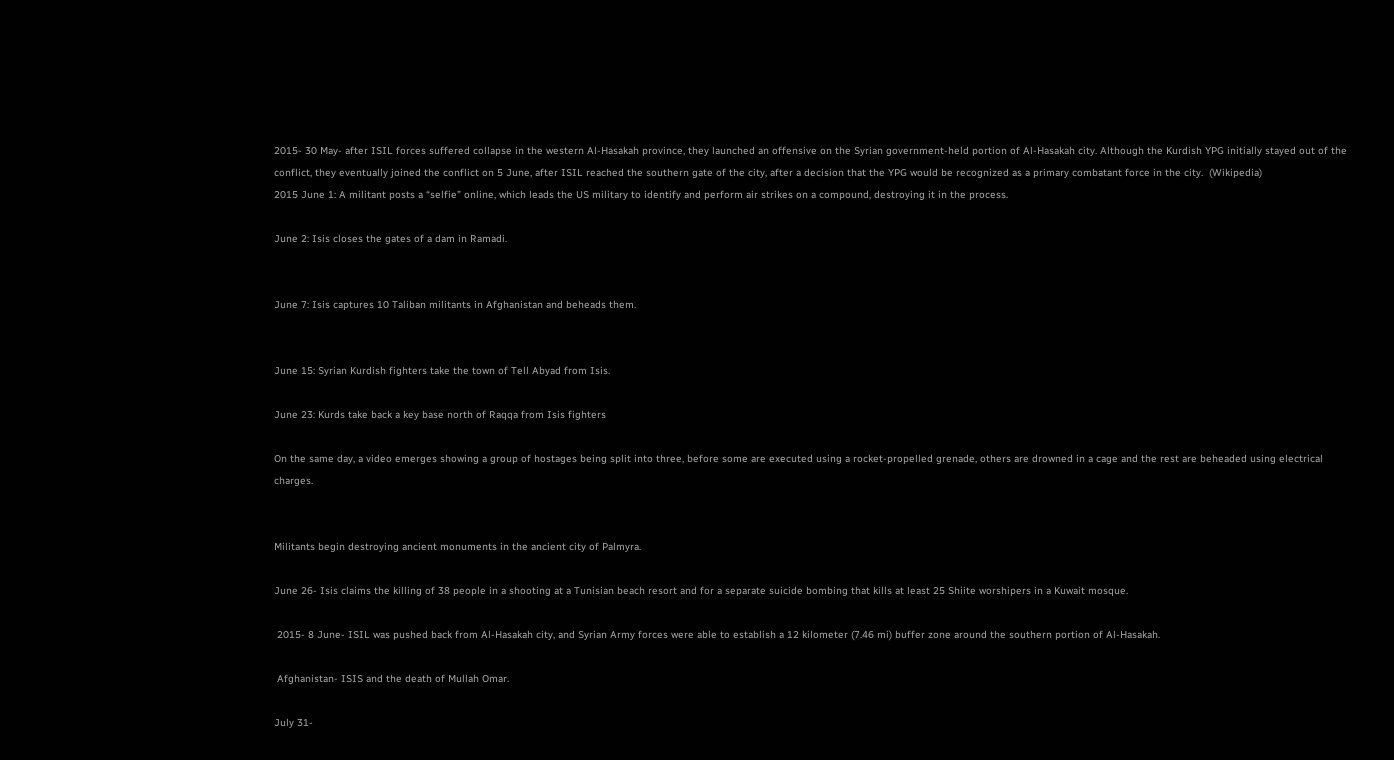2015- 30 May- after ISIL forces suffered collapse in the western Al-Hasakah province, they launched an offensive on the Syrian government-held portion of Al-Hasakah city. Although the Kurdish YPG initially stayed out of the conflict, they eventually joined the conflict on 5 June, after ISIL reached the southern gate of the city, after a decision that the YPG would be recognized as a primary combatant force in the city.  (Wikipedia)
2015 June 1: A militant posts a “selfie” online, which leads the US military to identify and perform air strikes on a compound, destroying it in the process.

June 2: Isis closes the gates of a dam in Ramadi.


June 7: Isis captures 10 Taliban militants in Afghanistan and beheads them.


June 15: Syrian Kurdish fighters take the town of Tell Abyad from Isis.

June 23: Kurds take back a key base north of Raqqa from Isis fighters

On the same day, a video emerges showing a group of hostages being split into three, before some are executed using a rocket-propelled grenade, others are drowned in a cage and the rest are beheaded using electrical charges.


Militants begin destroying ancient monuments in the ancient city of Palmyra.

June 26- Isis claims the killing of 38 people in a shooting at a Tunisian beach resort and for a separate suicide bombing that kills at least 25 Shiite worshipers in a Kuwait mosque.

 2015- 8 June- ISIL was pushed back from Al-Hasakah city, and Syrian Army forces were able to establish a 12 kilometer (7.46 mi) buffer zone around the southern portion of Al-Hasakah.

 Afghanistan- ISIS and the death of Mullah Omar.

July 31-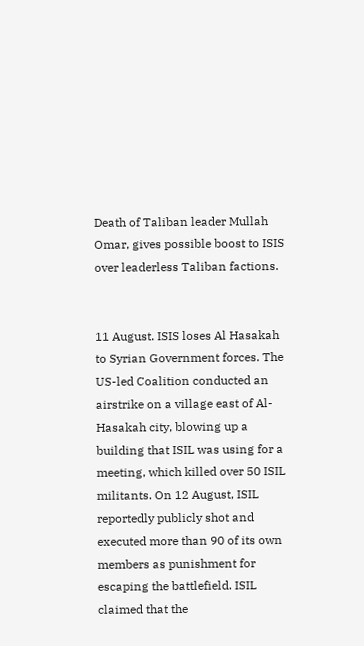Death of Taliban leader Mullah Omar, gives possible boost to ISIS over leaderless Taliban factions.


11 August. ISIS loses Al Hasakah to Syrian Government forces. The US-led Coalition conducted an airstrike on a village east of Al-Hasakah city, blowing up a building that ISIL was using for a meeting, which killed over 50 ISIL militants. On 12 August, ISIL reportedly publicly shot and executed more than 90 of its own members as punishment for escaping the battlefield. ISIL claimed that the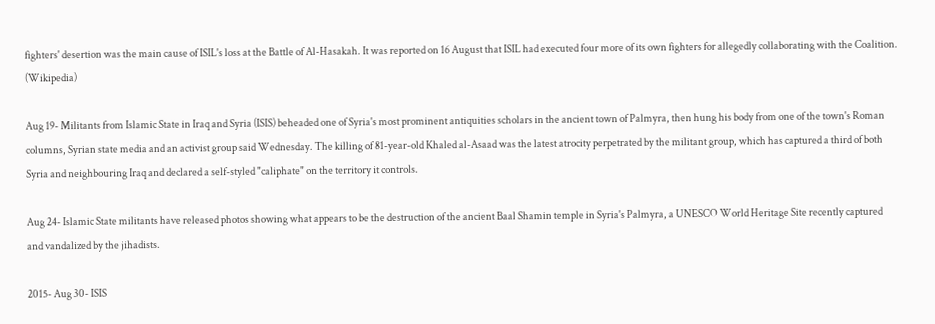fighters' desertion was the main cause of ISIL's loss at the Battle of Al-Hasakah. It was reported on 16 August that ISIL had executed four more of its own fighters for allegedly collaborating with the Coalition. (Wikipedia)

Aug 19- Militants from Islamic State in Iraq and Syria (ISIS) beheaded one of Syria's most prominent antiquities scholars in the ancient town of Palmyra, then hung his body from one of the town's Roman columns, Syrian state media and an activist group said Wednesday. The killing of 81-year-old Khaled al-Asaad was the latest atrocity perpetrated by the militant group, which has captured a third of both Syria and neighbouring Iraq and declared a self-styled "caliphate" on the territory it controls.

Aug 24- Islamic State militants have released photos showing what appears to be the destruction of the ancient Baal Shamin temple in Syria's Palmyra, a UNESCO World Heritage Site recently captured and vandalized by the jihadists.

2015- Aug 30- ISIS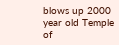blows up 2000 year old Temple of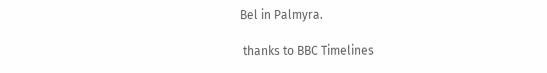Bel in Palmyra.

 thanks to BBC Timelines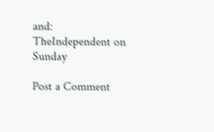and:
TheIndependent on Sunday

Post a Comment